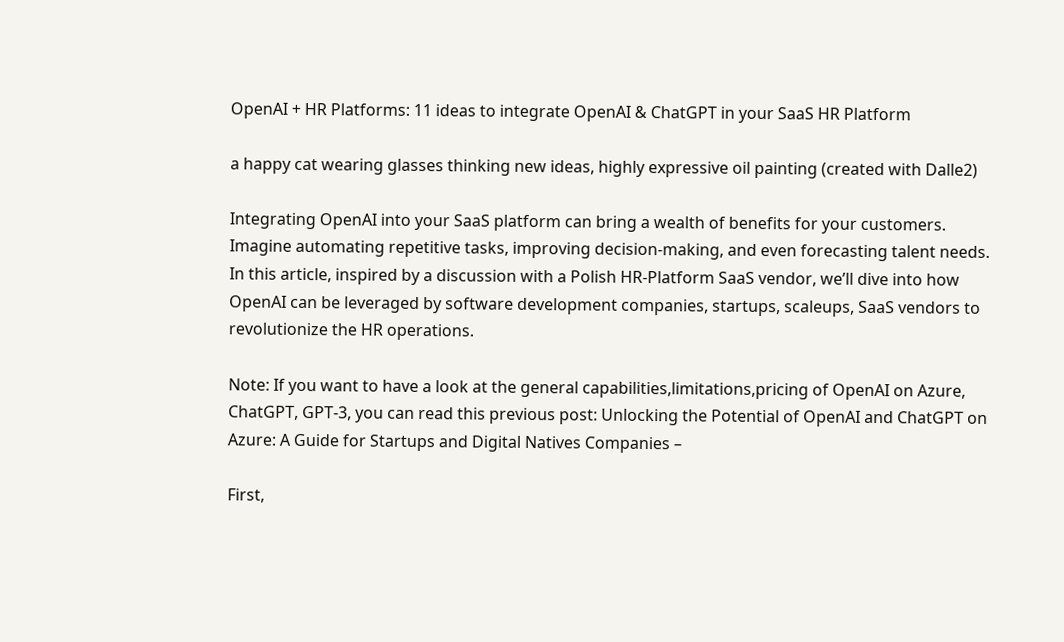OpenAI + HR Platforms: 11 ideas to integrate OpenAI & ChatGPT in your SaaS HR Platform

a happy cat wearing glasses thinking new ideas, highly expressive oil painting (created with Dalle2)

Integrating OpenAI into your SaaS platform can bring a wealth of benefits for your customers. Imagine automating repetitive tasks, improving decision-making, and even forecasting talent needs. In this article, inspired by a discussion with a Polish HR-Platform SaaS vendor, we’ll dive into how OpenAI can be leveraged by software development companies, startups, scaleups, SaaS vendors to revolutionize the HR operations.

Note: If you want to have a look at the general capabilities,limitations,pricing of OpenAI on Azure, ChatGPT, GPT-3, you can read this previous post: Unlocking the Potential of OpenAI and ChatGPT on Azure: A Guide for Startups and Digital Natives Companies –

First,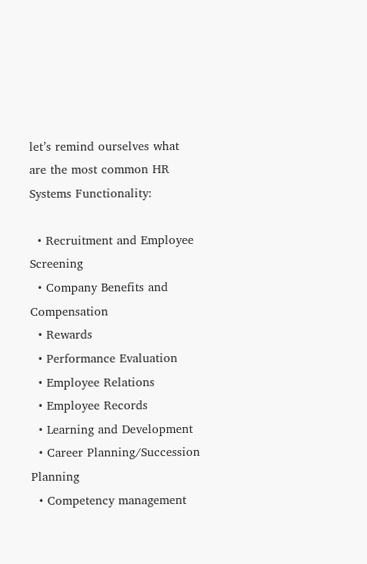let’s remind ourselves what are the most common HR Systems Functionality:

  • Recruitment and Employee Screening
  • Company Benefits and Compensation
  • Rewards
  • Performance Evaluation
  • Employee Relations
  • Employee Records
  • Learning and Development
  • Career Planning/Succession Planning
  • Competency management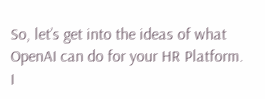So, let’s get into the ideas of what OpenAI can do for your HR Platform. I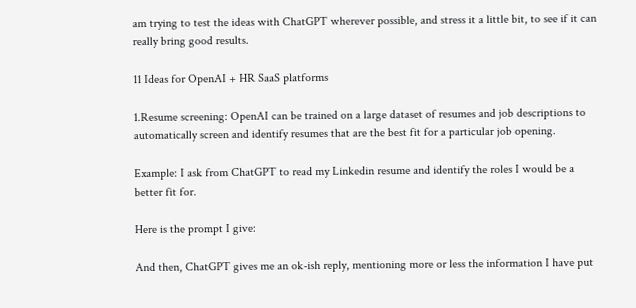am trying to test the ideas with ChatGPT wherever possible, and stress it a little bit, to see if it can really bring good results.

11 Ideas for OpenAI + HR SaaS platforms

1.Resume screening: OpenAI can be trained on a large dataset of resumes and job descriptions to automatically screen and identify resumes that are the best fit for a particular job opening.

Example: I ask from ChatGPT to read my Linkedin resume and identify the roles I would be a better fit for.

Here is the prompt I give:

And then, ChatGPT gives me an ok-ish reply, mentioning more or less the information I have put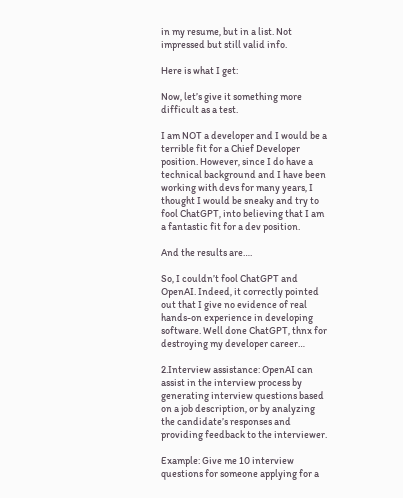in my resume, but in a list. Not impressed but still valid info.

Here is what I get:

Now, let’s give it something more difficult as a test.

I am NOT a developer and I would be a terrible fit for a Chief Developer position. However, since I do have a technical background and I have been working with devs for many years, I thought I would be sneaky and try to fool ChatGPT, into believing that I am a fantastic fit for a dev position.

And the results are….

So, I couldn’t fool ChatGPT and OpenAI. Indeed, it correctly pointed out that I give no evidence of real hands-on experience in developing software. Well done ChatGPT, thnx for destroying my developer career…

2.Interview assistance: OpenAI can assist in the interview process by generating interview questions based on a job description, or by analyzing the candidate’s responses and providing feedback to the interviewer.

Example: Give me 10 interview questions for someone applying for a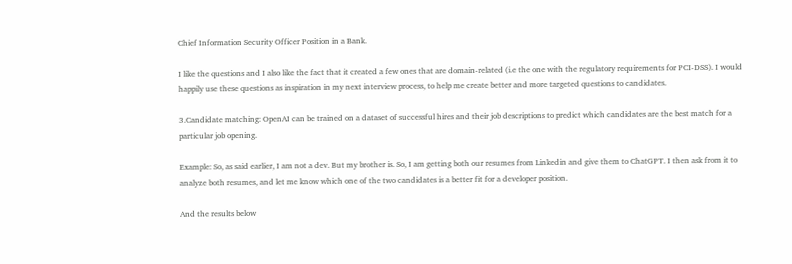Chief Information Security Officer Position in a Bank.

I like the questions and I also like the fact that it created a few ones that are domain-related (i.e the one with the regulatory requirements for PCI-DSS). I would happily use these questions as inspiration in my next interview process, to help me create better and more targeted questions to candidates.

3.Candidate matching: OpenAI can be trained on a dataset of successful hires and their job descriptions to predict which candidates are the best match for a particular job opening.

Example: So, as said earlier, I am not a dev. But my brother is. So, I am getting both our resumes from Linkedin and give them to ChatGPT. I then ask from it to analyze both resumes, and let me know which one of the two candidates is a better fit for a developer position.

And the results below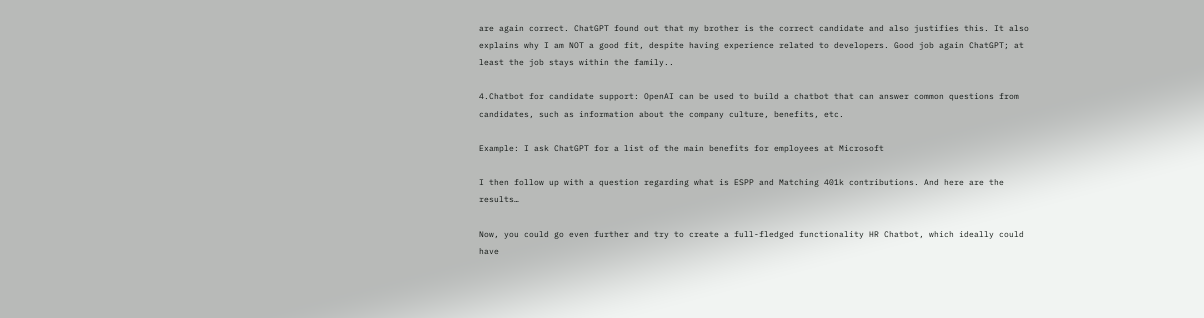are again correct. ChatGPT found out that my brother is the correct candidate and also justifies this. It also explains why I am NOT a good fit, despite having experience related to developers. Good job again ChatGPT; at least the job stays within the family..

4.Chatbot for candidate support: OpenAI can be used to build a chatbot that can answer common questions from candidates, such as information about the company culture, benefits, etc.

Example: I ask ChatGPT for a list of the main benefits for employees at Microsoft

I then follow up with a question regarding what is ESPP and Matching 401k contributions. And here are the results…

Now, you could go even further and try to create a full-fledged functionality HR Chatbot, which ideally could have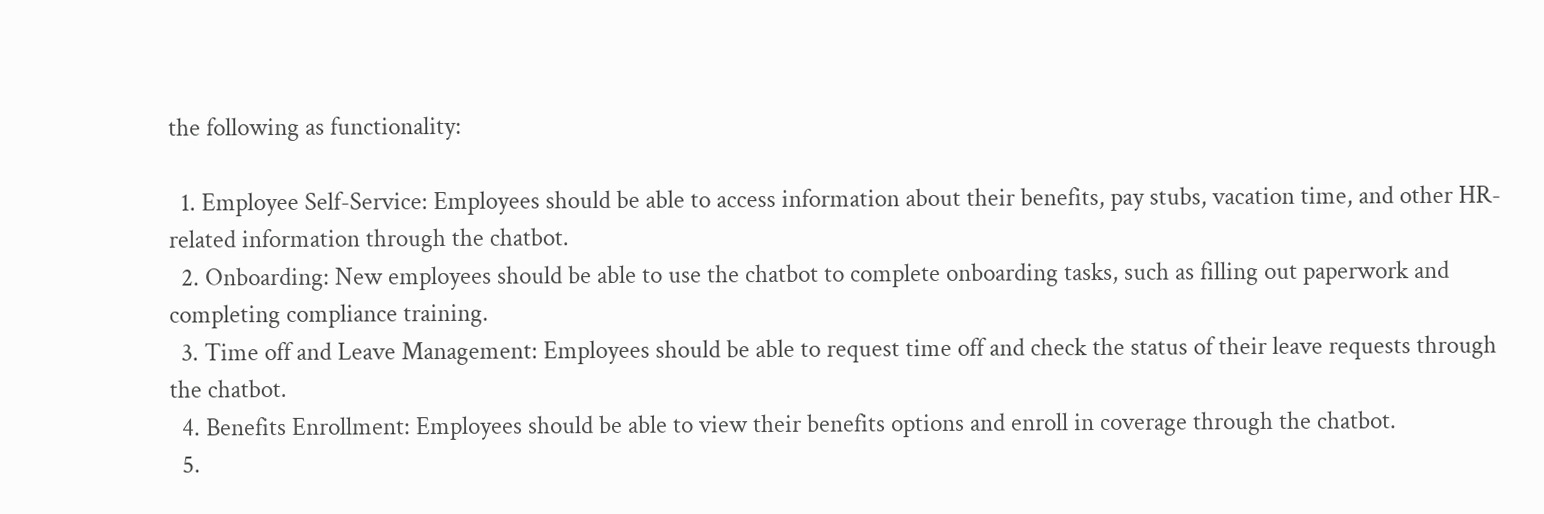the following as functionality:

  1. Employee Self-Service: Employees should be able to access information about their benefits, pay stubs, vacation time, and other HR-related information through the chatbot.
  2. Onboarding: New employees should be able to use the chatbot to complete onboarding tasks, such as filling out paperwork and completing compliance training.
  3. Time off and Leave Management: Employees should be able to request time off and check the status of their leave requests through the chatbot.
  4. Benefits Enrollment: Employees should be able to view their benefits options and enroll in coverage through the chatbot.
  5.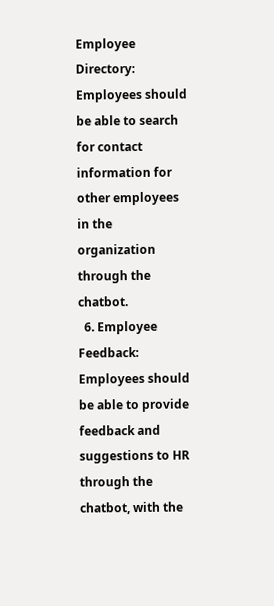Employee Directory: Employees should be able to search for contact information for other employees in the organization through the chatbot.
  6. Employee Feedback: Employees should be able to provide feedback and suggestions to HR through the chatbot, with the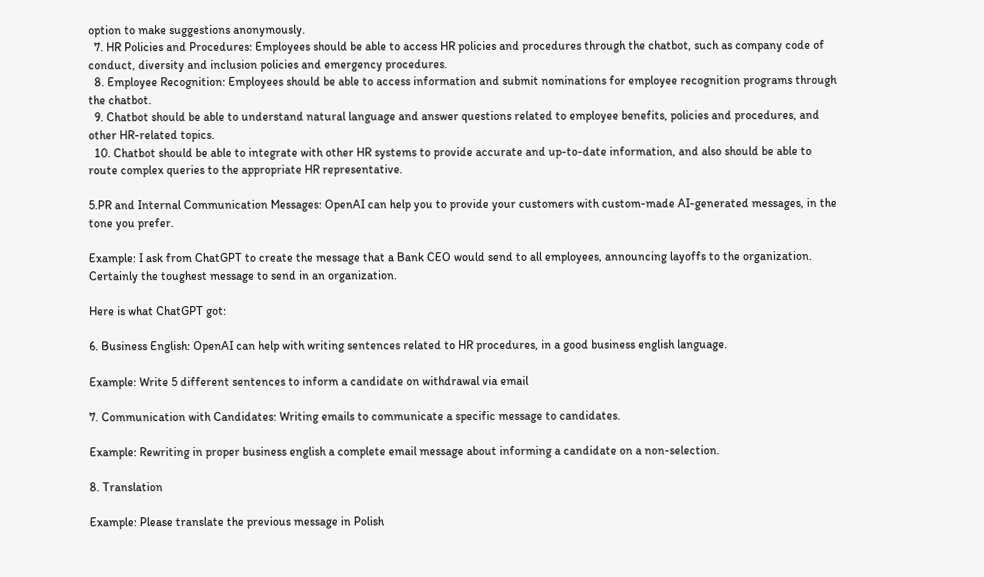option to make suggestions anonymously.
  7. HR Policies and Procedures: Employees should be able to access HR policies and procedures through the chatbot, such as company code of conduct, diversity and inclusion policies and emergency procedures.
  8. Employee Recognition: Employees should be able to access information and submit nominations for employee recognition programs through the chatbot.
  9. Chatbot should be able to understand natural language and answer questions related to employee benefits, policies and procedures, and other HR-related topics.
  10. Chatbot should be able to integrate with other HR systems to provide accurate and up-to-date information, and also should be able to route complex queries to the appropriate HR representative.

5.PR and Internal Communication Messages: OpenAI can help you to provide your customers with custom-made AI-generated messages, in the tone you prefer.

Example: I ask from ChatGPT to create the message that a Bank CEO would send to all employees, announcing layoffs to the organization. Certainly the toughest message to send in an organization.

Here is what ChatGPT got:

6. Business English: OpenAI can help with writing sentences related to HR procedures, in a good business english language.

Example: Write 5 different sentences to inform a candidate on withdrawal via email

7. Communication with Candidates: Writing emails to communicate a specific message to candidates.

Example: Rewriting in proper business english a complete email message about informing a candidate on a non-selection.

8. Translation

Example: Please translate the previous message in Polish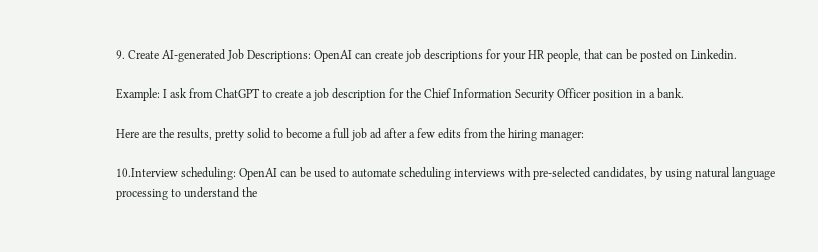9. Create AI-generated Job Descriptions: OpenAI can create job descriptions for your HR people, that can be posted on Linkedin.

Example: I ask from ChatGPT to create a job description for the Chief Information Security Officer position in a bank.

Here are the results, pretty solid to become a full job ad after a few edits from the hiring manager:

10.Interview scheduling: OpenAI can be used to automate scheduling interviews with pre-selected candidates, by using natural language processing to understand the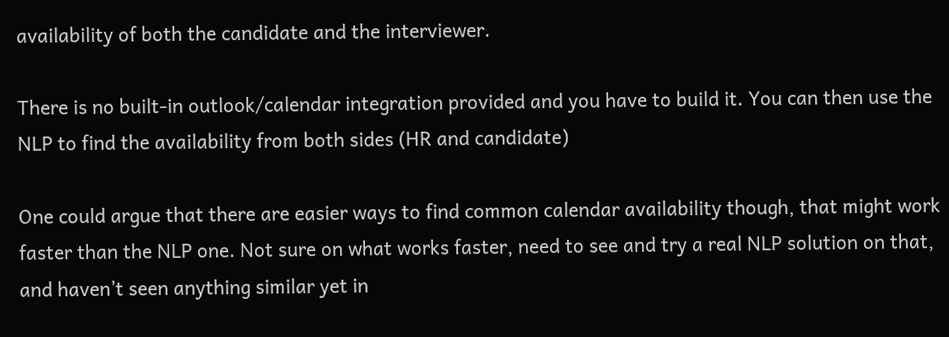availability of both the candidate and the interviewer.

There is no built-in outlook/calendar integration provided and you have to build it. You can then use the NLP to find the availability from both sides (HR and candidate)

One could argue that there are easier ways to find common calendar availability though, that might work faster than the NLP one. Not sure on what works faster, need to see and try a real NLP solution on that, and haven’t seen anything similar yet in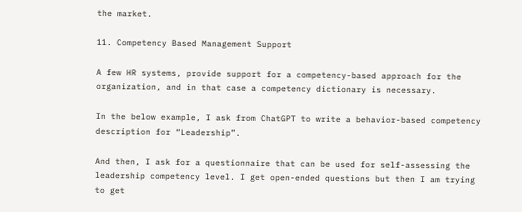the market.

11. Competency Based Management Support

A few HR systems, provide support for a competency-based approach for the organization, and in that case a competency dictionary is necessary.

In the below example, I ask from ChatGPT to write a behavior-based competency description for “Leadership”.

And then, I ask for a questionnaire that can be used for self-assessing the leadership competency level. I get open-ended questions but then I am trying to get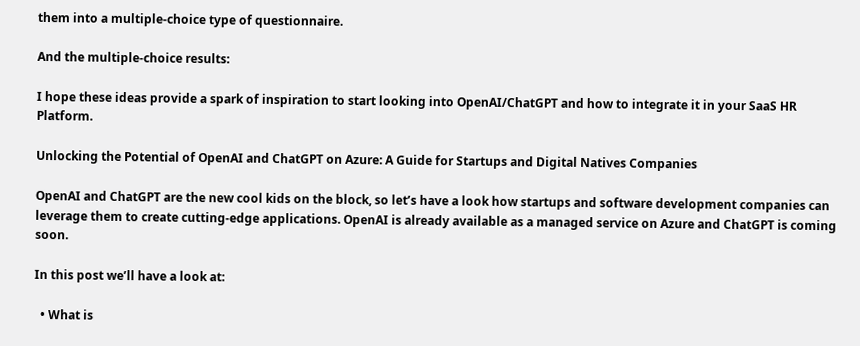them into a multiple-choice type of questionnaire.

And the multiple-choice results:

I hope these ideas provide a spark of inspiration to start looking into OpenAI/ChatGPT and how to integrate it in your SaaS HR Platform.

Unlocking the Potential of OpenAI and ChatGPT on Azure: A Guide for Startups and Digital Natives Companies

OpenAI and ChatGPT are the new cool kids on the block, so let’s have a look how startups and software development companies can leverage them to create cutting-edge applications. OpenAI is already available as a managed service on Azure and ChatGPT is coming soon.

In this post we’ll have a look at:

  • What is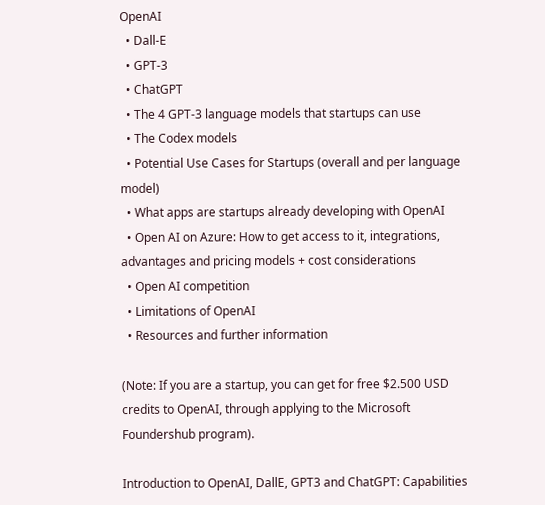OpenAI
  • Dall-E
  • GPT-3
  • ChatGPT
  • The 4 GPT-3 language models that startups can use
  • The Codex models
  • Potential Use Cases for Startups (overall and per language model)
  • What apps are startups already developing with OpenAI
  • Open AI on Azure: How to get access to it, integrations, advantages and pricing models + cost considerations
  • Open AI competition
  • Limitations of OpenAI
  • Resources and further information

(Note: If you are a startup, you can get for free $2.500 USD credits to OpenAI, through applying to the Microsoft Foundershub program).

Introduction to OpenAI, DallE, GPT3 and ChatGPT: Capabilities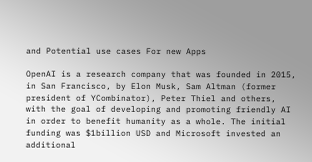and Potential use cases For new Apps

OpenAI is a research company that was founded in 2015, in San Francisco, by Elon Musk, Sam Altman (former president of YCombinator), Peter Thiel and others, with the goal of developing and promoting friendly AI in order to benefit humanity as a whole. The initial funding was $1billion USD and Microsoft invested an additional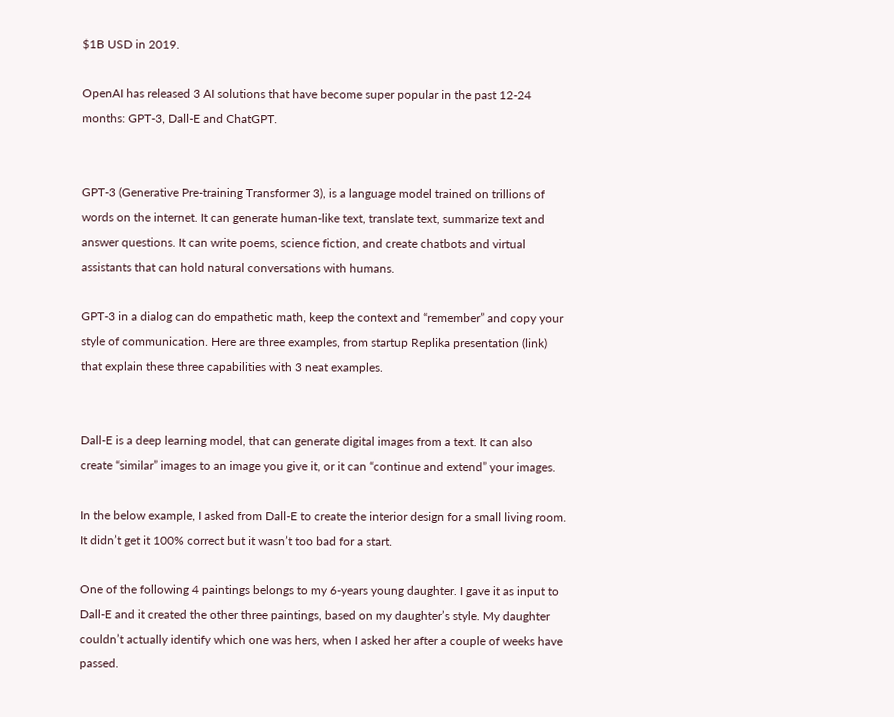$1B USD in 2019.

OpenAI has released 3 AI solutions that have become super popular in the past 12-24 months: GPT-3, Dall-E and ChatGPT.


GPT-3 (Generative Pre-training Transformer 3), is a language model trained on trillions of words on the internet. It can generate human-like text, translate text, summarize text and answer questions. It can write poems, science fiction, and create chatbots and virtual assistants that can hold natural conversations with humans.

GPT-3 in a dialog can do empathetic math, keep the context and “remember” and copy your style of communication. Here are three examples, from startup Replika presentation (link) that explain these three capabilities with 3 neat examples.


Dall-E is a deep learning model, that can generate digital images from a text. It can also create “similar” images to an image you give it, or it can “continue and extend” your images.

In the below example, I asked from Dall-E to create the interior design for a small living room. It didn’t get it 100% correct but it wasn’t too bad for a start.

One of the following 4 paintings belongs to my 6-years young daughter. I gave it as input to Dall-E and it created the other three paintings, based on my daughter’s style. My daughter couldn’t actually identify which one was hers, when I asked her after a couple of weeks have passed.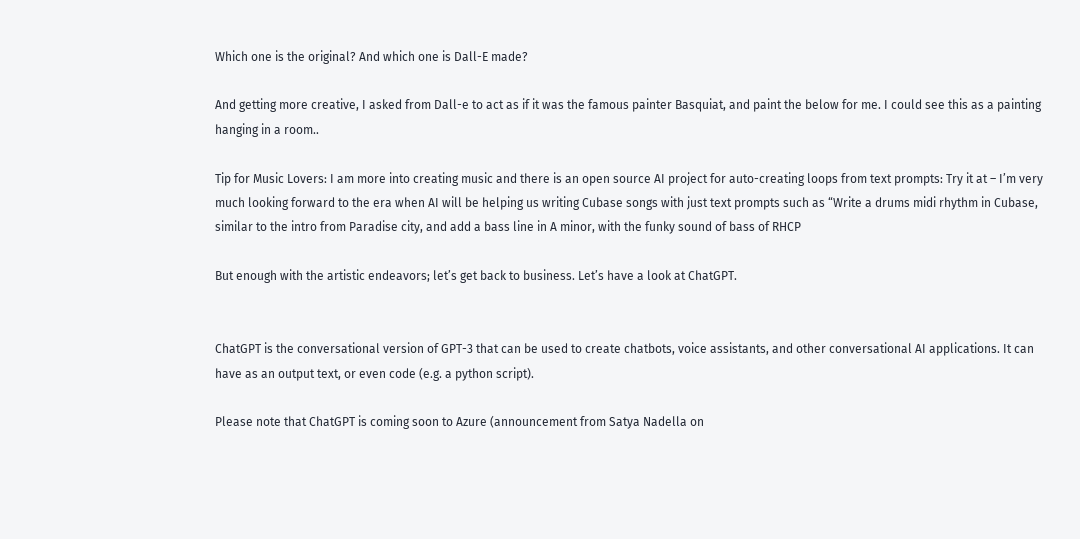Which one is the original? And which one is Dall-E made?

And getting more creative, I asked from Dall-e to act as if it was the famous painter Basquiat, and paint the below for me. I could see this as a painting hanging in a room..

Tip for Music Lovers: I am more into creating music and there is an open source AI project for auto-creating loops from text prompts: Try it at – I’m very much looking forward to the era when AI will be helping us writing Cubase songs with just text prompts such as “Write a drums midi rhythm in Cubase, similar to the intro from Paradise city, and add a bass line in A minor, with the funky sound of bass of RHCP

But enough with the artistic endeavors; let’s get back to business. Let’s have a look at ChatGPT.


ChatGPT is the conversational version of GPT-3 that can be used to create chatbots, voice assistants, and other conversational AI applications. It can have as an output text, or even code (e.g. a python script).

Please note that ChatGPT is coming soon to Azure (announcement from Satya Nadella on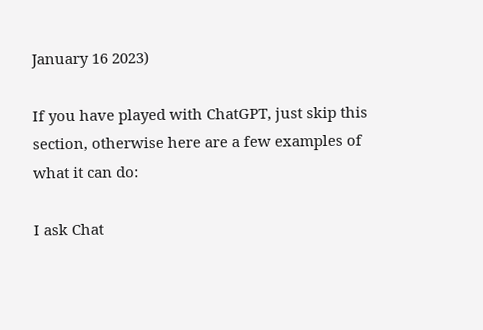January 16 2023)

If you have played with ChatGPT, just skip this section, otherwise here are a few examples of what it can do:

I ask Chat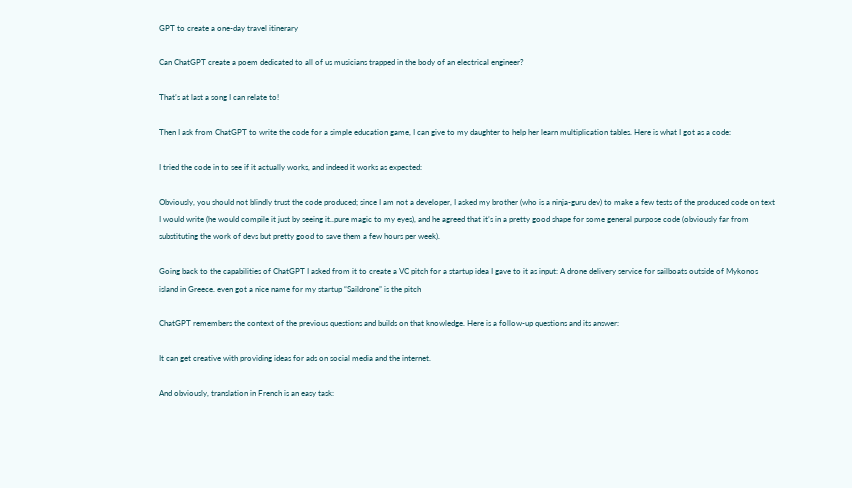GPT to create a one-day travel itinerary

Can ChatGPT create a poem dedicated to all of us musicians trapped in the body of an electrical engineer?

That’s at last a song I can relate to!

Then I ask from ChatGPT to write the code for a simple education game, I can give to my daughter to help her learn multiplication tables. Here is what I got as a code:

I tried the code in to see if it actually works, and indeed it works as expected:

Obviously, you should not blindly trust the code produced; since I am not a developer, I asked my brother (who is a ninja-guru dev) to make a few tests of the produced code on text I would write (he would compile it just by seeing it..pure magic to my eyes), and he agreed that it’s in a pretty good shape for some general purpose code (obviously far from substituting the work of devs but pretty good to save them a few hours per week).

Going back to the capabilities of ChatGPT I asked from it to create a VC pitch for a startup idea I gave to it as input: A drone delivery service for sailboats outside of Mykonos island in Greece. even got a nice name for my startup “Saildrone” is the pitch

ChatGPT remembers the context of the previous questions and builds on that knowledge. Here is a follow-up questions and its answer:

It can get creative with providing ideas for ads on social media and the internet.

And obviously, translation in French is an easy task: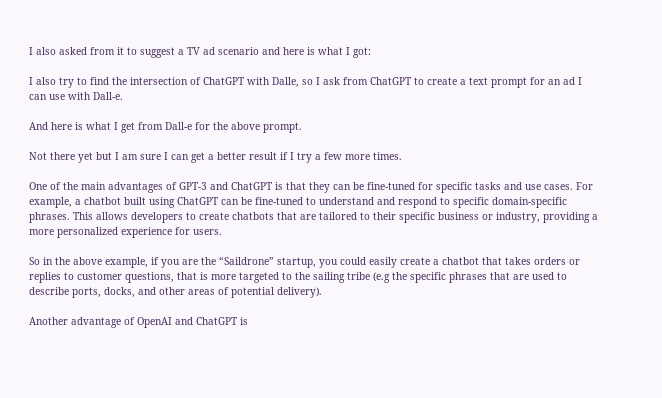I also asked from it to suggest a TV ad scenario and here is what I got:

I also try to find the intersection of ChatGPT with Dalle, so I ask from ChatGPT to create a text prompt for an ad I can use with Dall-e.

And here is what I get from Dall-e for the above prompt.

Not there yet but I am sure I can get a better result if I try a few more times.

One of the main advantages of GPT-3 and ChatGPT is that they can be fine-tuned for specific tasks and use cases. For example, a chatbot built using ChatGPT can be fine-tuned to understand and respond to specific domain-specific phrases. This allows developers to create chatbots that are tailored to their specific business or industry, providing a more personalized experience for users.

So in the above example, if you are the “Saildrone” startup, you could easily create a chatbot that takes orders or replies to customer questions, that is more targeted to the sailing tribe (e.g the specific phrases that are used to describe ports, docks, and other areas of potential delivery).

Another advantage of OpenAI and ChatGPT is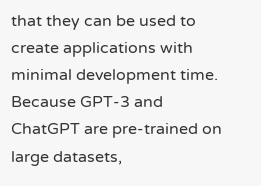that they can be used to create applications with minimal development time. Because GPT-3 and ChatGPT are pre-trained on large datasets,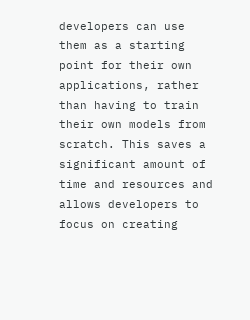developers can use them as a starting point for their own applications, rather than having to train their own models from scratch. This saves a significant amount of time and resources and allows developers to focus on creating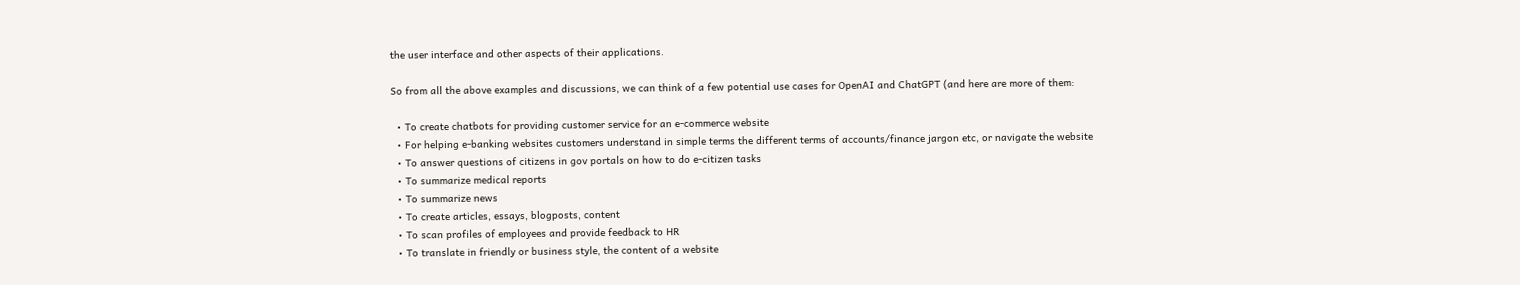the user interface and other aspects of their applications.

So from all the above examples and discussions, we can think of a few potential use cases for OpenAI and ChatGPT (and here are more of them:

  • To create chatbots for providing customer service for an e-commerce website
  • For helping e-banking websites customers understand in simple terms the different terms of accounts/finance jargon etc, or navigate the website
  • To answer questions of citizens in gov portals on how to do e-citizen tasks
  • To summarize medical reports
  • To summarize news
  • To create articles, essays, blogposts, content
  • To scan profiles of employees and provide feedback to HR
  • To translate in friendly or business style, the content of a website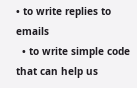• to write replies to emails
  • to write simple code that can help us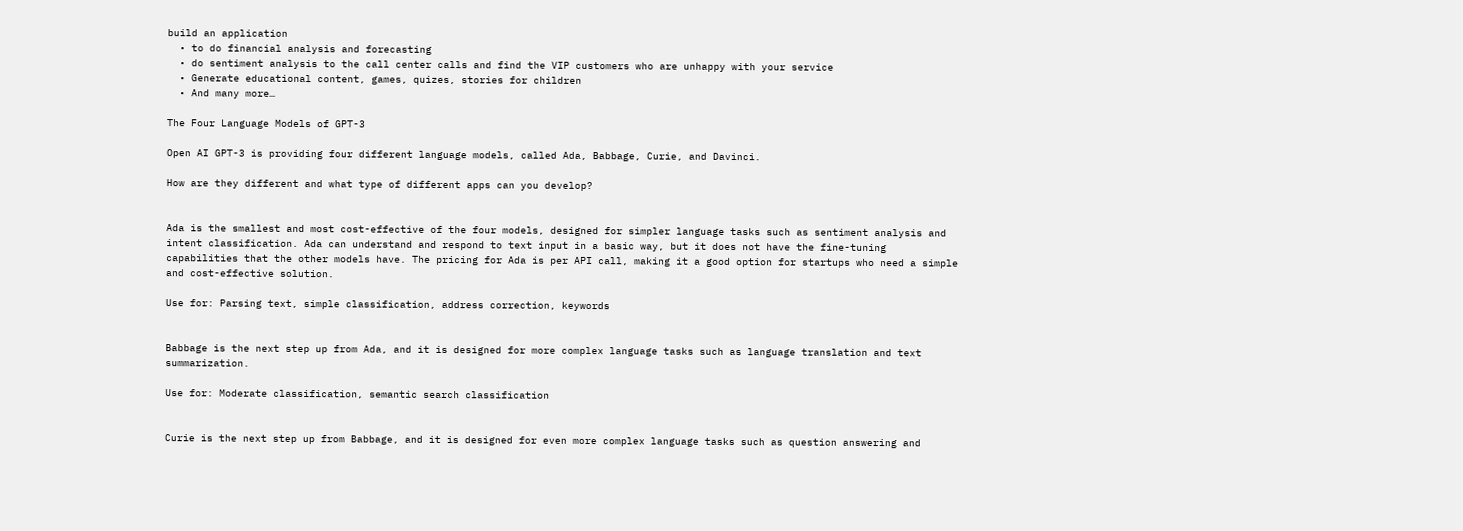build an application
  • to do financial analysis and forecasting
  • do sentiment analysis to the call center calls and find the VIP customers who are unhappy with your service
  • Generate educational content, games, quizes, stories for children
  • And many more…

The Four Language Models of GPT-3

Open AI GPT-3 is providing four different language models, called Ada, Babbage, Curie, and Davinci.

How are they different and what type of different apps can you develop?


Ada is the smallest and most cost-effective of the four models, designed for simpler language tasks such as sentiment analysis and intent classification. Ada can understand and respond to text input in a basic way, but it does not have the fine-tuning capabilities that the other models have. The pricing for Ada is per API call, making it a good option for startups who need a simple and cost-effective solution.

Use for: Parsing text, simple classification, address correction, keywords


Babbage is the next step up from Ada, and it is designed for more complex language tasks such as language translation and text summarization.

Use for: Moderate classification, semantic search classification


Curie is the next step up from Babbage, and it is designed for even more complex language tasks such as question answering and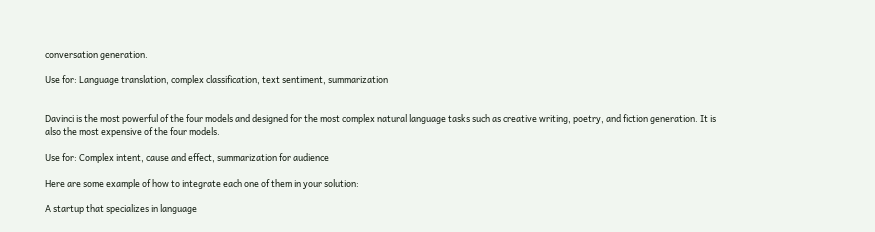conversation generation.

Use for: Language translation, complex classification, text sentiment, summarization


Davinci is the most powerful of the four models and designed for the most complex natural language tasks such as creative writing, poetry, and fiction generation. It is also the most expensive of the four models.

Use for: Complex intent, cause and effect, summarization for audience

Here are some example of how to integrate each one of them in your solution:

A startup that specializes in language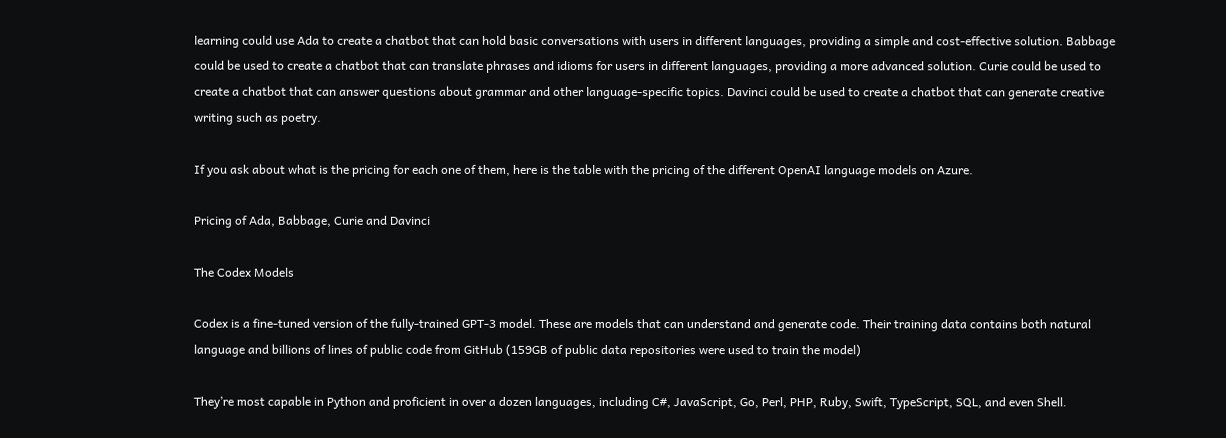learning could use Ada to create a chatbot that can hold basic conversations with users in different languages, providing a simple and cost-effective solution. Babbage could be used to create a chatbot that can translate phrases and idioms for users in different languages, providing a more advanced solution. Curie could be used to create a chatbot that can answer questions about grammar and other language-specific topics. Davinci could be used to create a chatbot that can generate creative writing such as poetry.

If you ask about what is the pricing for each one of them, here is the table with the pricing of the different OpenAI language models on Azure.

Pricing of Ada, Babbage, Curie and Davinci

The Codex Models

Codex is a fine-tuned version of the fully-trained GPT-3 model. These are models that can understand and generate code. Their training data contains both natural language and billions of lines of public code from GitHub (159GB of public data repositories were used to train the model)

They’re most capable in Python and proficient in over a dozen languages, including C#, JavaScript, Go, Perl, PHP, Ruby, Swift, TypeScript, SQL, and even Shell.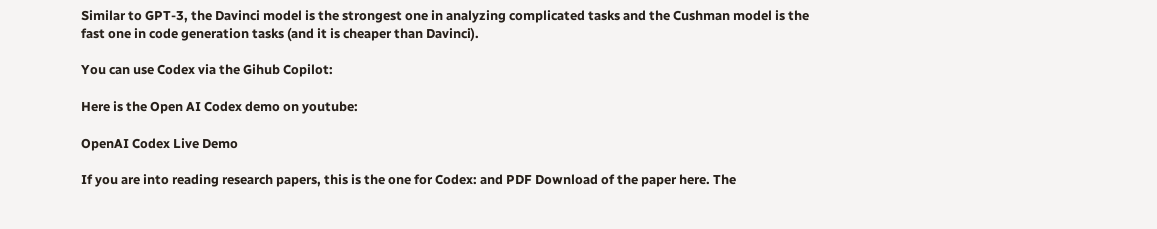Similar to GPT-3, the Davinci model is the strongest one in analyzing complicated tasks and the Cushman model is the fast one in code generation tasks (and it is cheaper than Davinci).

You can use Codex via the Gihub Copilot:

Here is the Open AI Codex demo on youtube:

OpenAI Codex Live Demo

If you are into reading research papers, this is the one for Codex: and PDF Download of the paper here. The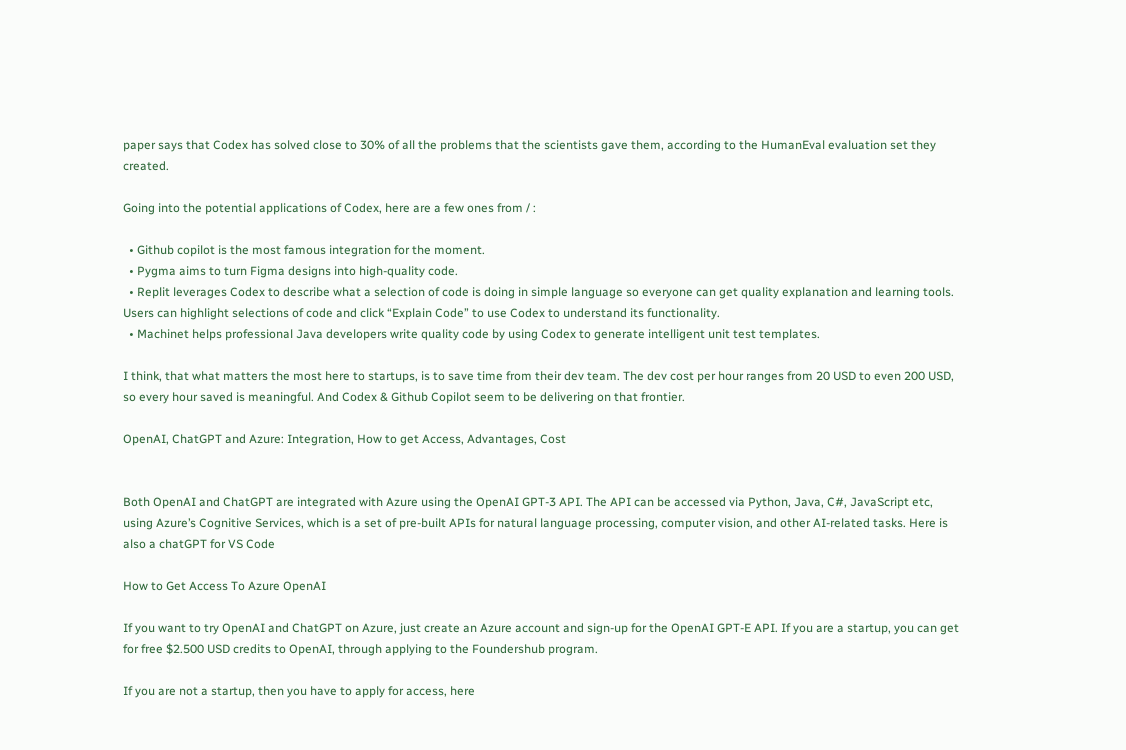paper says that Codex has solved close to 30% of all the problems that the scientists gave them, according to the HumanEval evaluation set they created.

Going into the potential applications of Codex, here are a few ones from / :

  • Github copilot is the most famous integration for the moment.
  • Pygma aims to turn Figma designs into high-quality code.
  • Replit leverages Codex to describe what a selection of code is doing in simple language so everyone can get quality explanation and learning tools. Users can highlight selections of code and click “Explain Code” to use Codex to understand its functionality.
  • Machinet helps professional Java developers write quality code by using Codex to generate intelligent unit test templates.

I think, that what matters the most here to startups, is to save time from their dev team. The dev cost per hour ranges from 20 USD to even 200 USD, so every hour saved is meaningful. And Codex & Github Copilot seem to be delivering on that frontier.

OpenAI, ChatGPT and Azure: Integration, How to get Access, Advantages, Cost


Both OpenAI and ChatGPT are integrated with Azure using the OpenAI GPT-3 API. The API can be accessed via Python, Java, C#, JavaScript etc, using Azure’s Cognitive Services, which is a set of pre-built APIs for natural language processing, computer vision, and other AI-related tasks. Here is also a chatGPT for VS Code

How to Get Access To Azure OpenAI

If you want to try OpenAI and ChatGPT on Azure, just create an Azure account and sign-up for the OpenAI GPT-E API. If you are a startup, you can get for free $2.500 USD credits to OpenAI, through applying to the Foundershub program.

If you are not a startup, then you have to apply for access, here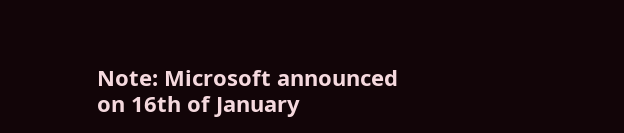Note: Microsoft announced on 16th of January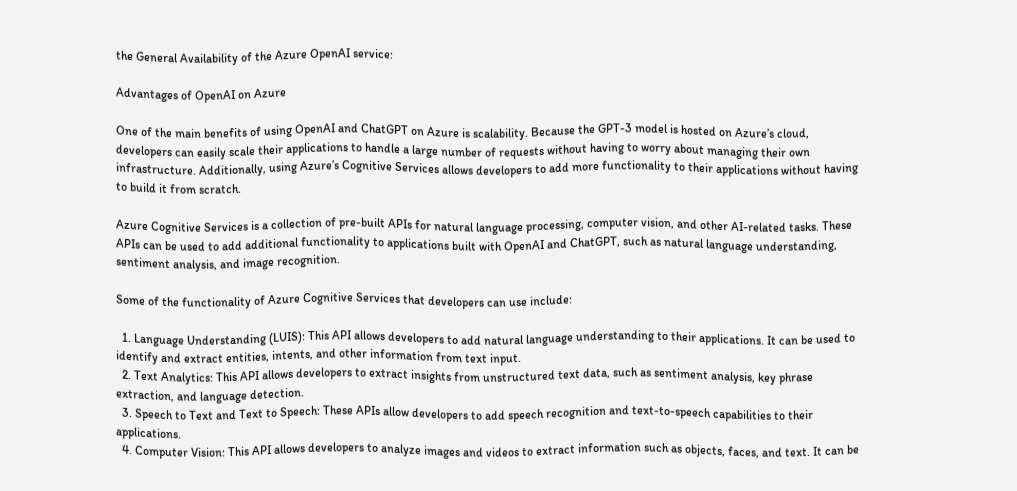the General Availability of the Azure OpenAI service:

Advantages of OpenAI on Azure

One of the main benefits of using OpenAI and ChatGPT on Azure is scalability. Because the GPT-3 model is hosted on Azure’s cloud, developers can easily scale their applications to handle a large number of requests without having to worry about managing their own infrastructure. Additionally, using Azure’s Cognitive Services allows developers to add more functionality to their applications without having to build it from scratch.

Azure Cognitive Services is a collection of pre-built APIs for natural language processing, computer vision, and other AI-related tasks. These APIs can be used to add additional functionality to applications built with OpenAI and ChatGPT, such as natural language understanding, sentiment analysis, and image recognition.

Some of the functionality of Azure Cognitive Services that developers can use include:

  1. Language Understanding (LUIS): This API allows developers to add natural language understanding to their applications. It can be used to identify and extract entities, intents, and other information from text input.
  2. Text Analytics: This API allows developers to extract insights from unstructured text data, such as sentiment analysis, key phrase extraction, and language detection.
  3. Speech to Text and Text to Speech: These APIs allow developers to add speech recognition and text-to-speech capabilities to their applications.
  4. Computer Vision: This API allows developers to analyze images and videos to extract information such as objects, faces, and text. It can be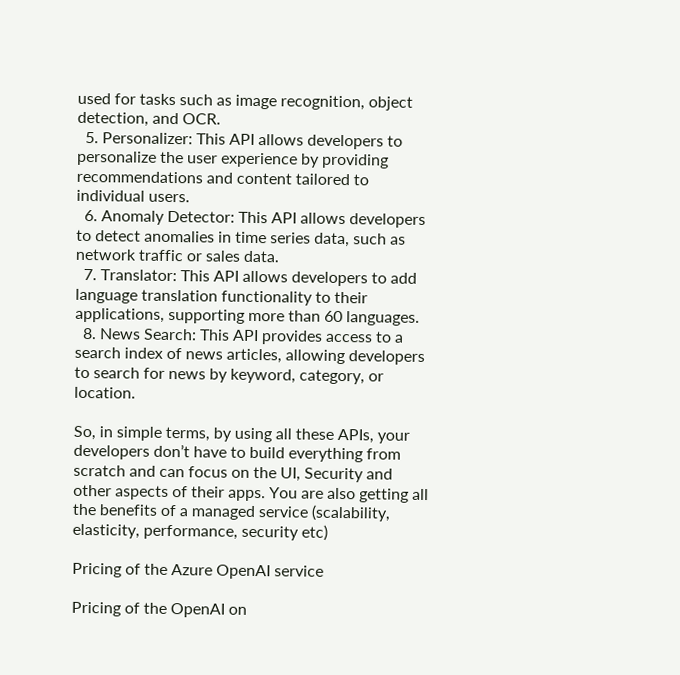used for tasks such as image recognition, object detection, and OCR.
  5. Personalizer: This API allows developers to personalize the user experience by providing recommendations and content tailored to individual users.
  6. Anomaly Detector: This API allows developers to detect anomalies in time series data, such as network traffic or sales data.
  7. Translator: This API allows developers to add language translation functionality to their applications, supporting more than 60 languages.
  8. News Search: This API provides access to a search index of news articles, allowing developers to search for news by keyword, category, or location.

So, in simple terms, by using all these APIs, your developers don’t have to build everything from scratch and can focus on the UI, Security and other aspects of their apps. You are also getting all the benefits of a managed service (scalability, elasticity, performance, security etc)

Pricing of the Azure OpenAI service

Pricing of the OpenAI on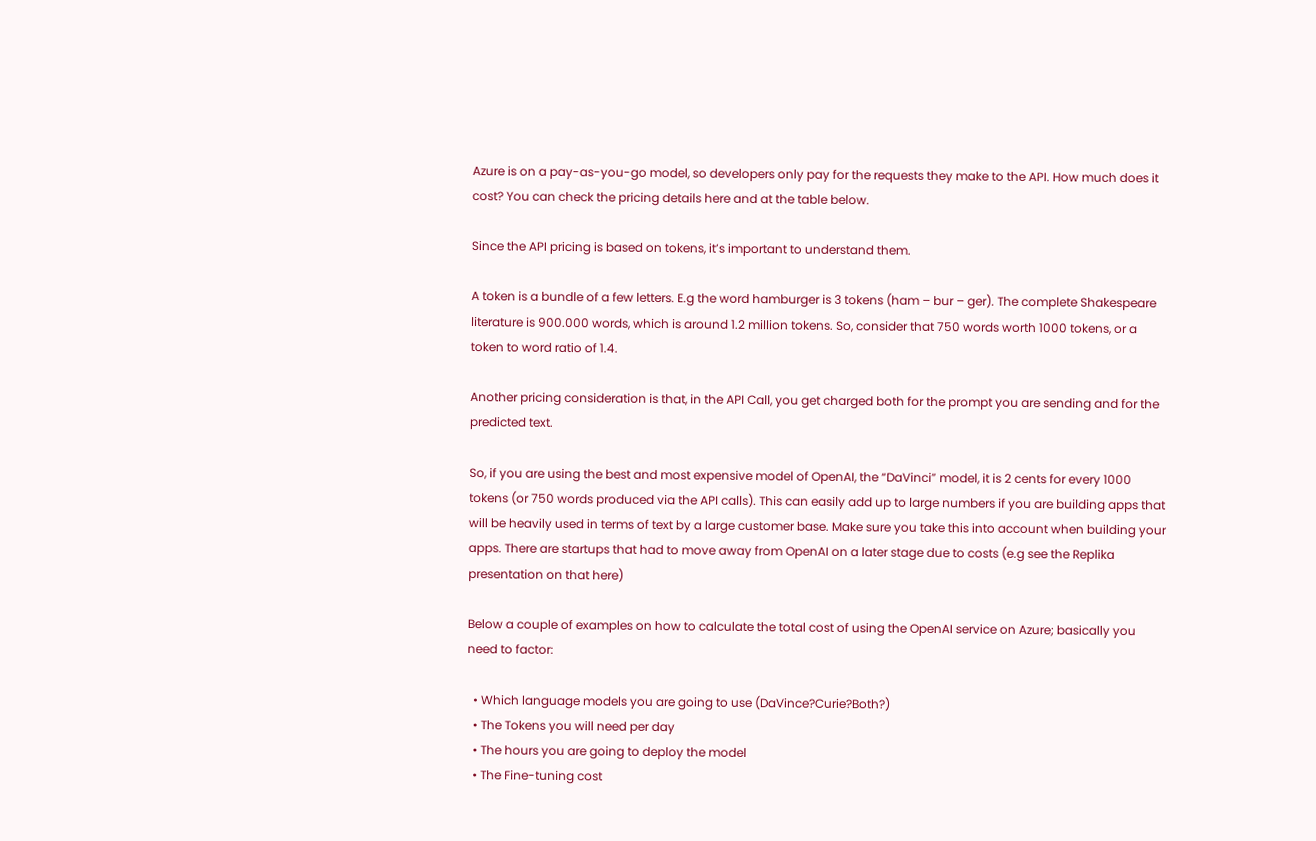Azure is on a pay-as-you-go model, so developers only pay for the requests they make to the API. How much does it cost? You can check the pricing details here and at the table below.

Since the API pricing is based on tokens, it’s important to understand them.

A token is a bundle of a few letters. E.g the word hamburger is 3 tokens (ham – bur – ger). The complete Shakespeare literature is 900.000 words, which is around 1.2 million tokens. So, consider that 750 words worth 1000 tokens, or a token to word ratio of 1.4.

Another pricing consideration is that, in the API Call, you get charged both for the prompt you are sending and for the predicted text.

So, if you are using the best and most expensive model of OpenAI, the “DaVinci” model, it is 2 cents for every 1000 tokens (or 750 words produced via the API calls). This can easily add up to large numbers if you are building apps that will be heavily used in terms of text by a large customer base. Make sure you take this into account when building your apps. There are startups that had to move away from OpenAI on a later stage due to costs (e.g see the Replika presentation on that here)

Below a couple of examples on how to calculate the total cost of using the OpenAI service on Azure; basically you need to factor:

  • Which language models you are going to use (DaVince?Curie?Both?)
  • The Tokens you will need per day
  • The hours you are going to deploy the model
  • The Fine-tuning cost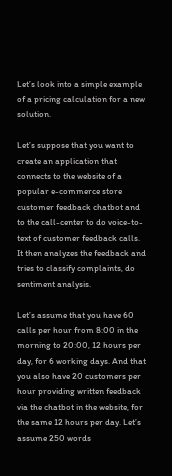Let’s look into a simple example of a pricing calculation for a new solution.

Let’s suppose that you want to create an application that connects to the website of a popular e-commerce store customer feedback chatbot and to the call-center to do voice-to-text of customer feedback calls. It then analyzes the feedback and tries to classify complaints, do sentiment analysis.

Let’s assume that you have 60 calls per hour from 8:00 in the morning to 20:00, 12 hours per day, for 6 working days. And that you also have 20 customers per hour providing written feedback via the chatbot in the website, for the same 12 hours per day. Let’s assume 250 words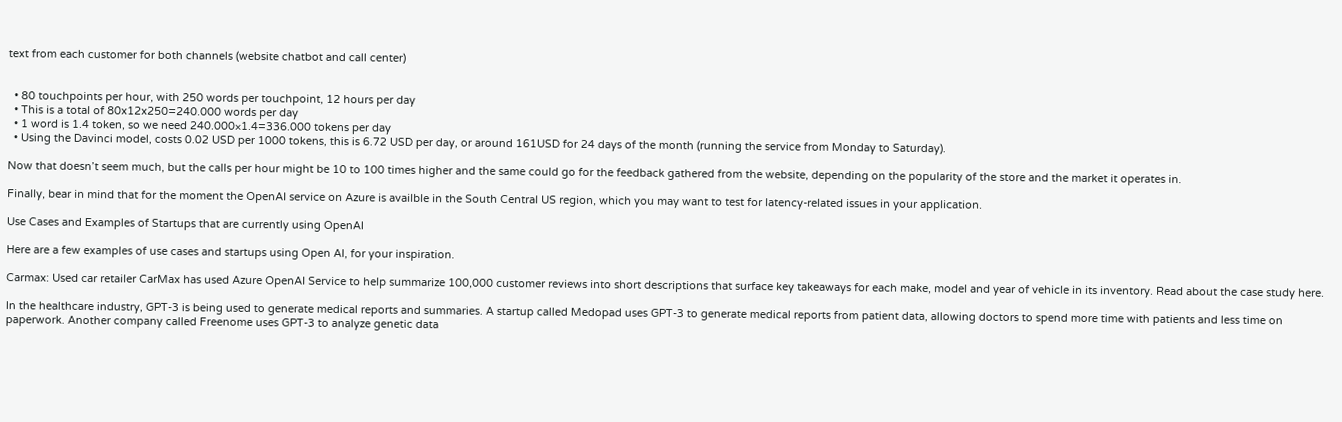text from each customer for both channels (website chatbot and call center)


  • 80 touchpoints per hour, with 250 words per touchpoint, 12 hours per day
  • This is a total of 80x12x250=240.000 words per day
  • 1 word is 1.4 token, so we need 240.000×1.4=336.000 tokens per day
  • Using the Davinci model, costs 0.02 USD per 1000 tokens, this is 6.72 USD per day, or around 161USD for 24 days of the month (running the service from Monday to Saturday).

Now that doesn’t seem much, but the calls per hour might be 10 to 100 times higher and the same could go for the feedback gathered from the website, depending on the popularity of the store and the market it operates in.

Finally, bear in mind that for the moment the OpenAI service on Azure is availble in the South Central US region, which you may want to test for latency-related issues in your application.

Use Cases and Examples of Startups that are currently using OpenAI

Here are a few examples of use cases and startups using Open AI, for your inspiration.

Carmax: Used car retailer CarMax has used Azure OpenAI Service to help summarize 100,000 customer reviews into short descriptions that surface key takeaways for each make, model and year of vehicle in its inventory. Read about the case study here.

In the healthcare industry, GPT-3 is being used to generate medical reports and summaries. A startup called Medopad uses GPT-3 to generate medical reports from patient data, allowing doctors to spend more time with patients and less time on paperwork. Another company called Freenome uses GPT-3 to analyze genetic data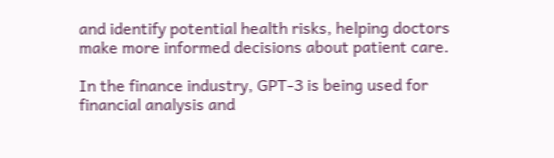and identify potential health risks, helping doctors make more informed decisions about patient care.

In the finance industry, GPT-3 is being used for financial analysis and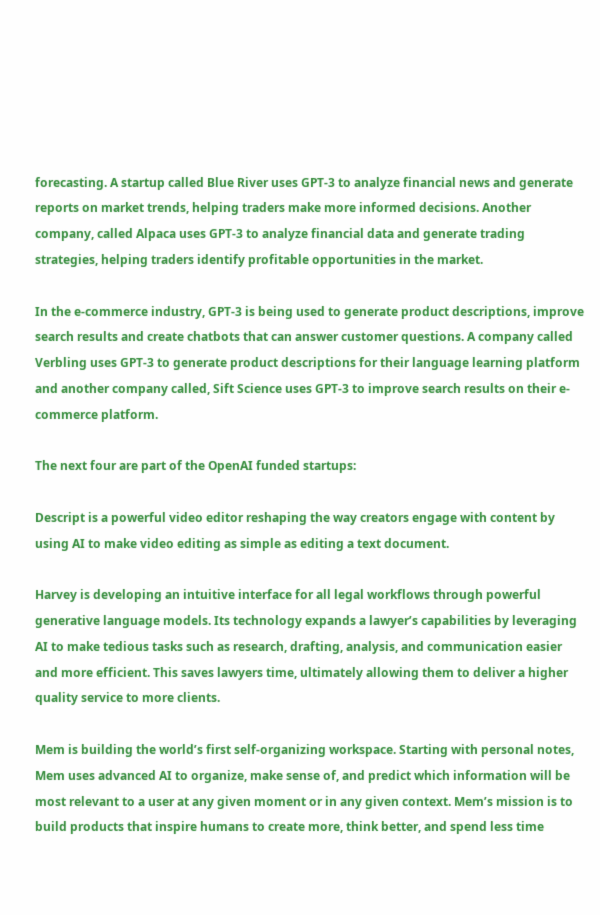forecasting. A startup called Blue River uses GPT-3 to analyze financial news and generate reports on market trends, helping traders make more informed decisions. Another company, called Alpaca uses GPT-3 to analyze financial data and generate trading strategies, helping traders identify profitable opportunities in the market.

In the e-commerce industry, GPT-3 is being used to generate product descriptions, improve search results and create chatbots that can answer customer questions. A company called Verbling uses GPT-3 to generate product descriptions for their language learning platform and another company called, Sift Science uses GPT-3 to improve search results on their e-commerce platform.

The next four are part of the OpenAI funded startups:

Descript is a powerful video editor reshaping the way creators engage with content by using AI to make video editing as simple as editing a text document.

Harvey is developing an intuitive interface for all legal workflows through powerful generative language models. Its technology expands a lawyer’s capabilities by leveraging AI to make tedious tasks such as research, drafting, analysis, and communication easier and more efficient. This saves lawyers time, ultimately allowing them to deliver a higher quality service to more clients.

Mem is building the world’s first self-organizing workspace. Starting with personal notes, Mem uses advanced AI to organize, make sense of, and predict which information will be most relevant to a user at any given moment or in any given context. Mem’s mission is to build products that inspire humans to create more, think better, and spend less time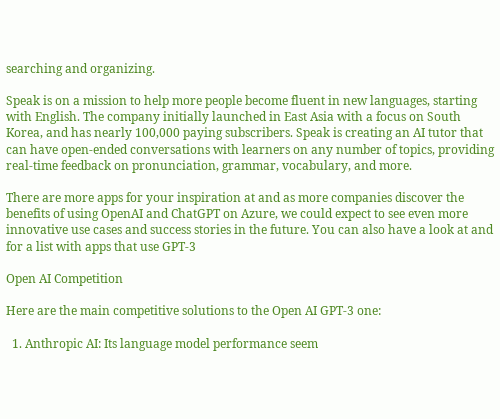searching and organizing.

Speak is on a mission to help more people become fluent in new languages, starting with English. The company initially launched in East Asia with a focus on South Korea, and has nearly 100,000 paying subscribers. Speak is creating an AI tutor that can have open-ended conversations with learners on any number of topics, providing real-time feedback on pronunciation, grammar, vocabulary, and more.

There are more apps for your inspiration at and as more companies discover the benefits of using OpenAI and ChatGPT on Azure, we could expect to see even more innovative use cases and success stories in the future. You can also have a look at and for a list with apps that use GPT-3

Open AI Competition

Here are the main competitive solutions to the Open AI GPT-3 one:

  1. Anthropic AI: Its language model performance seem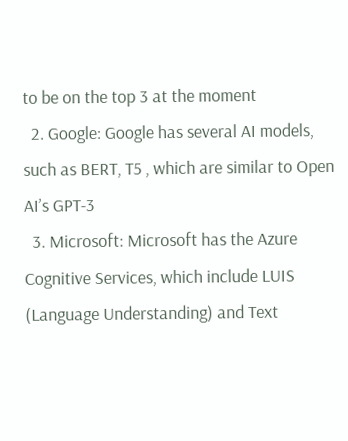to be on the top 3 at the moment
  2. Google: Google has several AI models, such as BERT, T5 , which are similar to Open AI’s GPT-3
  3. Microsoft: Microsoft has the Azure Cognitive Services, which include LUIS (Language Understanding) and Text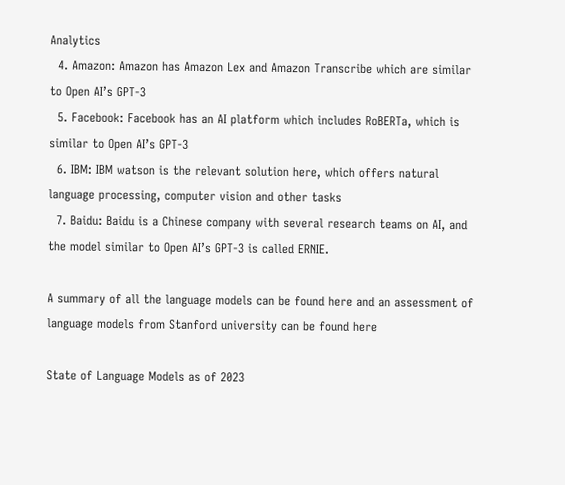Analytics
  4. Amazon: Amazon has Amazon Lex and Amazon Transcribe which are similar to Open AI’s GPT-3
  5. Facebook: Facebook has an AI platform which includes RoBERTa, which is similar to Open AI’s GPT-3
  6. IBM: IBM watson is the relevant solution here, which offers natural language processing, computer vision and other tasks
  7. Baidu: Baidu is a Chinese company with several research teams on AI, and the model similar to Open AI’s GPT-3 is called ERNIE.

A summary of all the language models can be found here and an assessment of language models from Stanford university can be found here

State of Language Models as of 2023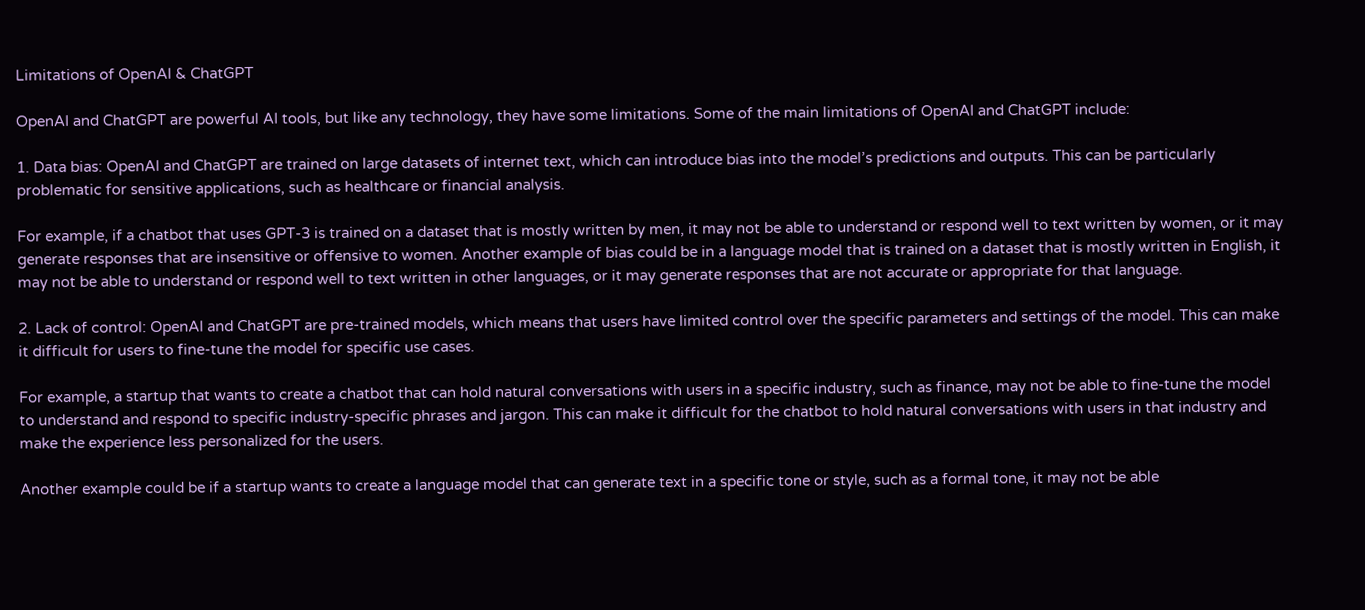Limitations of OpenAI & ChatGPT

OpenAI and ChatGPT are powerful AI tools, but like any technology, they have some limitations. Some of the main limitations of OpenAI and ChatGPT include:

1. Data bias: OpenAI and ChatGPT are trained on large datasets of internet text, which can introduce bias into the model’s predictions and outputs. This can be particularly problematic for sensitive applications, such as healthcare or financial analysis.

For example, if a chatbot that uses GPT-3 is trained on a dataset that is mostly written by men, it may not be able to understand or respond well to text written by women, or it may generate responses that are insensitive or offensive to women. Another example of bias could be in a language model that is trained on a dataset that is mostly written in English, it may not be able to understand or respond well to text written in other languages, or it may generate responses that are not accurate or appropriate for that language.

2. Lack of control: OpenAI and ChatGPT are pre-trained models, which means that users have limited control over the specific parameters and settings of the model. This can make it difficult for users to fine-tune the model for specific use cases.

For example, a startup that wants to create a chatbot that can hold natural conversations with users in a specific industry, such as finance, may not be able to fine-tune the model to understand and respond to specific industry-specific phrases and jargon. This can make it difficult for the chatbot to hold natural conversations with users in that industry and make the experience less personalized for the users.

Another example could be if a startup wants to create a language model that can generate text in a specific tone or style, such as a formal tone, it may not be able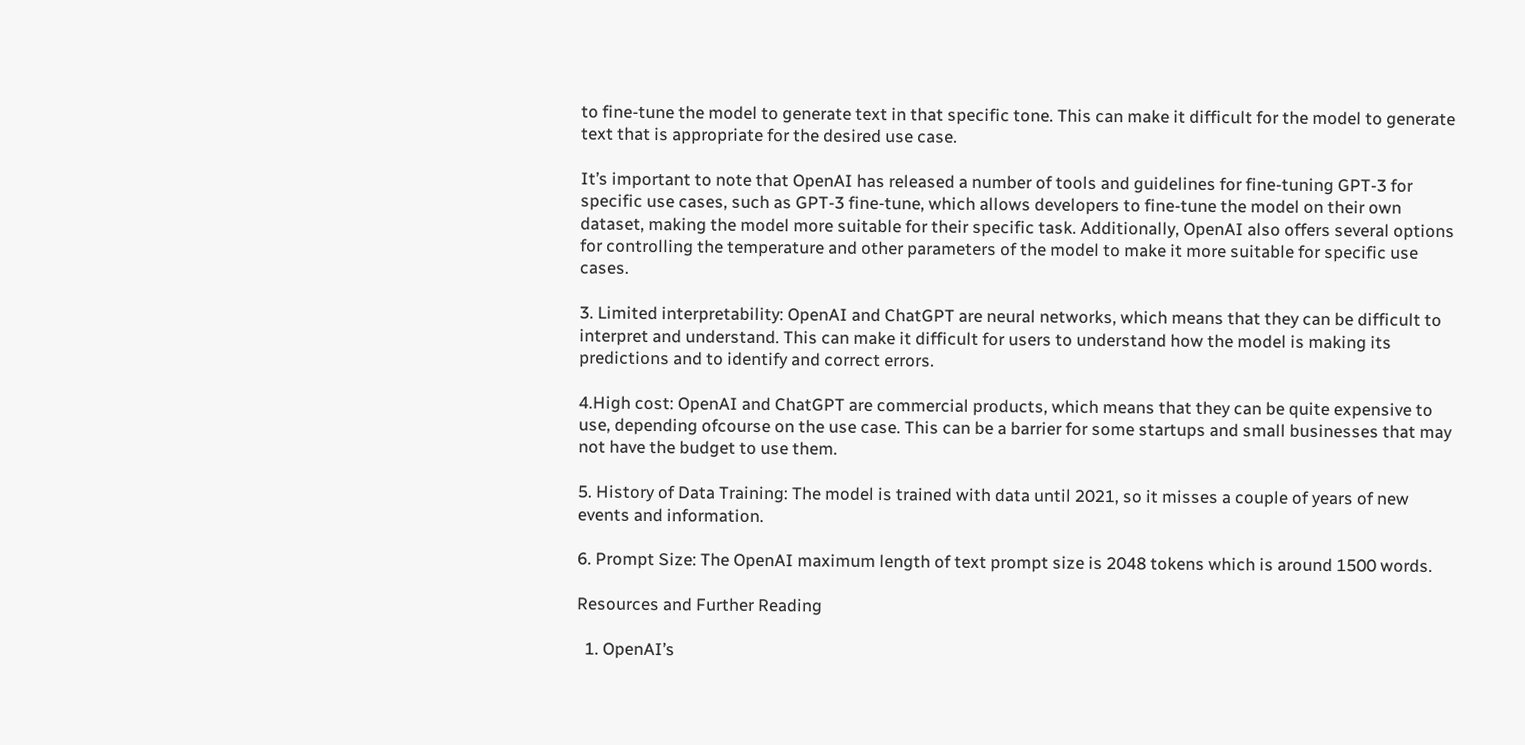to fine-tune the model to generate text in that specific tone. This can make it difficult for the model to generate text that is appropriate for the desired use case.

It’s important to note that OpenAI has released a number of tools and guidelines for fine-tuning GPT-3 for specific use cases, such as GPT-3 fine-tune, which allows developers to fine-tune the model on their own dataset, making the model more suitable for their specific task. Additionally, OpenAI also offers several options for controlling the temperature and other parameters of the model to make it more suitable for specific use cases.

3. Limited interpretability: OpenAI and ChatGPT are neural networks, which means that they can be difficult to interpret and understand. This can make it difficult for users to understand how the model is making its predictions and to identify and correct errors.

4.High cost: OpenAI and ChatGPT are commercial products, which means that they can be quite expensive to use, depending ofcourse on the use case. This can be a barrier for some startups and small businesses that may not have the budget to use them.

5. History of Data Training: The model is trained with data until 2021, so it misses a couple of years of new events and information.

6. Prompt Size: The OpenAI maximum length of text prompt size is 2048 tokens which is around 1500 words.

Resources and Further Reading

  1. OpenAI’s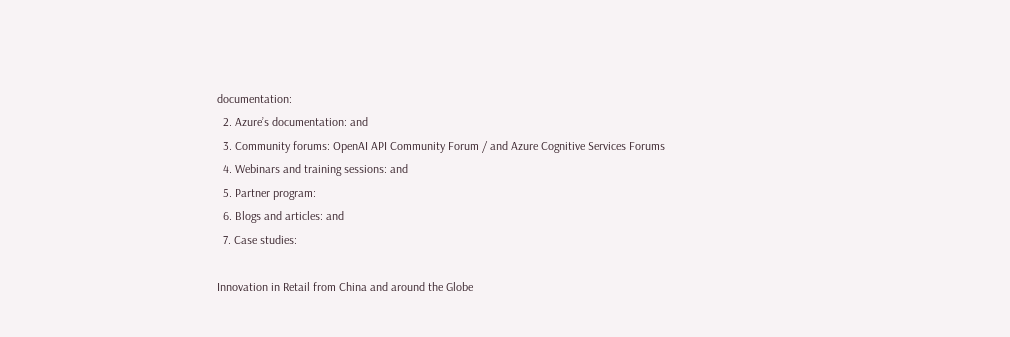documentation:
  2. Azure’s documentation: and
  3. Community forums: OpenAI API Community Forum / and Azure Cognitive Services Forums
  4. Webinars and training sessions: and
  5. Partner program:
  6. Blogs and articles: and
  7. Case studies:

Innovation in Retail from China and around the Globe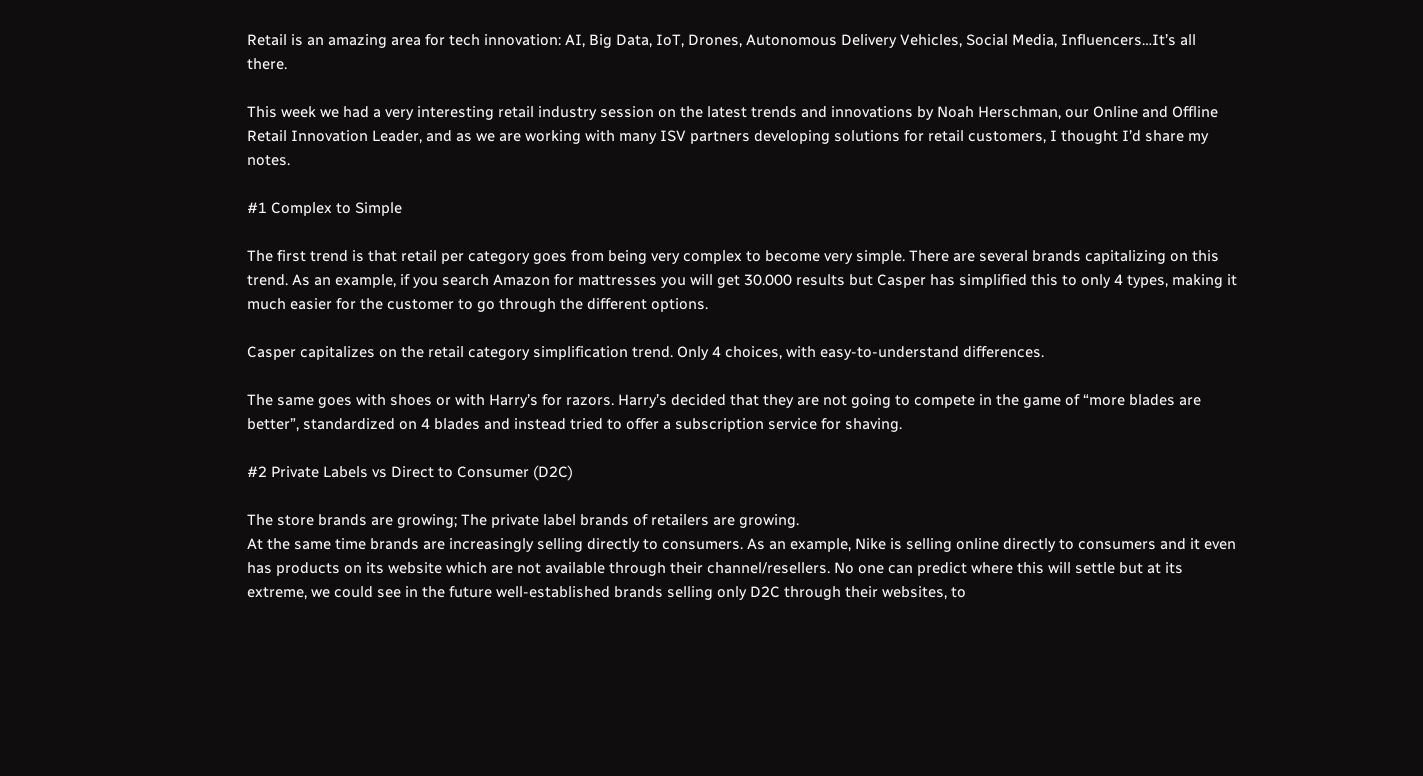Retail is an amazing area for tech innovation: AI, Big Data, IoT, Drones, Autonomous Delivery Vehicles, Social Media, Influencers…It’s all there.

This week we had a very interesting retail industry session on the latest trends and innovations by Noah Herschman, our Online and Offline Retail Innovation Leader, and as we are working with many ISV partners developing solutions for retail customers, I thought I’d share my notes.

#1 Complex to Simple

The first trend is that retail per category goes from being very complex to become very simple. There are several brands capitalizing on this trend. As an example, if you search Amazon for mattresses you will get 30.000 results but Casper has simplified this to only 4 types, making it much easier for the customer to go through the different options.

Casper capitalizes on the retail category simplification trend. Only 4 choices, with easy-to-understand differences.

The same goes with shoes or with Harry’s for razors. Harry’s decided that they are not going to compete in the game of “more blades are better”, standardized on 4 blades and instead tried to offer a subscription service for shaving.

#2 Private Labels vs Direct to Consumer (D2C)

The store brands are growing; The private label brands of retailers are growing.
At the same time brands are increasingly selling directly to consumers. As an example, Nike is selling online directly to consumers and it even has products on its website which are not available through their channel/resellers. No one can predict where this will settle but at its extreme, we could see in the future well-established brands selling only D2C through their websites, to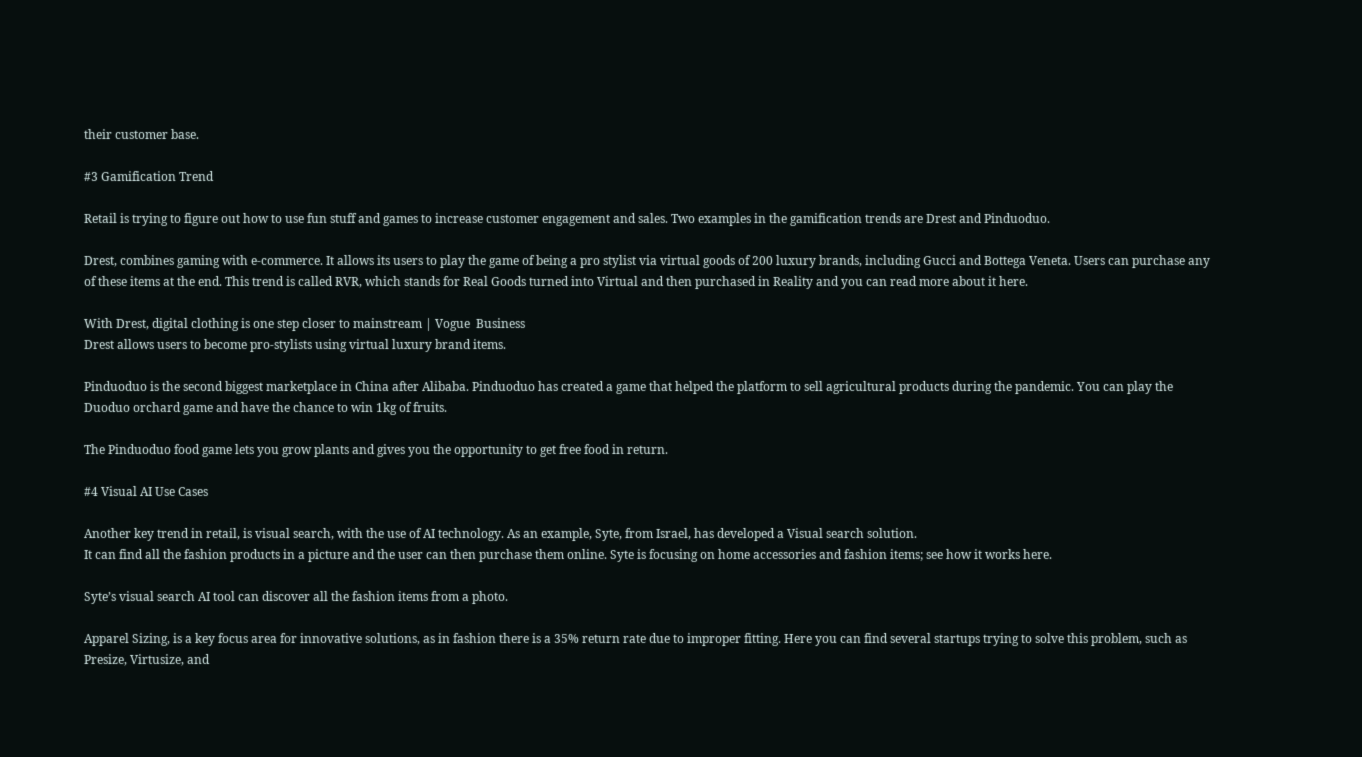their customer base.

#3 Gamification Trend

Retail is trying to figure out how to use fun stuff and games to increase customer engagement and sales. Two examples in the gamification trends are Drest and Pinduoduo.

Drest, combines gaming with e-commerce. It allows its users to play the game of being a pro stylist via virtual goods of 200 luxury brands, including Gucci and Bottega Veneta. Users can purchase any of these items at the end. This trend is called RVR, which stands for Real Goods turned into Virtual and then purchased in Reality and you can read more about it here.

With Drest, digital clothing is one step closer to mainstream | Vogue  Business
Drest allows users to become pro-stylists using virtual luxury brand items.

Pinduoduo is the second biggest marketplace in China after Alibaba. Pinduoduo has created a game that helped the platform to sell agricultural products during the pandemic. You can play the Duoduo orchard game and have the chance to win 1kg of fruits.

The Pinduoduo food game lets you grow plants and gives you the opportunity to get free food in return.

#4 Visual AI Use Cases

Another key trend in retail, is visual search, with the use of AI technology. As an example, Syte, from Israel, has developed a Visual search solution.
It can find all the fashion products in a picture and the user can then purchase them online. Syte is focusing on home accessories and fashion items; see how it works here.

Syte’s visual search AI tool can discover all the fashion items from a photo.

Apparel Sizing, is a key focus area for innovative solutions, as in fashion there is a 35% return rate due to improper fitting. Here you can find several startups trying to solve this problem, such as Presize, Virtusize, and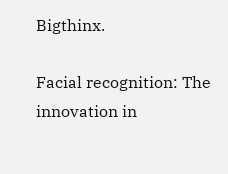Bigthinx.

Facial recognition: The innovation in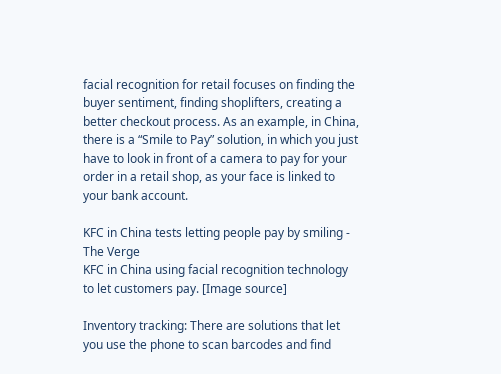facial recognition for retail focuses on finding the buyer sentiment, finding shoplifters, creating a better checkout process. As an example, in China, there is a “Smile to Pay” solution, in which you just have to look in front of a camera to pay for your order in a retail shop, as your face is linked to your bank account.

KFC in China tests letting people pay by smiling - The Verge
KFC in China using facial recognition technology to let customers pay. [Image source]

Inventory tracking: There are solutions that let you use the phone to scan barcodes and find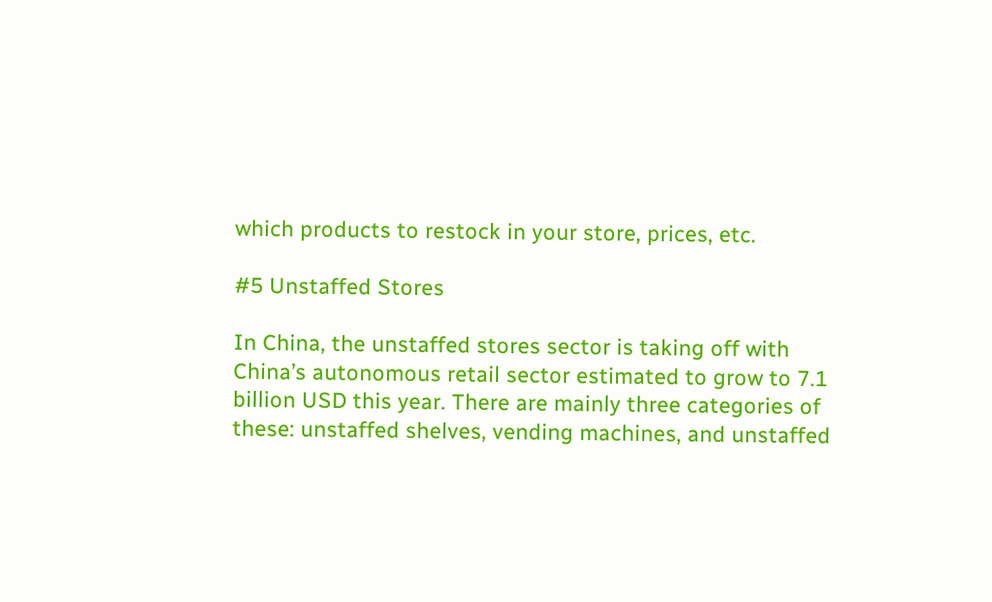which products to restock in your store, prices, etc.

#5 Unstaffed Stores

In China, the unstaffed stores sector is taking off with China’s autonomous retail sector estimated to grow to 7.1 billion USD this year. There are mainly three categories of these: unstaffed shelves, vending machines, and unstaffed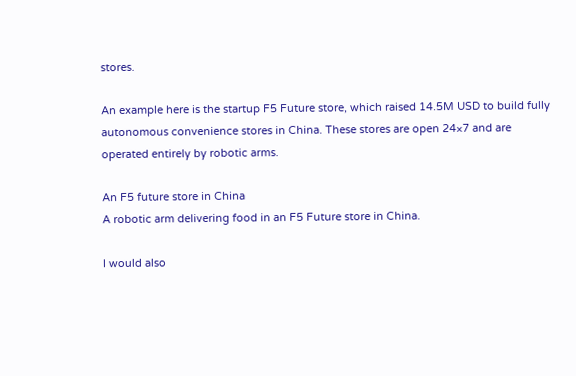stores.

An example here is the startup F5 Future store, which raised 14.5M USD to build fully autonomous convenience stores in China. These stores are open 24×7 and are operated entirely by robotic arms.

An F5 future store in China
A robotic arm delivering food in an F5 Future store in China.

I would also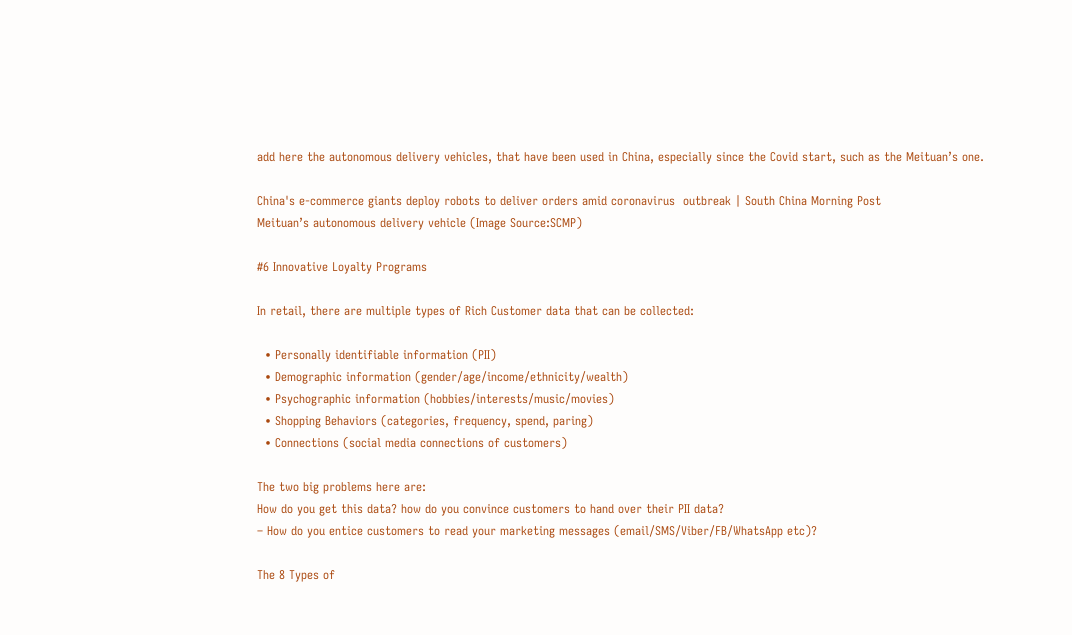add here the autonomous delivery vehicles, that have been used in China, especially since the Covid start, such as the Meituan’s one.

China's e-commerce giants deploy robots to deliver orders amid coronavirus  outbreak | South China Morning Post
Meituan’s autonomous delivery vehicle (Image Source:SCMP)

#6 Innovative Loyalty Programs

In retail, there are multiple types of Rich Customer data that can be collected:

  • Personally identifiable information (PII)
  • Demographic information (gender/age/income/ethnicity/wealth)
  • Psychographic information (hobbies/interests/music/movies)
  • Shopping Behaviors (categories, frequency, spend, paring)
  • Connections (social media connections of customers)

The two big problems here are:
How do you get this data? how do you convince customers to hand over their PII data?
– How do you entice customers to read your marketing messages (email/SMS/Viber/FB/WhatsApp etc)?

The 8 Types of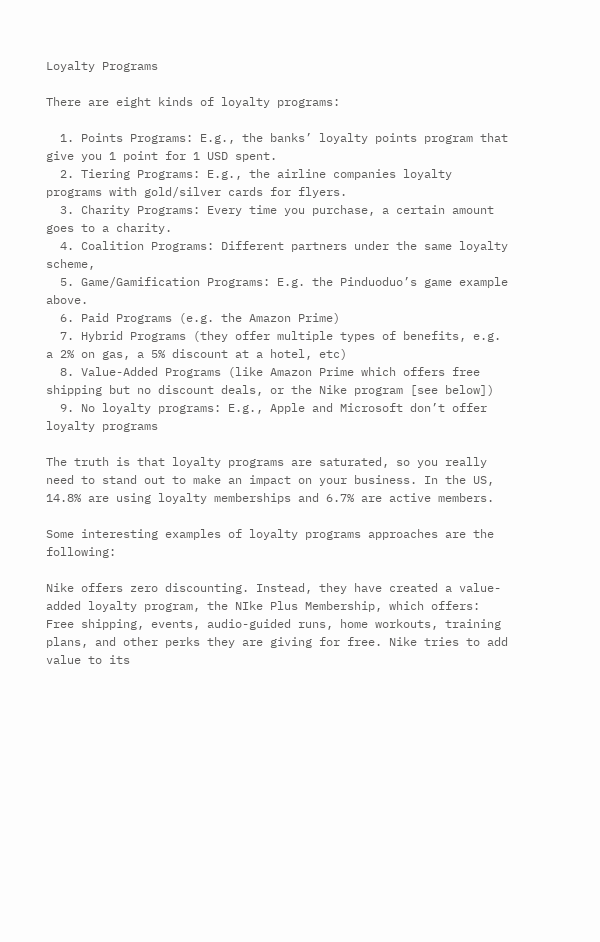Loyalty Programs

There are eight kinds of loyalty programs:

  1. Points Programs: E.g., the banks’ loyalty points program that give you 1 point for 1 USD spent.
  2. Tiering Programs: E.g., the airline companies loyalty programs with gold/silver cards for flyers.
  3. Charity Programs: Every time you purchase, a certain amount goes to a charity.
  4. Coalition Programs: Different partners under the same loyalty scheme,
  5. Game/Gamification Programs: E.g. the Pinduoduo’s game example above.
  6. Paid Programs (e.g. the Amazon Prime)
  7. Hybrid Programs (they offer multiple types of benefits, e.g. a 2% on gas, a 5% discount at a hotel, etc)
  8. Value-Added Programs (like Amazon Prime which offers free shipping but no discount deals, or the Nike program [see below])
  9. No loyalty programs: E.g., Apple and Microsoft don’t offer loyalty programs

The truth is that loyalty programs are saturated, so you really need to stand out to make an impact on your business. In the US, 14.8% are using loyalty memberships and 6.7% are active members.

Some interesting examples of loyalty programs approaches are the following:

Nike offers zero discounting. Instead, they have created a value-added loyalty program, the NIke Plus Membership, which offers: Free shipping, events, audio-guided runs, home workouts, training plans, and other perks they are giving for free. Nike tries to add value to its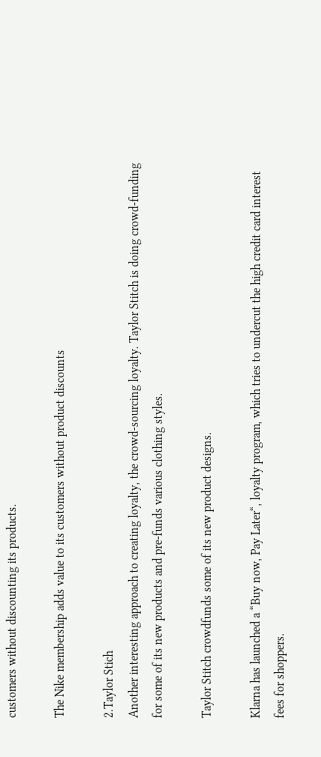customers without discounting its products.

The Nike membership adds value to its customers without product discounts

2.Taylor Stich
Another interesting approach to creating loyalty, the crowd-sourcing loyalty. Taylor Stitch is doing crowd-funding for some of its new products and pre-funds various clothing styles.

Taylor Stitch crowdfunds some of its new product designs.

Klarna has launched a “Buy now, Pay Later“, loyalty program, which tries to undercut the high credit card interest fees for shoppers.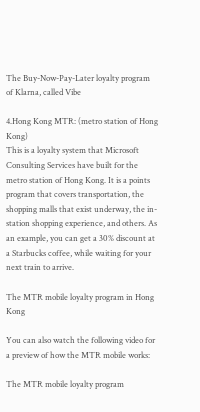The Buy-Now-Pay-Later loyalty program of Klarna, called Vibe

4.Hong Kong MTR: (metro station of Hong Kong)
This is a loyalty system that Microsoft Consulting Services have built for the metro station of Hong Kong. It is a points program that covers transportation, the shopping malls that exist underway, the in-station shopping experience, and others. As an example, you can get a 30% discount at a Starbucks coffee, while waiting for your next train to arrive.

The MTR mobile loyalty program in Hong Kong

You can also watch the following video for a preview of how the MTR mobile works:

The MTR mobile loyalty program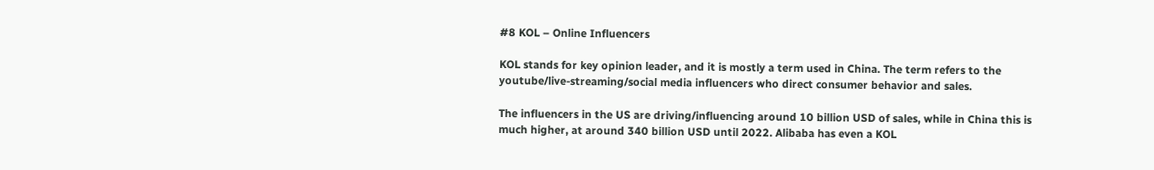#8 KOL – Online Influencers

KOL stands for key opinion leader, and it is mostly a term used in China. The term refers to the youtube/live-streaming/social media influencers who direct consumer behavior and sales.

The influencers in the US are driving/influencing around 10 billion USD of sales, while in China this is much higher, at around 340 billion USD until 2022. Alibaba has even a KOL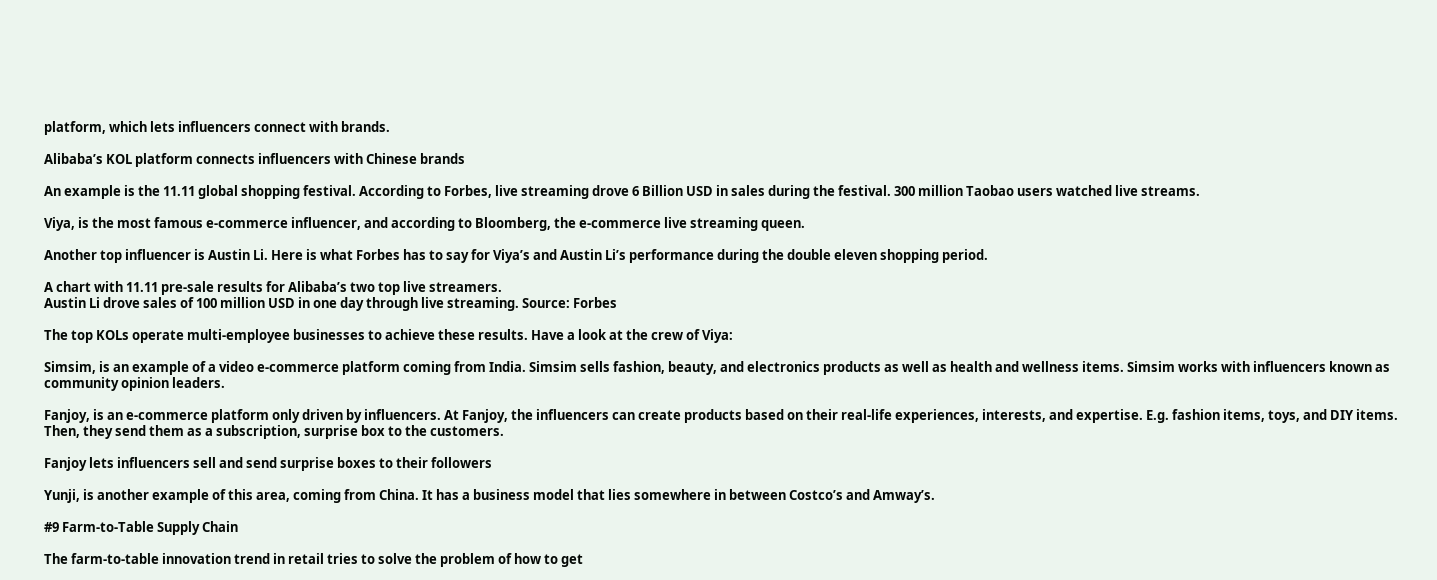platform, which lets influencers connect with brands.

Alibaba’s KOL platform connects influencers with Chinese brands

An example is the 11.11 global shopping festival. According to Forbes, live streaming drove 6 Billion USD in sales during the festival. 300 million Taobao users watched live streams.

Viya, is the most famous e-commerce influencer, and according to Bloomberg, the e-commerce live streaming queen.

Another top influencer is Austin Li. Here is what Forbes has to say for Viya’s and Austin Li’s performance during the double eleven shopping period.

A chart with 11.11 pre-sale results for Alibaba’s two top live streamers.
Austin Li drove sales of 100 million USD in one day through live streaming. Source: Forbes

The top KOLs operate multi-employee businesses to achieve these results. Have a look at the crew of Viya:

Simsim, is an example of a video e-commerce platform coming from India. Simsim sells fashion, beauty, and electronics products as well as health and wellness items. Simsim works with influencers known as community opinion leaders.

Fanjoy, is an e-commerce platform only driven by influencers. At Fanjoy, the influencers can create products based on their real-life experiences, interests, and expertise. E.g. fashion items, toys, and DIY items. Then, they send them as a subscription, surprise box to the customers.

Fanjoy lets influencers sell and send surprise boxes to their followers

Yunji, is another example of this area, coming from China. It has a business model that lies somewhere in between Costco’s and Amway’s.

#9 Farm-to-Table Supply Chain

The farm-to-table innovation trend in retail tries to solve the problem of how to get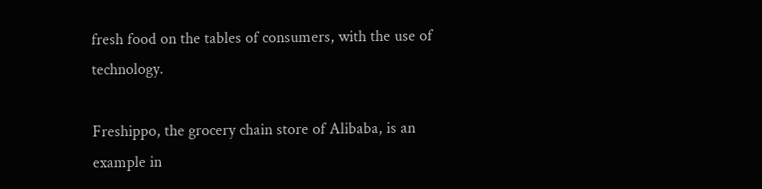fresh food on the tables of consumers, with the use of technology.

Freshippo, the grocery chain store of Alibaba, is an example in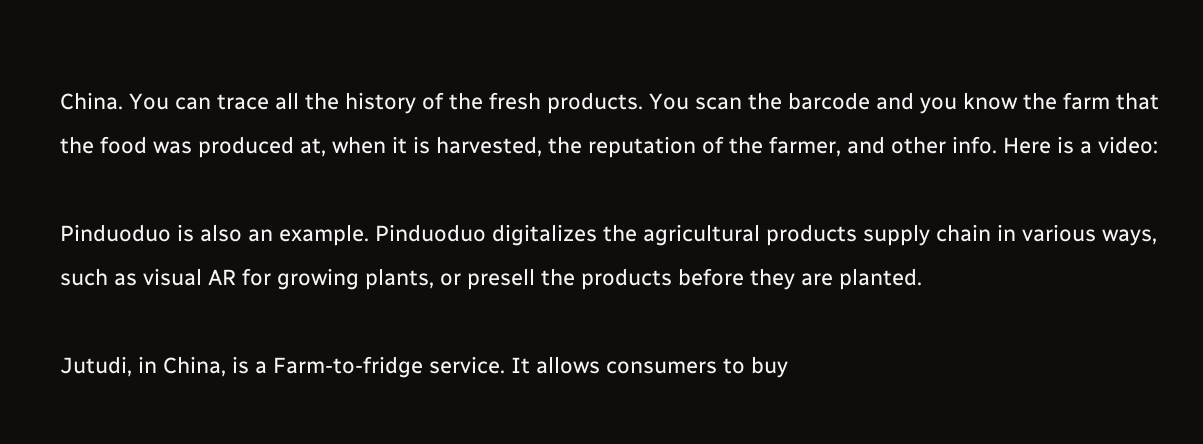China. You can trace all the history of the fresh products. You scan the barcode and you know the farm that the food was produced at, when it is harvested, the reputation of the farmer, and other info. Here is a video:

Pinduoduo is also an example. Pinduoduo digitalizes the agricultural products supply chain in various ways, such as visual AR for growing plants, or presell the products before they are planted.

Jutudi, in China, is a Farm-to-fridge service. It allows consumers to buy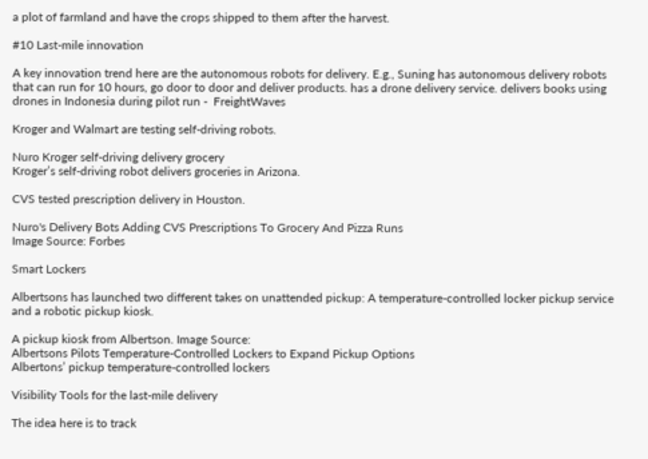a plot of farmland and have the crops shipped to them after the harvest.

#10 Last-mile innovation

A key innovation trend here are the autonomous robots for delivery. E.g., Suning has autonomous delivery robots that can run for 10 hours, go door to door and deliver products. has a drone delivery service. delivers books using drones in Indonesia during pilot run -  FreightWaves

Kroger and Walmart are testing self-driving robots.

Nuro Kroger self-driving delivery grocery
Kroger’s self-driving robot delivers groceries in Arizona.

CVS tested prescription delivery in Houston.

Nuro's Delivery Bots Adding CVS Prescriptions To Grocery And Pizza Runs
Image Source: Forbes

Smart Lockers

Albertsons has launched two different takes on unattended pickup: A temperature-controlled locker pickup service and a robotic pickup kiosk.

A pickup kiosk from Albertson. Image Source:
Albertsons Pilots Temperature-Controlled Lockers to Expand Pickup Options
Albertons’ pickup temperature-controlled lockers

Visibility Tools for the last-mile delivery

The idea here is to track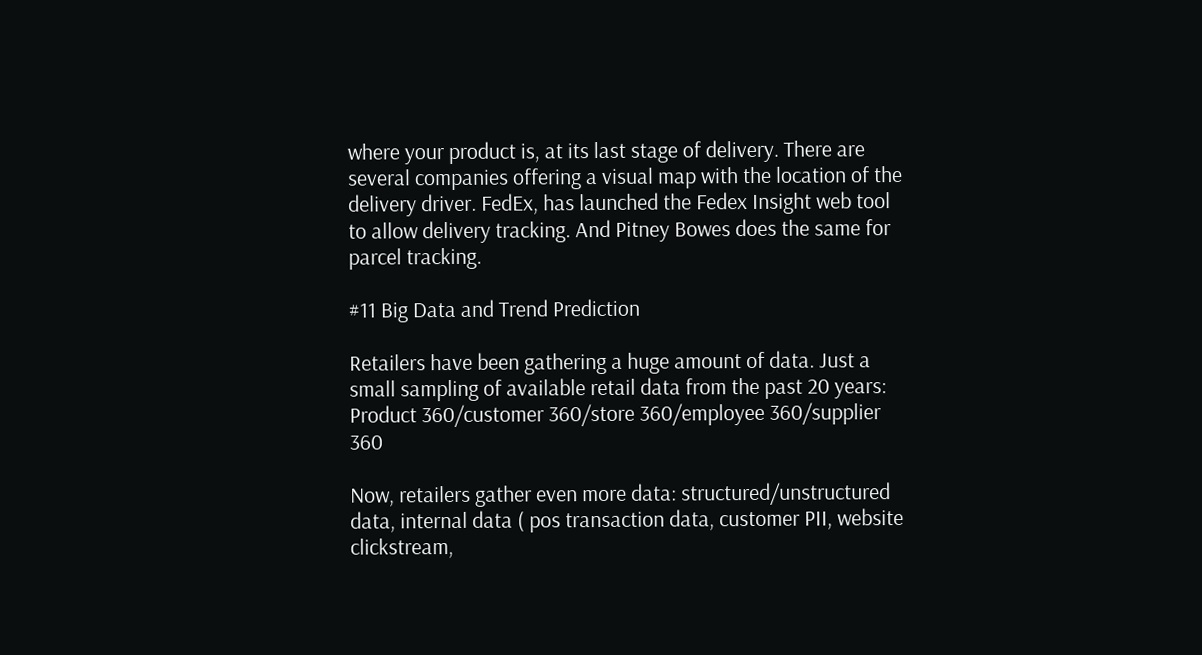where your product is, at its last stage of delivery. There are several companies offering a visual map with the location of the delivery driver. FedEx, has launched the Fedex Insight web tool to allow delivery tracking. And Pitney Bowes does the same for parcel tracking.

#11 Big Data and Trend Prediction

Retailers have been gathering a huge amount of data. Just a small sampling of available retail data from the past 20 years: Product 360/customer 360/store 360/employee 360/supplier 360

Now, retailers gather even more data: structured/unstructured data, internal data ( pos transaction data, customer PII, website clickstream,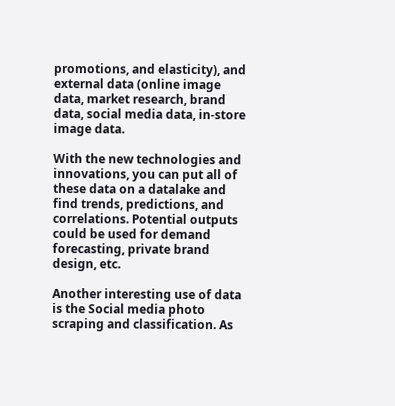promotions, and elasticity), and external data (online image data, market research, brand data, social media data, in-store image data.

With the new technologies and innovations, you can put all of these data on a datalake and find trends, predictions, and correlations. Potential outputs could be used for demand forecasting, private brand design, etc.

Another interesting use of data is the Social media photo scraping and classification. As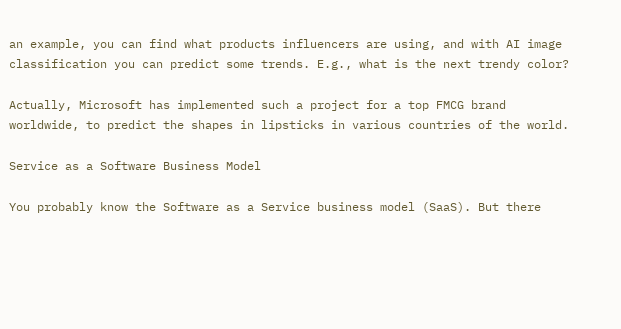an example, you can find what products influencers are using, and with AI image classification you can predict some trends. E.g., what is the next trendy color?

Actually, Microsoft has implemented such a project for a top FMCG brand worldwide, to predict the shapes in lipsticks in various countries of the world.

Service as a Software Business Model

You probably know the Software as a Service business model (SaaS). But there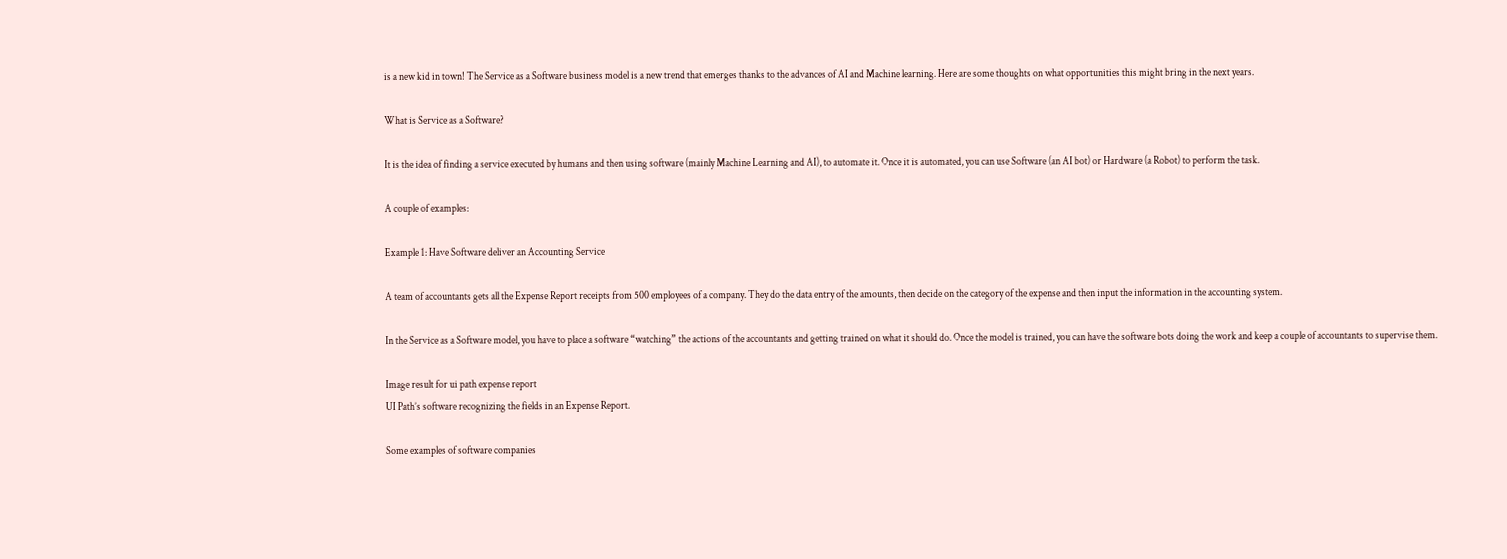is a new kid in town! The Service as a Software business model is a new trend that emerges thanks to the advances of AI and Machine learning. Here are some thoughts on what opportunities this might bring in the next years.

What is Service as a Software?

It is the idea of finding a service executed by humans and then using software (mainly Machine Learning and AI), to automate it. Once it is automated, you can use Software (an AI bot) or Hardware (a Robot) to perform the task.

A couple of examples:

Example 1: Have Software deliver an Accounting Service

A team of accountants gets all the Expense Report receipts from 500 employees of a company. They do the data entry of the amounts, then decide on the category of the expense and then input the information in the accounting system.

In the Service as a Software model, you have to place a software “watching” the actions of the accountants and getting trained on what it should do. Once the model is trained, you can have the software bots doing the work and keep a couple of accountants to supervise them.

Image result for ui path expense report
UI Path’s software recognizing the fields in an Expense Report.

Some examples of software companies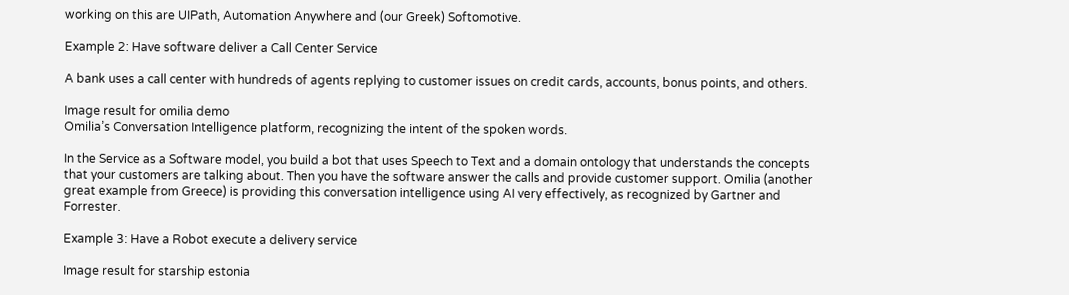working on this are UIPath, Automation Anywhere and (our Greek) Softomotive.

Example 2: Have software deliver a Call Center Service

A bank uses a call center with hundreds of agents replying to customer issues on credit cards, accounts, bonus points, and others.

Image result for omilia demo
Omilia’s Conversation Intelligence platform, recognizing the intent of the spoken words.

In the Service as a Software model, you build a bot that uses Speech to Text and a domain ontology that understands the concepts that your customers are talking about. Then you have the software answer the calls and provide customer support. Omilia (another great example from Greece) is providing this conversation intelligence using AI very effectively, as recognized by Gartner and Forrester.

Example 3: Have a Robot execute a delivery service

Image result for starship estonia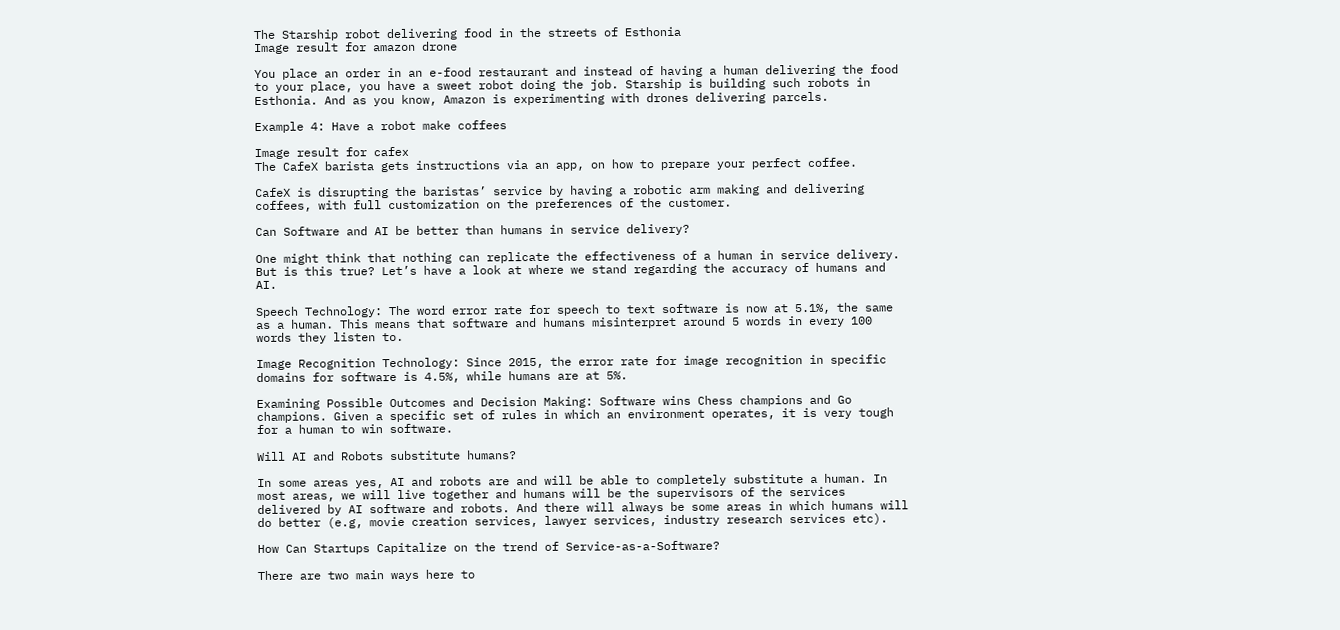The Starship robot delivering food in the streets of Esthonia
Image result for amazon drone

You place an order in an e-food restaurant and instead of having a human delivering the food to your place, you have a sweet robot doing the job. Starship is building such robots in Esthonia. And as you know, Amazon is experimenting with drones delivering parcels.

Example 4: Have a robot make coffees

Image result for cafex
The CafeX barista gets instructions via an app, on how to prepare your perfect coffee.

CafeX is disrupting the baristas’ service by having a robotic arm making and delivering coffees, with full customization on the preferences of the customer.

Can Software and AI be better than humans in service delivery?

One might think that nothing can replicate the effectiveness of a human in service delivery. But is this true? Let’s have a look at where we stand regarding the accuracy of humans and AI.

Speech Technology: The word error rate for speech to text software is now at 5.1%, the same as a human. This means that software and humans misinterpret around 5 words in every 100 words they listen to.

Image Recognition Technology: Since 2015, the error rate for image recognition in specific domains for software is 4.5%, while humans are at 5%.

Examining Possible Outcomes and Decision Making: Software wins Chess champions and Go champions. Given a specific set of rules in which an environment operates, it is very tough for a human to win software.

Will AI and Robots substitute humans?

In some areas yes, AI and robots are and will be able to completely substitute a human. In most areas, we will live together and humans will be the supervisors of the services delivered by AI software and robots. And there will always be some areas in which humans will do better (e.g, movie creation services, lawyer services, industry research services etc).

How Can Startups Capitalize on the trend of Service-as-a-Software?

There are two main ways here to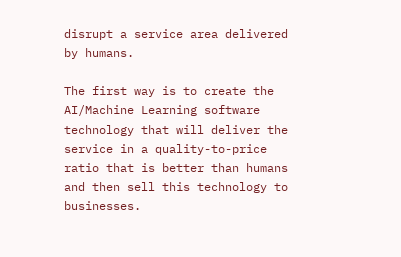disrupt a service area delivered by humans.

The first way is to create the AI/Machine Learning software technology that will deliver the service in a quality-to-price ratio that is better than humans and then sell this technology to businesses.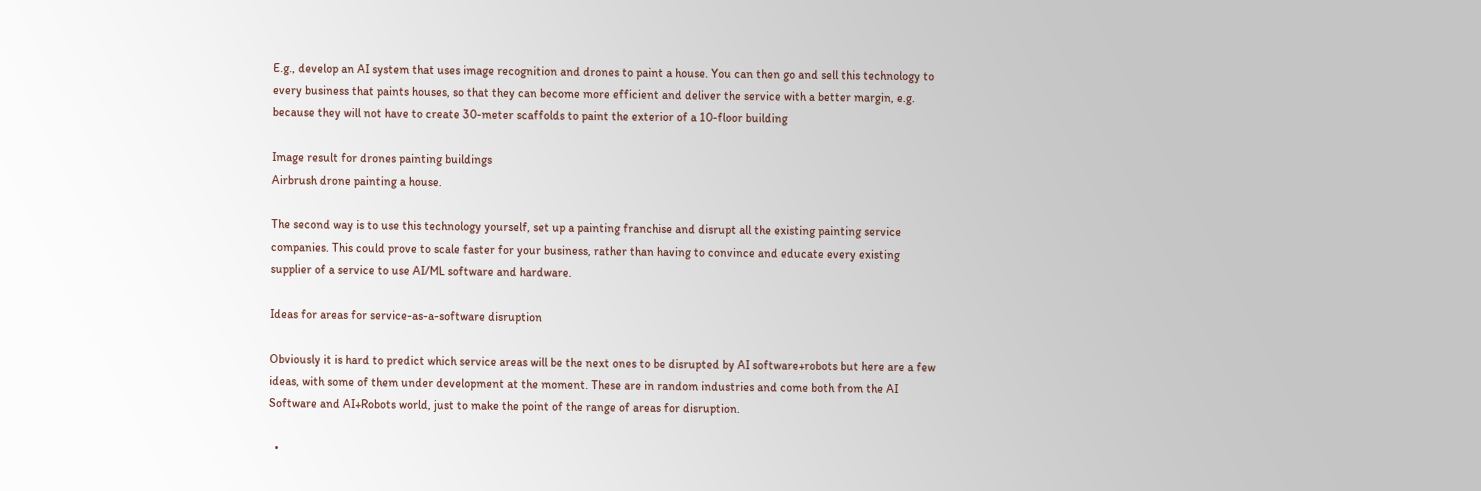E.g., develop an AI system that uses image recognition and drones to paint a house. You can then go and sell this technology to every business that paints houses, so that they can become more efficient and deliver the service with a better margin, e.g. because they will not have to create 30-meter scaffolds to paint the exterior of a 10-floor building

Image result for drones painting buildings
Airbrush drone painting a house.

The second way is to use this technology yourself, set up a painting franchise and disrupt all the existing painting service companies. This could prove to scale faster for your business, rather than having to convince and educate every existing supplier of a service to use AI/ML software and hardware.

Ideas for areas for service-as-a-software disruption

Obviously it is hard to predict which service areas will be the next ones to be disrupted by AI software+robots but here are a few ideas, with some of them under development at the moment. These are in random industries and come both from the AI Software and AI+Robots world, just to make the point of the range of areas for disruption.

  •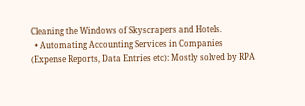Cleaning the Windows of Skyscrapers and Hotels.
  • Automating Accounting Services in Companies (Expense Reports, Data Entries etc): Mostly solved by RPA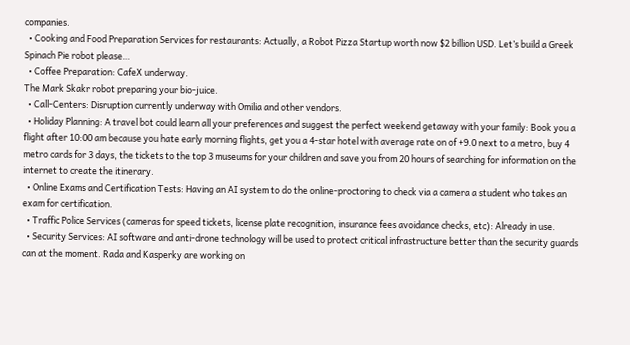companies.
  • Cooking and Food Preparation Services for restaurants: Actually, a Robot Pizza Startup worth now $2 billion USD. Let’s build a Greek Spinach Pie robot please…
  • Coffee Preparation: CafeX underway.
The Mark Skakr robot preparing your bio-juice.
  • Call-Centers: Disruption currently underway with Omilia and other vendors.
  • Holiday Planning: A travel bot could learn all your preferences and suggest the perfect weekend getaway with your family: Book you a flight after 10:00 am because you hate early morning flights, get you a 4-star hotel with average rate on of +9.0 next to a metro, buy 4 metro cards for 3 days, the tickets to the top 3 museums for your children and save you from 20 hours of searching for information on the internet to create the itinerary.
  • Online Exams and Certification Tests: Having an AI system to do the online-proctoring to check via a camera a student who takes an exam for certification.
  • Traffic Police Services (cameras for speed tickets, license plate recognition, insurance fees avoidance checks, etc): Already in use.
  • Security Services: AI software and anti-drone technology will be used to protect critical infrastructure better than the security guards can at the moment. Rada and Kasperky are working on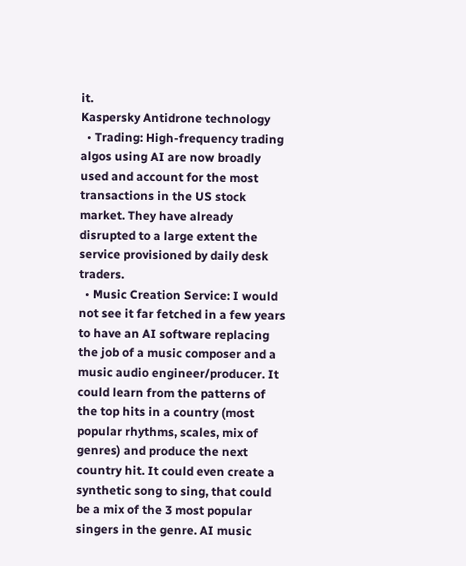it.
Kaspersky Antidrone technology
  • Trading: High-frequency trading algos using AI are now broadly used and account for the most transactions in the US stock market. They have already disrupted to a large extent the service provisioned by daily desk traders.
  • Music Creation Service: I would not see it far fetched in a few years to have an AI software replacing the job of a music composer and a music audio engineer/producer. It could learn from the patterns of the top hits in a country (most popular rhythms, scales, mix of genres) and produce the next country hit. It could even create a synthetic song to sing, that could be a mix of the 3 most popular singers in the genre. AI music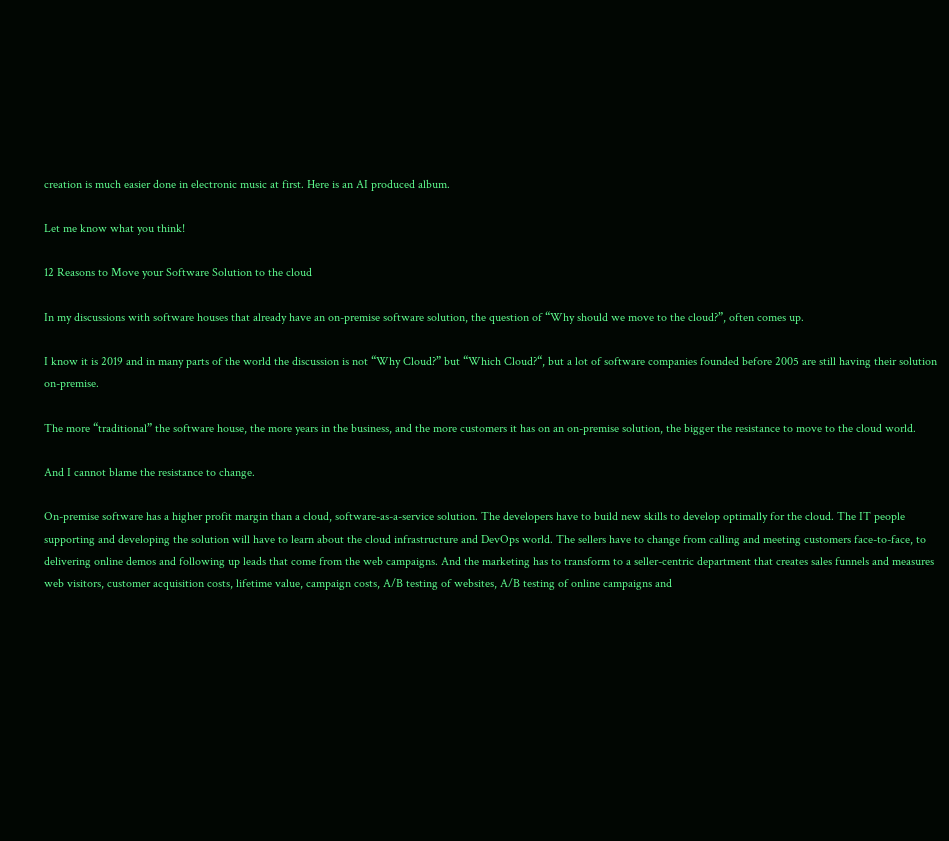creation is much easier done in electronic music at first. Here is an AI produced album.

Let me know what you think!

12 Reasons to Move your Software Solution to the cloud

In my discussions with software houses that already have an on-premise software solution, the question of “Why should we move to the cloud?”, often comes up.

I know it is 2019 and in many parts of the world the discussion is not “Why Cloud?” but “Which Cloud?“, but a lot of software companies founded before 2005 are still having their solution on-premise.

The more “traditional” the software house, the more years in the business, and the more customers it has on an on-premise solution, the bigger the resistance to move to the cloud world.

And I cannot blame the resistance to change.

On-premise software has a higher profit margin than a cloud, software-as-a-service solution. The developers have to build new skills to develop optimally for the cloud. The IT people supporting and developing the solution will have to learn about the cloud infrastructure and DevOps world. The sellers have to change from calling and meeting customers face-to-face, to delivering online demos and following up leads that come from the web campaigns. And the marketing has to transform to a seller-centric department that creates sales funnels and measures web visitors, customer acquisition costs, lifetime value, campaign costs, A/B testing of websites, A/B testing of online campaigns and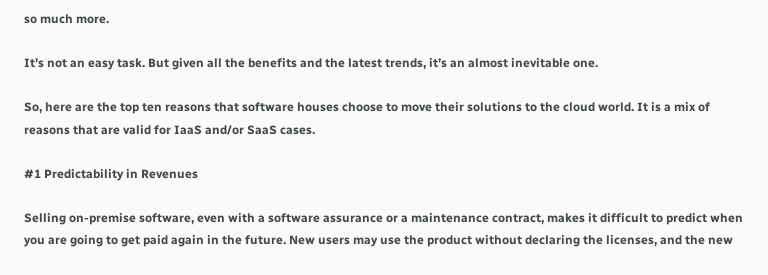so much more.

It’s not an easy task. But given all the benefits and the latest trends, it’s an almost inevitable one.

So, here are the top ten reasons that software houses choose to move their solutions to the cloud world. It is a mix of reasons that are valid for IaaS and/or SaaS cases.

#1 Predictability in Revenues

Selling on-premise software, even with a software assurance or a maintenance contract, makes it difficult to predict when you are going to get paid again in the future. New users may use the product without declaring the licenses, and the new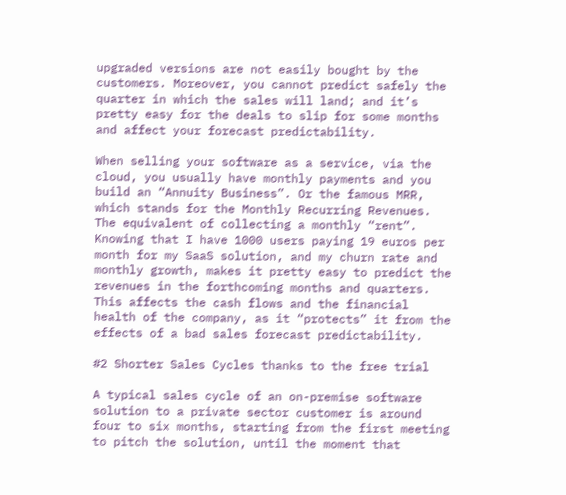upgraded versions are not easily bought by the customers. Moreover, you cannot predict safely the quarter in which the sales will land; and it’s pretty easy for the deals to slip for some months and affect your forecast predictability.

When selling your software as a service, via the cloud, you usually have monthly payments and you build an “Annuity Business”. Or the famous MRR, which stands for the Monthly Recurring Revenues. The equivalent of collecting a monthly “rent”. Knowing that I have 1000 users paying 19 euros per month for my SaaS solution, and my churn rate and monthly growth, makes it pretty easy to predict the revenues in the forthcoming months and quarters. This affects the cash flows and the financial health of the company, as it “protects” it from the effects of a bad sales forecast predictability.

#2 Shorter Sales Cycles thanks to the free trial

A typical sales cycle of an on-premise software solution to a private sector customer is around four to six months, starting from the first meeting to pitch the solution, until the moment that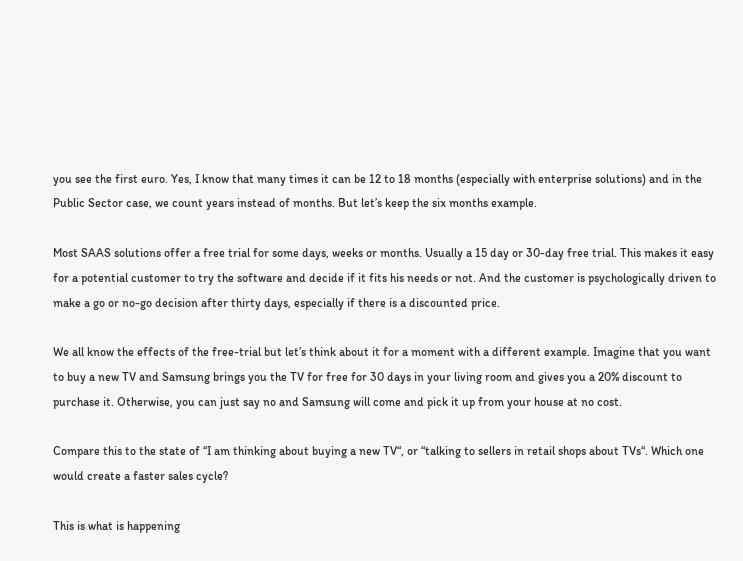you see the first euro. Yes, I know that many times it can be 12 to 18 months (especially with enterprise solutions) and in the Public Sector case, we count years instead of months. But let’s keep the six months example.

Most SAAS solutions offer a free trial for some days, weeks or months. Usually a 15 day or 30-day free trial. This makes it easy for a potential customer to try the software and decide if it fits his needs or not. And the customer is psychologically driven to make a go or no-go decision after thirty days, especially if there is a discounted price.

We all know the effects of the free-trial but let’s think about it for a moment with a different example. Imagine that you want to buy a new TV and Samsung brings you the TV for free for 30 days in your living room and gives you a 20% discount to purchase it. Otherwise, you can just say no and Samsung will come and pick it up from your house at no cost.

Compare this to the state of “I am thinking about buying a new TV“, or “talking to sellers in retail shops about TVs“. Which one would create a faster sales cycle?

This is what is happening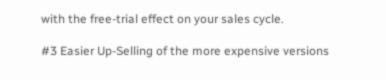with the free-trial effect on your sales cycle.

#3 Easier Up-Selling of the more expensive versions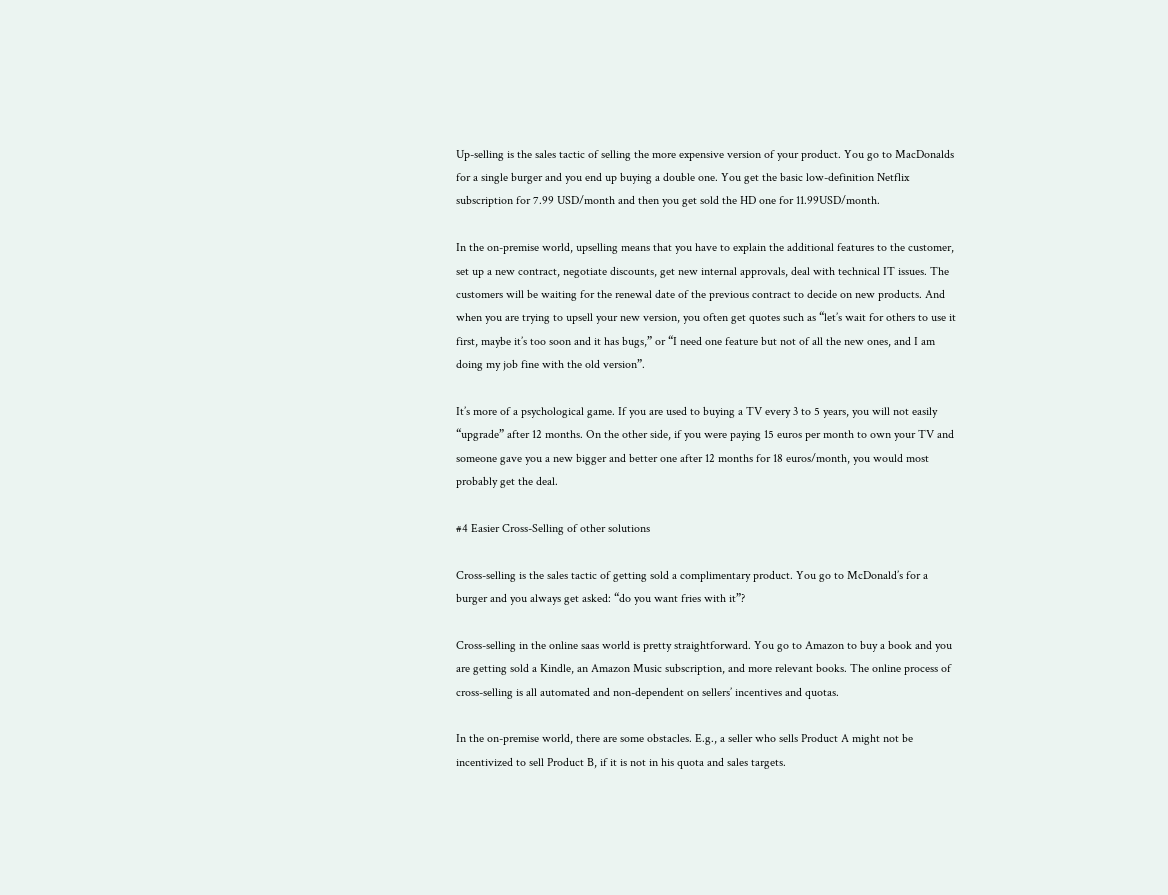Up-selling is the sales tactic of selling the more expensive version of your product. You go to MacDonalds for a single burger and you end up buying a double one. You get the basic low-definition Netflix subscription for 7.99 USD/month and then you get sold the HD one for 11.99USD/month.

In the on-premise world, upselling means that you have to explain the additional features to the customer, set up a new contract, negotiate discounts, get new internal approvals, deal with technical IT issues. The customers will be waiting for the renewal date of the previous contract to decide on new products. And when you are trying to upsell your new version, you often get quotes such as “let’s wait for others to use it first, maybe it’s too soon and it has bugs,” or “I need one feature but not of all the new ones, and I am doing my job fine with the old version”.

It’s more of a psychological game. If you are used to buying a TV every 3 to 5 years, you will not easily “upgrade” after 12 months. On the other side, if you were paying 15 euros per month to own your TV and someone gave you a new bigger and better one after 12 months for 18 euros/month, you would most probably get the deal.

#4 Easier Cross-Selling of other solutions

Cross-selling is the sales tactic of getting sold a complimentary product. You go to McDonald’s for a burger and you always get asked: “do you want fries with it”?

Cross-selling in the online saas world is pretty straightforward. You go to Amazon to buy a book and you are getting sold a Kindle, an Amazon Music subscription, and more relevant books. The online process of cross-selling is all automated and non-dependent on sellers’ incentives and quotas.

In the on-premise world, there are some obstacles. E.g., a seller who sells Product A might not be incentivized to sell Product B, if it is not in his quota and sales targets.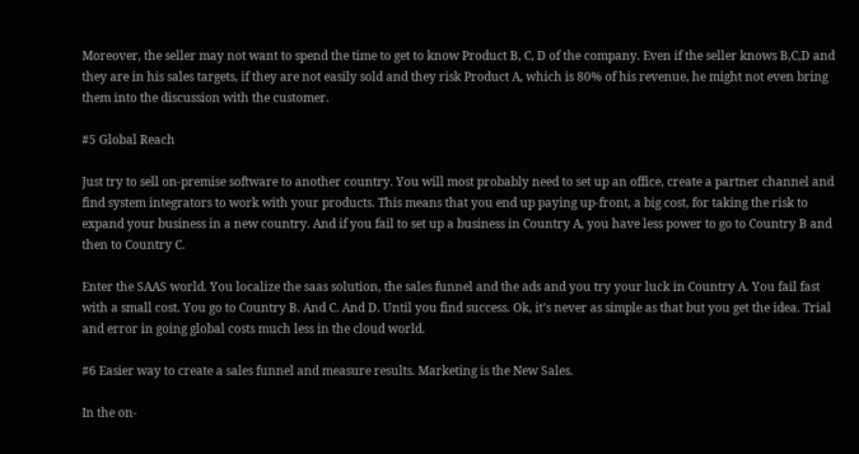Moreover, the seller may not want to spend the time to get to know Product B, C, D of the company. Even if the seller knows B,C,D and they are in his sales targets, if they are not easily sold and they risk Product A, which is 80% of his revenue, he might not even bring them into the discussion with the customer.

#5 Global Reach

Just try to sell on-premise software to another country. You will most probably need to set up an office, create a partner channel and find system integrators to work with your products. This means that you end up paying up-front, a big cost, for taking the risk to expand your business in a new country. And if you fail to set up a business in Country A, you have less power to go to Country B and then to Country C.

Enter the SAAS world. You localize the saas solution, the sales funnel and the ads and you try your luck in Country A. You fail fast with a small cost. You go to Country B. And C. And D. Until you find success. Ok, it’s never as simple as that but you get the idea. Trial and error in going global costs much less in the cloud world.

#6 Easier way to create a sales funnel and measure results. Marketing is the New Sales.

In the on-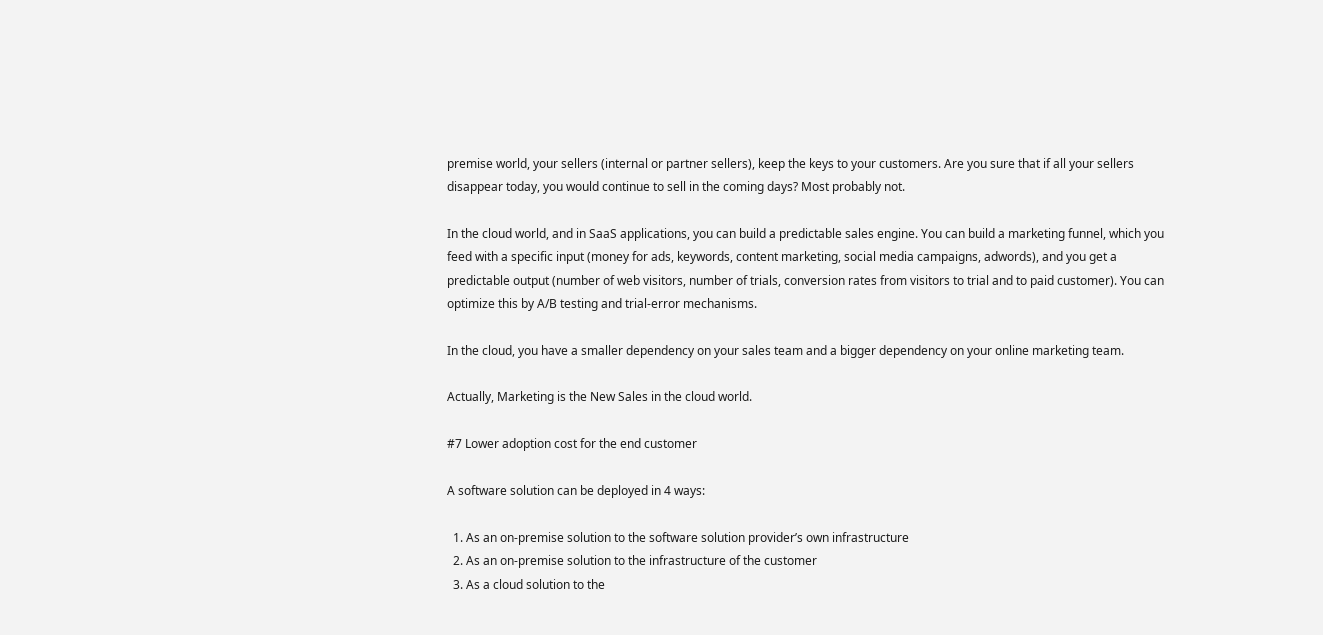premise world, your sellers (internal or partner sellers), keep the keys to your customers. Are you sure that if all your sellers disappear today, you would continue to sell in the coming days? Most probably not.

In the cloud world, and in SaaS applications, you can build a predictable sales engine. You can build a marketing funnel, which you feed with a specific input (money for ads, keywords, content marketing, social media campaigns, adwords), and you get a predictable output (number of web visitors, number of trials, conversion rates from visitors to trial and to paid customer). You can optimize this by A/B testing and trial-error mechanisms.

In the cloud, you have a smaller dependency on your sales team and a bigger dependency on your online marketing team.

Actually, Marketing is the New Sales in the cloud world.

#7 Lower adoption cost for the end customer

A software solution can be deployed in 4 ways:

  1. As an on-premise solution to the software solution provider’s own infrastructure
  2. As an on-premise solution to the infrastructure of the customer
  3. As a cloud solution to the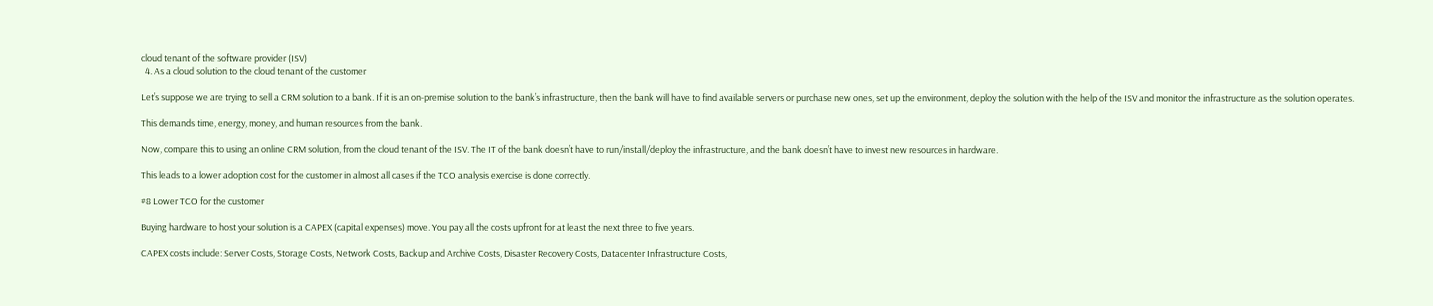cloud tenant of the software provider (ISV)
  4. As a cloud solution to the cloud tenant of the customer

Let’s suppose we are trying to sell a CRM solution to a bank. If it is an on-premise solution to the bank’s infrastructure, then the bank will have to find available servers or purchase new ones, set up the environment, deploy the solution with the help of the ISV and monitor the infrastructure as the solution operates.

This demands time, energy, money, and human resources from the bank.

Now, compare this to using an online CRM solution, from the cloud tenant of the ISV. The IT of the bank doesn’t have to run/install/deploy the infrastructure, and the bank doesn’t have to invest new resources in hardware.

This leads to a lower adoption cost for the customer in almost all cases if the TCO analysis exercise is done correctly.

#8 Lower TCO for the customer

Buying hardware to host your solution is a CAPEX (capital expenses) move. You pay all the costs upfront for at least the next three to five years.

CAPEX costs include: Server Costs, Storage Costs, Network Costs, Backup and Archive Costs, Disaster Recovery Costs, Datacenter Infrastructure Costs,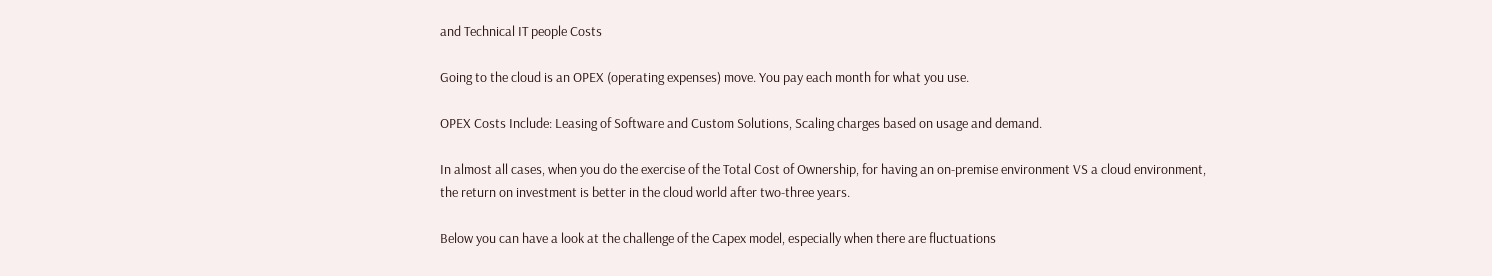and Technical IT people Costs

Going to the cloud is an OPEX (operating expenses) move. You pay each month for what you use.

OPEX Costs Include: Leasing of Software and Custom Solutions, Scaling charges based on usage and demand.

In almost all cases, when you do the exercise of the Total Cost of Ownership, for having an on-premise environment VS a cloud environment, the return on investment is better in the cloud world after two-three years.

Below you can have a look at the challenge of the Capex model, especially when there are fluctuations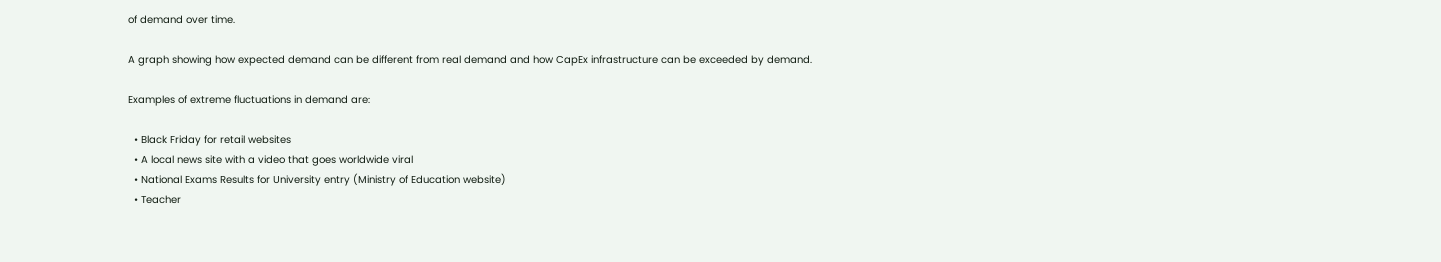of demand over time.

A graph showing how expected demand can be different from real demand and how CapEx infrastructure can be exceeded by demand.

Examples of extreme fluctuations in demand are:

  • Black Friday for retail websites
  • A local news site with a video that goes worldwide viral
  • National Exams Results for University entry (Ministry of Education website)
  • Teacher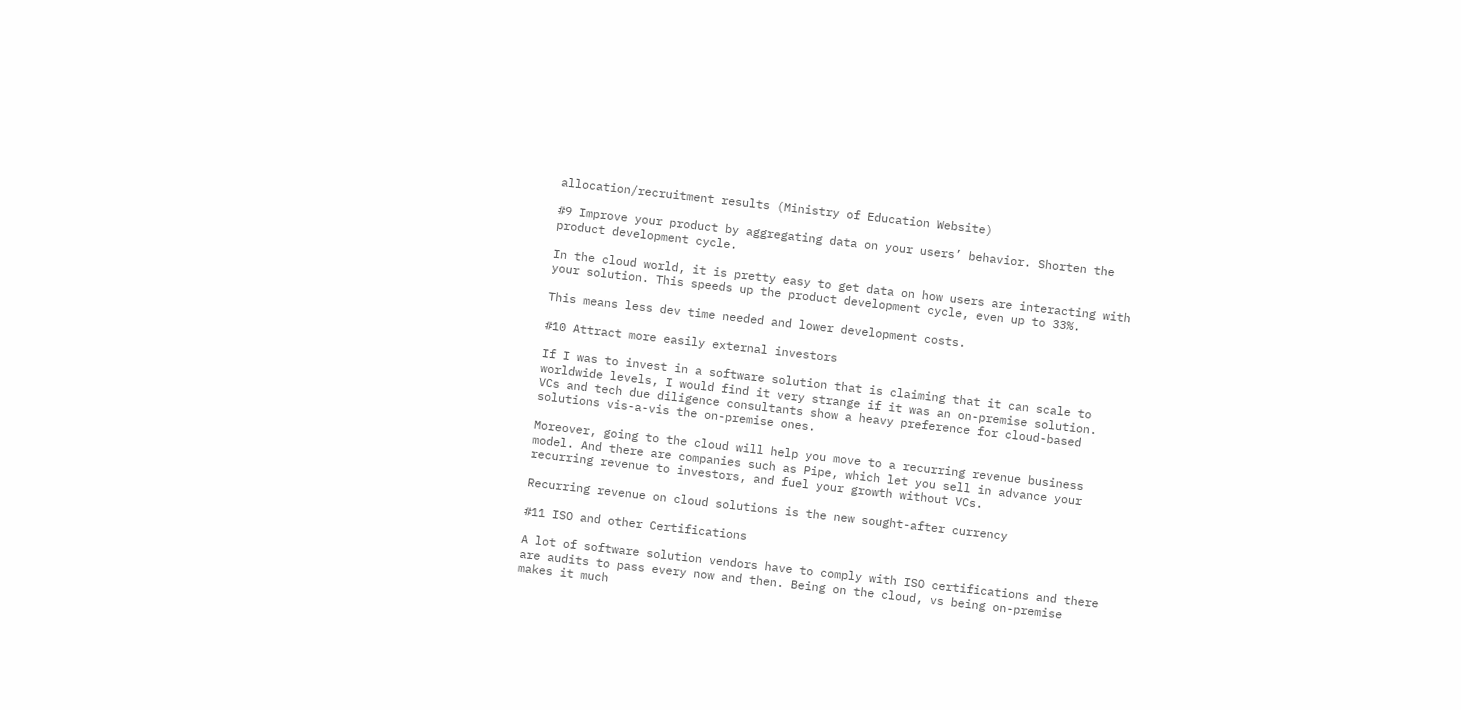allocation/recruitment results (Ministry of Education Website)

#9 Improve your product by aggregating data on your users’ behavior. Shorten the product development cycle.

In the cloud world, it is pretty easy to get data on how users are interacting with your solution. This speeds up the product development cycle, even up to 33%.

This means less dev time needed and lower development costs.

#10 Attract more easily external investors

If I was to invest in a software solution that is claiming that it can scale to worldwide levels, I would find it very strange if it was an on-premise solution. VCs and tech due diligence consultants show a heavy preference for cloud-based solutions vis-a-vis the on-premise ones.

Moreover, going to the cloud will help you move to a recurring revenue business model. And there are companies such as Pipe, which let you sell in advance your recurring revenue to investors, and fuel your growth without VCs.

Recurring revenue on cloud solutions is the new sought-after currency

#11 ISO and other Certifications

A lot of software solution vendors have to comply with ISO certifications and there are audits to pass every now and then. Being on the cloud, vs being on-premise makes it much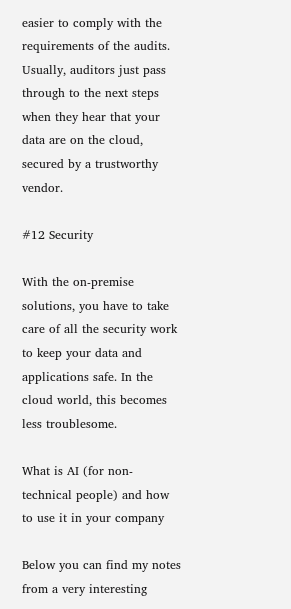easier to comply with the requirements of the audits. Usually, auditors just pass through to the next steps when they hear that your data are on the cloud, secured by a trustworthy vendor.

#12 Security

With the on-premise solutions, you have to take care of all the security work to keep your data and applications safe. In the cloud world, this becomes less troublesome.

What is AI (for non-technical people) and how to use it in your company

Below you can find my notes from a very interesting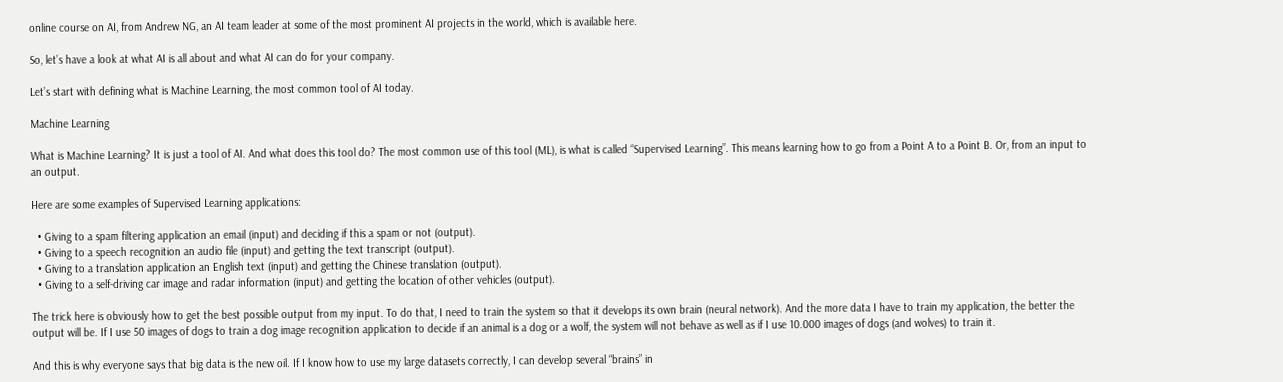online course on AI, from Andrew NG, an AI team leader at some of the most prominent AI projects in the world, which is available here.

So, let’s have a look at what AI is all about and what AI can do for your company.

Let’s start with defining what is Machine Learning, the most common tool of AI today.

Machine Learning

What is Machine Learning? It is just a tool of AI. And what does this tool do? The most common use of this tool (ML), is what is called “Supervised Learning”. This means learning how to go from a Point A to a Point B. Or, from an input to an output.

Here are some examples of Supervised Learning applications:

  • Giving to a spam filtering application an email (input) and deciding if this a spam or not (output).
  • Giving to a speech recognition an audio file (input) and getting the text transcript (output).
  • Giving to a translation application an English text (input) and getting the Chinese translation (output).
  • Giving to a self-driving car image and radar information (input) and getting the location of other vehicles (output).

The trick here is obviously how to get the best possible output from my input. To do that, I need to train the system so that it develops its own brain (neural network). And the more data I have to train my application, the better the output will be. If I use 50 images of dogs to train a dog image recognition application to decide if an animal is a dog or a wolf, the system will not behave as well as if I use 10.000 images of dogs (and wolves) to train it.

And this is why everyone says that big data is the new oil. If I know how to use my large datasets correctly, I can develop several “brains” in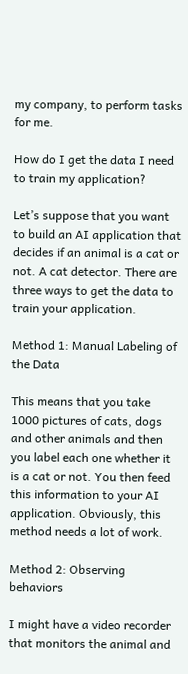my company, to perform tasks for me.

How do I get the data I need to train my application?

Let’s suppose that you want to build an AI application that decides if an animal is a cat or not. A cat detector. There are three ways to get the data to train your application.

Method 1: Manual Labeling of the Data

This means that you take 1000 pictures of cats, dogs and other animals and then you label each one whether it is a cat or not. You then feed this information to your AI application. Obviously, this method needs a lot of work.

Method 2: Observing behaviors

I might have a video recorder that monitors the animal and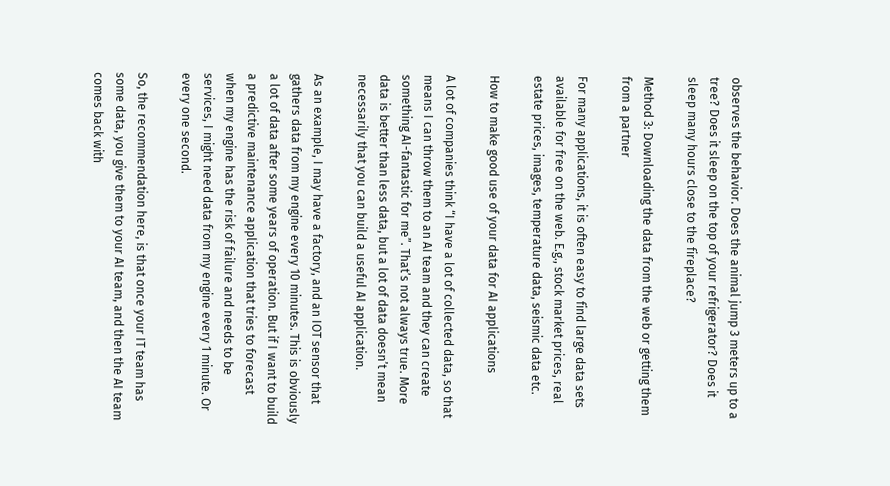observes the behavior. Does the animal jump 3 meters up to a tree? Does it sleep on the top of your refrigerator? Does it sleep many hours close to the fireplace?

Method 3: Downloading the data from the web or getting them from a partner

For many applications, it is often easy to find large data sets available for free on the web. E.g., stock market prices, real estate prices, images, temperature data, seismic data etc.

How to make good use of your data for AI applications

A lot of companies think “I have a lot of collected data, so that means I can throw them to an AI team and they can create something AI-fantastic for me”. That’s not always true. More data is better than less data, but a lot of data doesn’t mean necessarily that you can build a useful AI application.

As an example, I may have a factory, and an IOT sensor that gathers data from my engine every 10 minutes. This is obviously a lot of data after some years of operation. But if I want to build a predictive maintenance application that tries to forecast when my engine has the risk of failure and needs to be services, I might need data from my engine every 1 minute. Or every one second.

So, the recommendation here, is that once your IT team has some data, you give them to your AI team, and then the AI team comes back with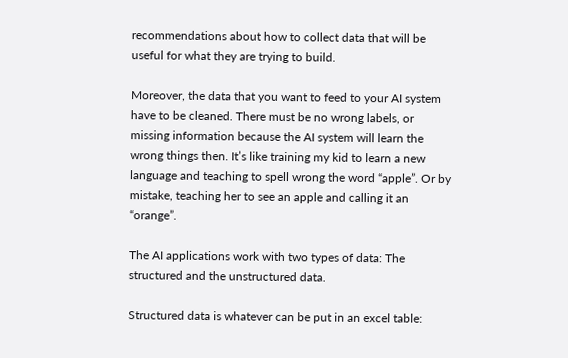recommendations about how to collect data that will be useful for what they are trying to build.

Moreover, the data that you want to feed to your AI system have to be cleaned. There must be no wrong labels, or missing information because the AI system will learn the wrong things then. It’s like training my kid to learn a new language and teaching to spell wrong the word “apple”. Or by mistake, teaching her to see an apple and calling it an “orange”.

The AI applications work with two types of data: The structured and the unstructured data.

Structured data is whatever can be put in an excel table: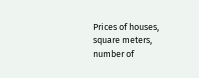Prices of houses, square meters, number of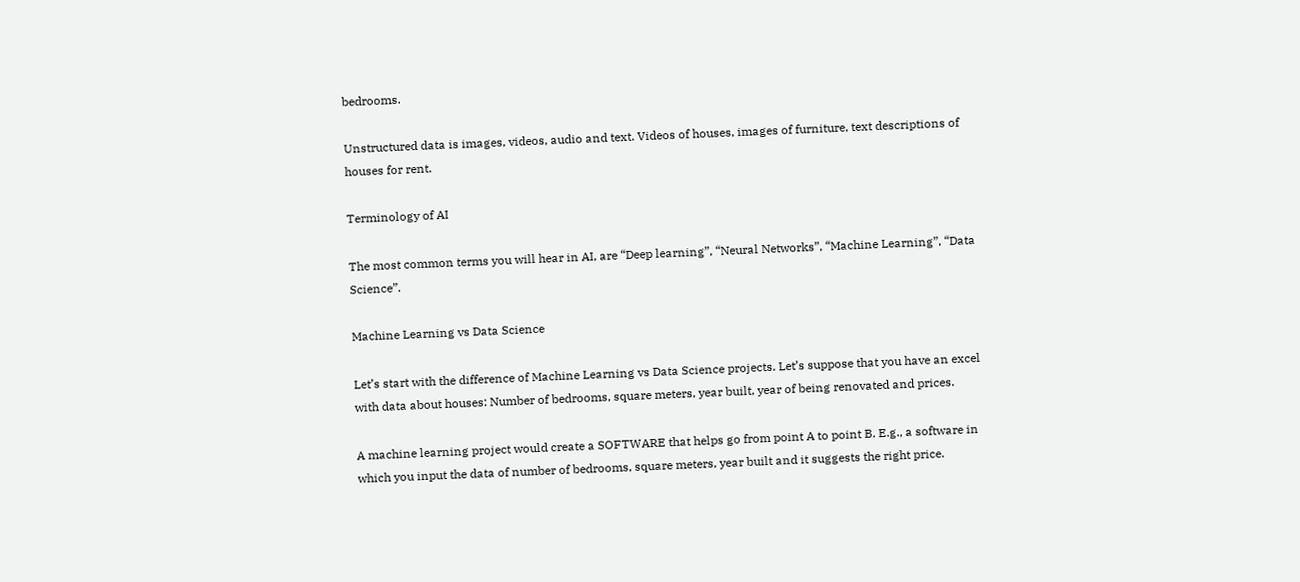bedrooms.

Unstructured data is images, videos, audio and text. Videos of houses, images of furniture, text descriptions of houses for rent.

Terminology of AI

The most common terms you will hear in AI, are “Deep learning”, “Neural Networks”, “Machine Learning”, “Data Science”.

Machine Learning vs Data Science

Let’s start with the difference of Machine Learning vs Data Science projects. Let’s suppose that you have an excel with data about houses: Number of bedrooms, square meters, year built, year of being renovated and prices.

A machine learning project would create a SOFTWARE that helps go from point A to point B. E.g., a software in which you input the data of number of bedrooms, square meters, year built and it suggests the right price.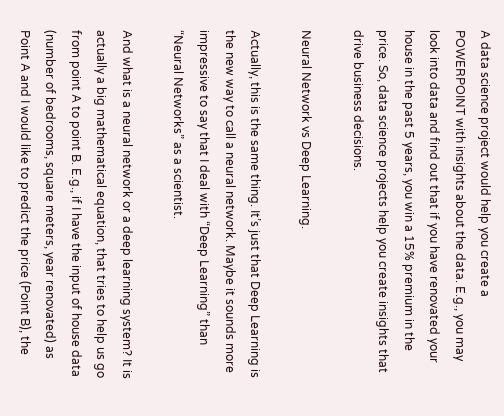A data science project would help you create a POWERPOINT with insights about the data. E.g., you may look into data and find out that if you have renovated your house in the past 5 years, you win a 15% premium in the price. So, data science projects help you create insights that drive business decisions.

Neural Network vs Deep Learning.

Actually, this is the same thing. It’s just that Deep Learning is the new way to call a neural network. Maybe it sounds more impressive to say that I deal with “Deep Learning” than “Neural Networks” as a scientist.

And what is a neural network or a deep learning system? It is actually a big mathematical equation, that tries to help us go from point A to point B. E.g., if I have the input of house data (number of bedrooms, square meters, year renovated) as Point A and I would like to predict the price (Point B), the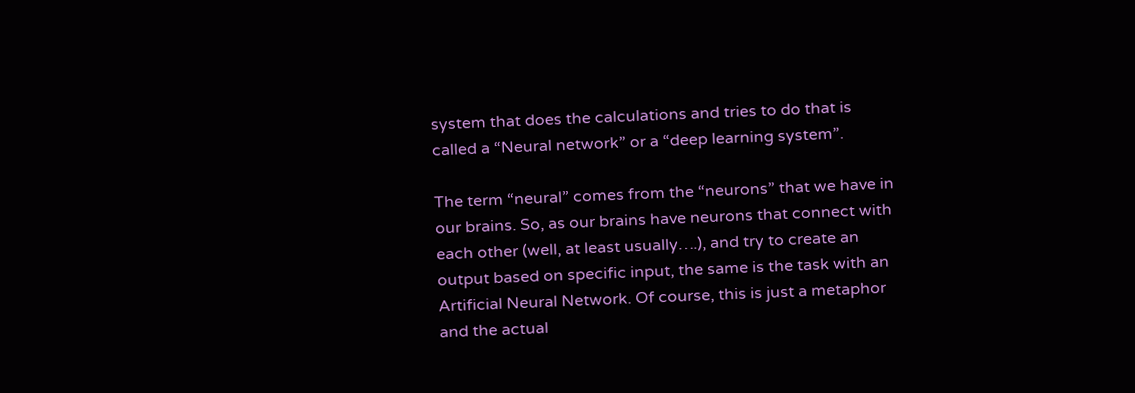system that does the calculations and tries to do that is called a “Neural network” or a “deep learning system”.

The term “neural” comes from the “neurons” that we have in our brains. So, as our brains have neurons that connect with each other (well, at least usually….), and try to create an output based on specific input, the same is the task with an Artificial Neural Network. Of course, this is just a metaphor and the actual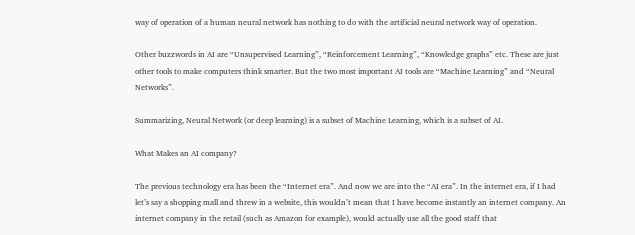way of operation of a human neural network has nothing to do with the artificial neural network way of operation.

Other buzzwords in AI are “Unsupervised Learning”, “Reinforcement Learning”, “Knowledge graphs” etc. These are just other tools to make computers think smarter. But the two most important AI tools are “Machine Learning” and “Neural Networks”.

Summarizing, Neural Network (or deep learning) is a subset of Machine Learning, which is a subset of AI.

What Makes an AI company?

The previous technology era has been the “Internet era”. And now we are into the “AI era”. In the internet era, if I had let’s say a shopping mall and threw in a website, this wouldn’t mean that I have become instantly an internet company. An internet company in the retail (such as Amazon for example), would actually use all the good staff that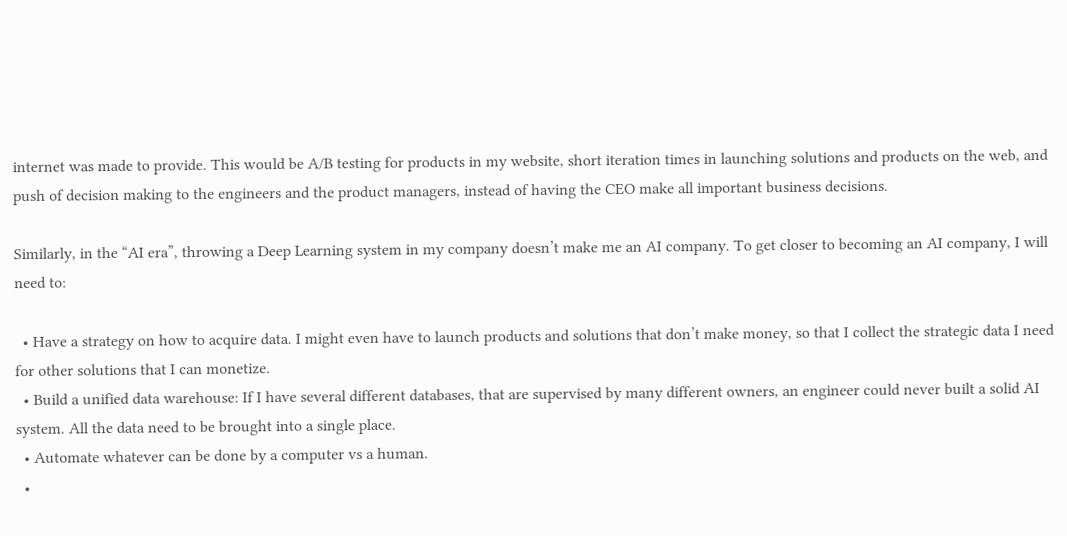internet was made to provide. This would be A/B testing for products in my website, short iteration times in launching solutions and products on the web, and push of decision making to the engineers and the product managers, instead of having the CEO make all important business decisions.

Similarly, in the “AI era”, throwing a Deep Learning system in my company doesn’t make me an AI company. To get closer to becoming an AI company, I will need to:

  • Have a strategy on how to acquire data. I might even have to launch products and solutions that don’t make money, so that I collect the strategic data I need for other solutions that I can monetize.
  • Build a unified data warehouse: If I have several different databases, that are supervised by many different owners, an engineer could never built a solid AI system. All the data need to be brought into a single place.
  • Automate whatever can be done by a computer vs a human.
  •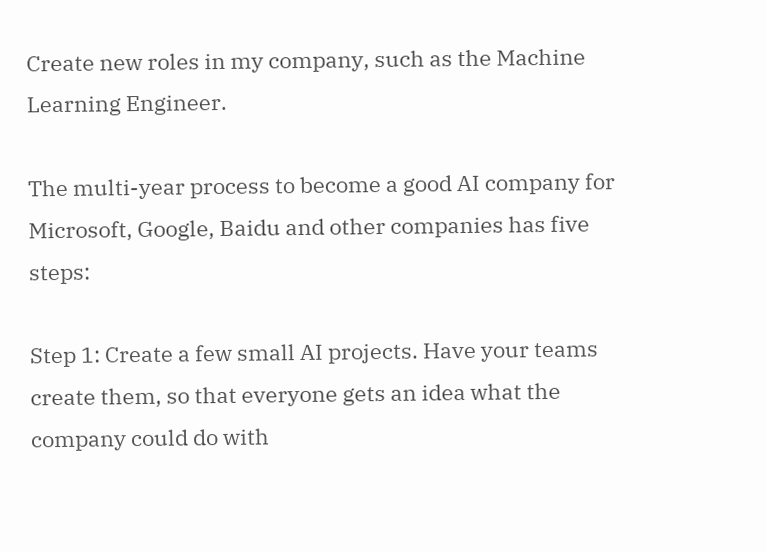Create new roles in my company, such as the Machine Learning Engineer.

The multi-year process to become a good AI company for Microsoft, Google, Baidu and other companies has five steps:

Step 1: Create a few small AI projects. Have your teams create them, so that everyone gets an idea what the company could do with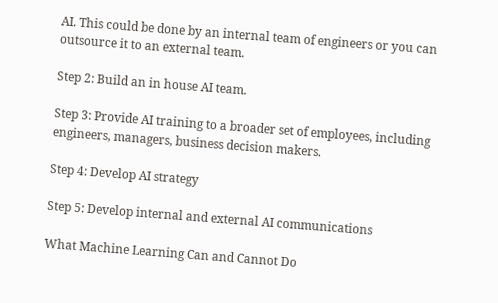AI. This could be done by an internal team of engineers or you can outsource it to an external team.

Step 2: Build an in house AI team.

Step 3: Provide AI training to a broader set of employees, including engineers, managers, business decision makers.

Step 4: Develop AI strategy

Step 5: Develop internal and external AI communications

What Machine Learning Can and Cannot Do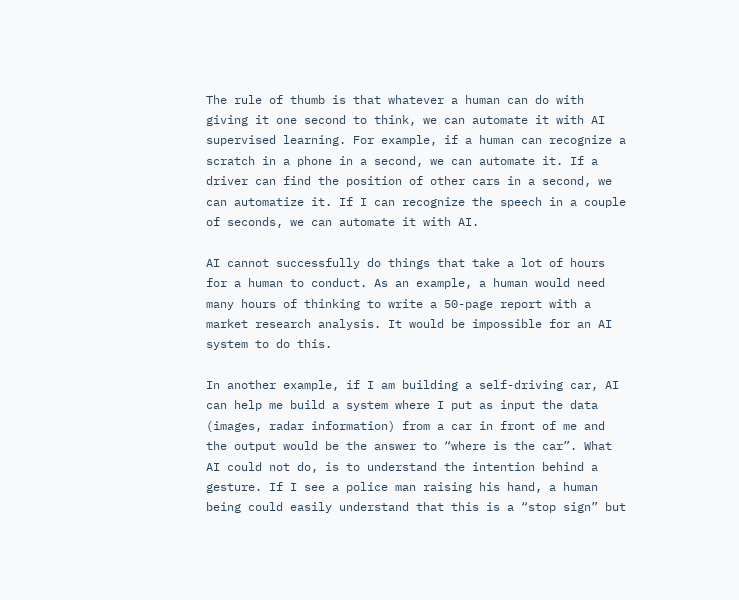The rule of thumb is that whatever a human can do with giving it one second to think, we can automate it with AI supervised learning. For example, if a human can recognize a scratch in a phone in a second, we can automate it. If a driver can find the position of other cars in a second, we can automatize it. If I can recognize the speech in a couple of seconds, we can automate it with AI.

AI cannot successfully do things that take a lot of hours for a human to conduct. As an example, a human would need many hours of thinking to write a 50-page report with a market research analysis. It would be impossible for an AI system to do this.

In another example, if I am building a self-driving car, AI can help me build a system where I put as input the data (images, radar information) from a car in front of me and the output would be the answer to “where is the car”. What AI could not do, is to understand the intention behind a gesture. If I see a police man raising his hand, a human being could easily understand that this is a “stop sign” but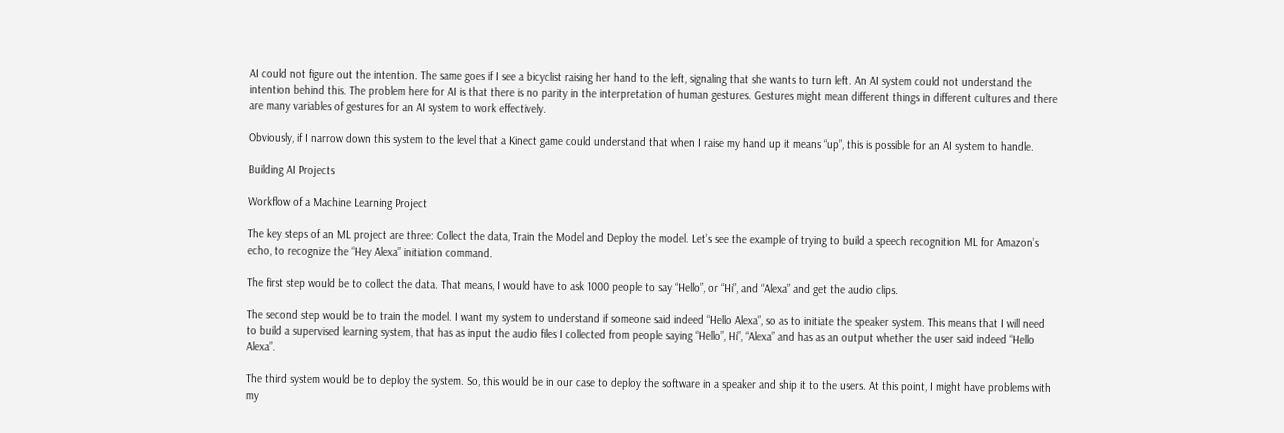AI could not figure out the intention. The same goes if I see a bicyclist raising her hand to the left, signaling that she wants to turn left. An AI system could not understand the intention behind this. The problem here for AI is that there is no parity in the interpretation of human gestures. Gestures might mean different things in different cultures and there are many variables of gestures for an AI system to work effectively.

Obviously, if I narrow down this system to the level that a Kinect game could understand that when I raise my hand up it means “up”, this is possible for an AI system to handle.

Building AI Projects

Workflow of a Machine Learning Project

The key steps of an ML project are three: Collect the data, Train the Model and Deploy the model. Let’s see the example of trying to build a speech recognition ML for Amazon’s echo, to recognize the “Hey Alexa” initiation command.

The first step would be to collect the data. That means, I would have to ask 1000 people to say “Hello”, or “Hi”, and “Alexa” and get the audio clips.

The second step would be to train the model. I want my system to understand if someone said indeed “Hello Alexa”, so as to initiate the speaker system. This means that I will need to build a supervised learning system, that has as input the audio files I collected from people saying “Hello”, Hi”, “Alexa” and has as an output whether the user said indeed “Hello Alexa”.

The third system would be to deploy the system. So, this would be in our case to deploy the software in a speaker and ship it to the users. At this point, I might have problems with my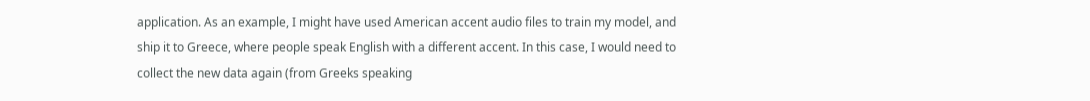application. As an example, I might have used American accent audio files to train my model, and ship it to Greece, where people speak English with a different accent. In this case, I would need to collect the new data again (from Greeks speaking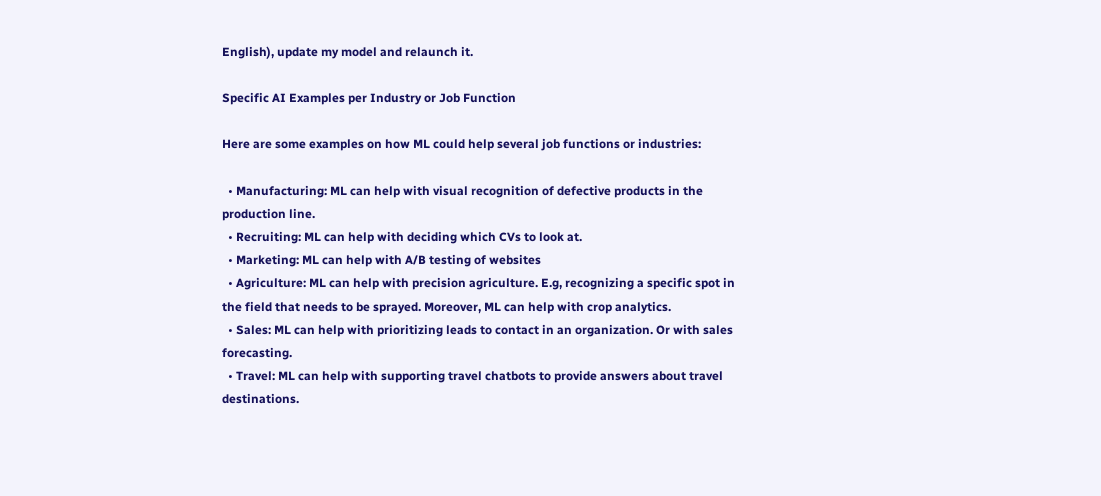English), update my model and relaunch it.

Specific AI Examples per Industry or Job Function

Here are some examples on how ML could help several job functions or industries:

  • Manufacturing: ML can help with visual recognition of defective products in the production line.
  • Recruiting: ML can help with deciding which CVs to look at.
  • Marketing: ML can help with A/B testing of websites
  • Agriculture: ML can help with precision agriculture. E.g, recognizing a specific spot in the field that needs to be sprayed. Moreover, ML can help with crop analytics.
  • Sales: ML can help with prioritizing leads to contact in an organization. Or with sales forecasting.
  • Travel: ML can help with supporting travel chatbots to provide answers about travel destinations.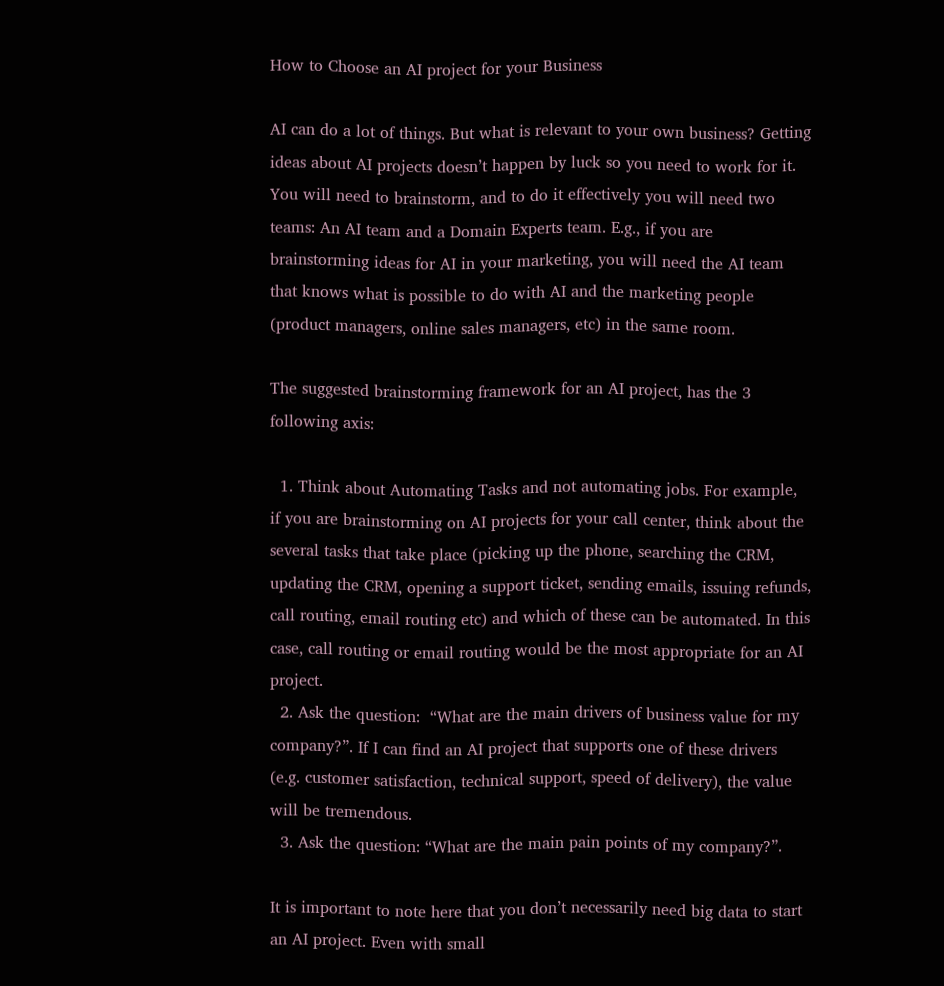How to Choose an AI project for your Business

AI can do a lot of things. But what is relevant to your own business? Getting ideas about AI projects doesn’t happen by luck so you need to work for it. You will need to brainstorm, and to do it effectively you will need two teams: An AI team and a Domain Experts team. E.g., if you are brainstorming ideas for AI in your marketing, you will need the AI team that knows what is possible to do with AI and the marketing people (product managers, online sales managers, etc) in the same room.

The suggested brainstorming framework for an AI project, has the 3 following axis:

  1. Think about Automating Tasks and not automating jobs. For example, if you are brainstorming on AI projects for your call center, think about the several tasks that take place (picking up the phone, searching the CRM, updating the CRM, opening a support ticket, sending emails, issuing refunds, call routing, email routing etc) and which of these can be automated. In this case, call routing or email routing would be the most appropriate for an AI project.
  2. Ask the question:  “What are the main drivers of business value for my company?”. If I can find an AI project that supports one of these drivers (e.g. customer satisfaction, technical support, speed of delivery), the value will be tremendous.
  3. Ask the question: “What are the main pain points of my company?”.

It is important to note here that you don’t necessarily need big data to start an AI project. Even with small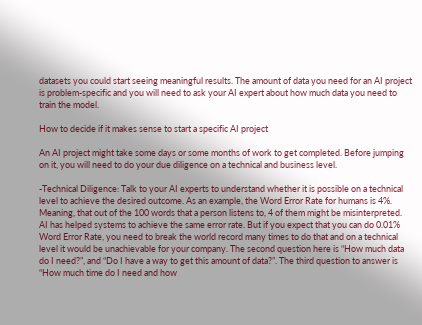datasets you could start seeing meaningful results. The amount of data you need for an AI project is problem-specific and you will need to ask your AI expert about how much data you need to train the model.

How to decide if it makes sense to start a specific AI project

An AI project might take some days or some months of work to get completed. Before jumping on it, you will need to do your due diligence on a technical and business level.

-Technical Diligence: Talk to your AI experts to understand whether it is possible on a technical level to achieve the desired outcome. As an example, the Word Error Rate for humans is 4%. Meaning, that out of the 100 words that a person listens to, 4 of them might be misinterpreted. AI has helped systems to achieve the same error rate. But if you expect that you can do 0.01% Word Error Rate, you need to break the world record many times to do that and on a technical level it would be unachievable for your company. The second question here is “How much data do I need?”, and “Do I have a way to get this amount of data?”. The third question to answer is “How much time do I need and how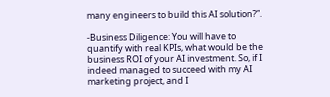many engineers to build this AI solution?”.

-Business Diligence: You will have to quantify with real KPIs, what would be the business ROI of your AI investment. So, if I indeed managed to succeed with my AI marketing project, and I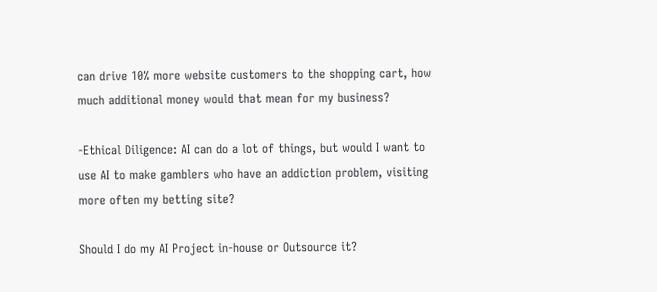can drive 10% more website customers to the shopping cart, how much additional money would that mean for my business?

-Ethical Diligence: AI can do a lot of things, but would I want to use AI to make gamblers who have an addiction problem, visiting more often my betting site?

Should I do my AI Project in-house or Outsource it?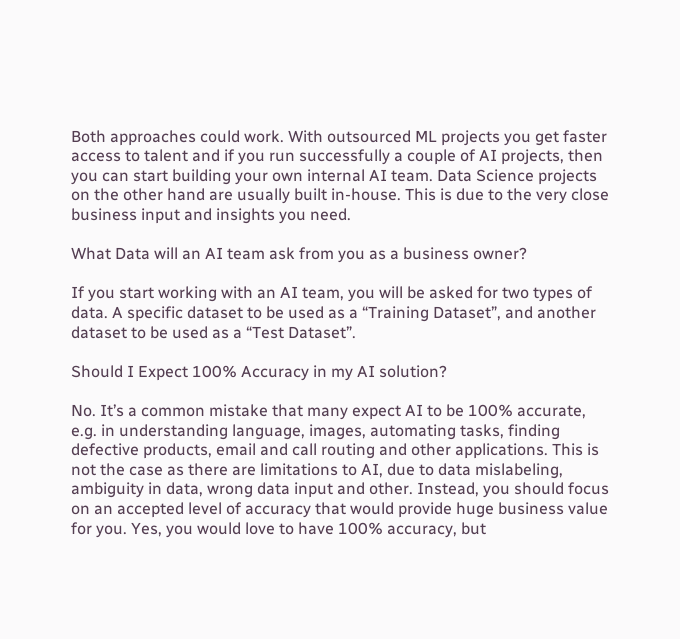Both approaches could work. With outsourced ML projects you get faster access to talent and if you run successfully a couple of AI projects, then you can start building your own internal AI team. Data Science projects on the other hand are usually built in-house. This is due to the very close business input and insights you need.

What Data will an AI team ask from you as a business owner?

If you start working with an AI team, you will be asked for two types of data. A specific dataset to be used as a “Training Dataset”, and another dataset to be used as a “Test Dataset”.

Should I Expect 100% Accuracy in my AI solution?

No. It’s a common mistake that many expect AI to be 100% accurate, e.g. in understanding language, images, automating tasks, finding defective products, email and call routing and other applications. This is not the case as there are limitations to AI, due to data mislabeling, ambiguity in data, wrong data input and other. Instead, you should focus on an accepted level of accuracy that would provide huge business value for you. Yes, you would love to have 100% accuracy, but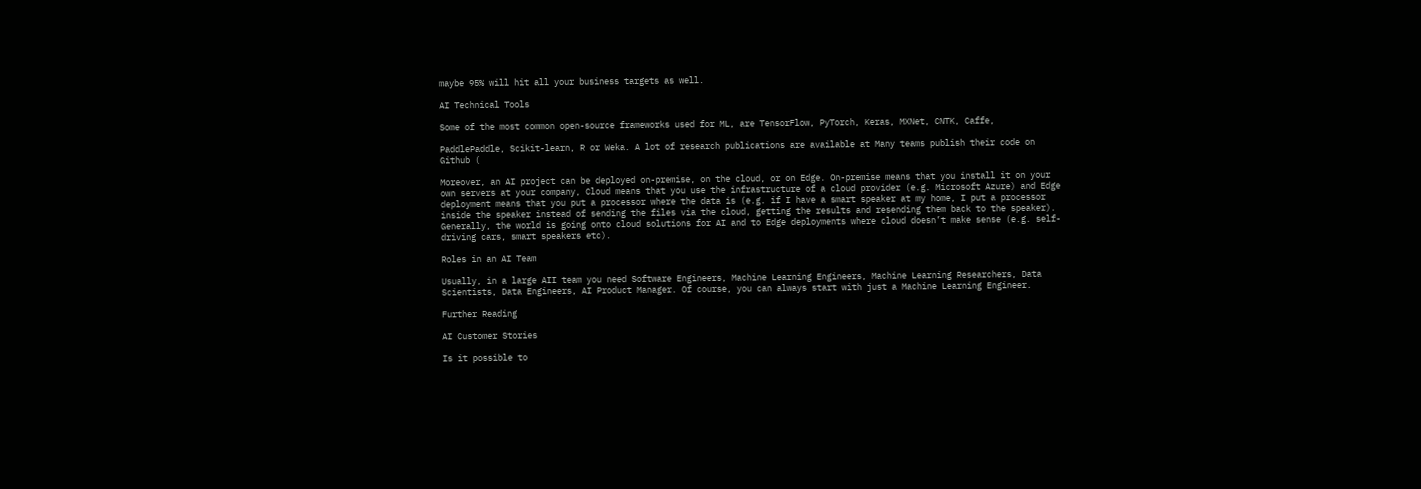maybe 95% will hit all your business targets as well.

AI Technical Tools

Some of the most common open-source frameworks used for ML, are TensorFlow, PyTorch, Keras, MXNet, CNTK, Caffe,

PaddlePaddle, Scikit-learn, R or Weka. A lot of research publications are available at Many teams publish their code on Github (

Moreover, an AI project can be deployed on-premise, on the cloud, or on Edge. On-premise means that you install it on your own servers at your company, Cloud means that you use the infrastructure of a cloud provider (e.g. Microsoft Azure) and Edge deployment means that you put a processor where the data is (e.g. if I have a smart speaker at my home, I put a processor inside the speaker instead of sending the files via the cloud, getting the results and resending them back to the speaker). Generally, the world is going onto cloud solutions for AI and to Edge deployments where cloud doesn’t make sense (e.g. self-driving cars, smart speakers etc).

Roles in an AI Team

Usually, in a large AII team you need Software Engineers, Machine Learning Engineers, Machine Learning Researchers, Data Scientists, Data Engineers, AI Product Manager. Of course, you can always start with just a Machine Learning Engineer.

Further Reading

AI Customer Stories

Is it possible to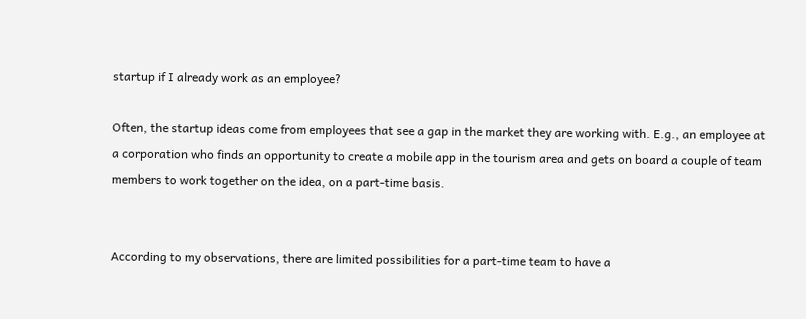startup if I already work as an employee?

Often, the startup ideas come from employees that see a gap in the market they are working with. E.g., an employee at a corporation who finds an opportunity to create a mobile app in the tourism area and gets on board a couple of team members to work together on the idea, on a part-time basis.


According to my observations, there are limited possibilities for a part-time team to have a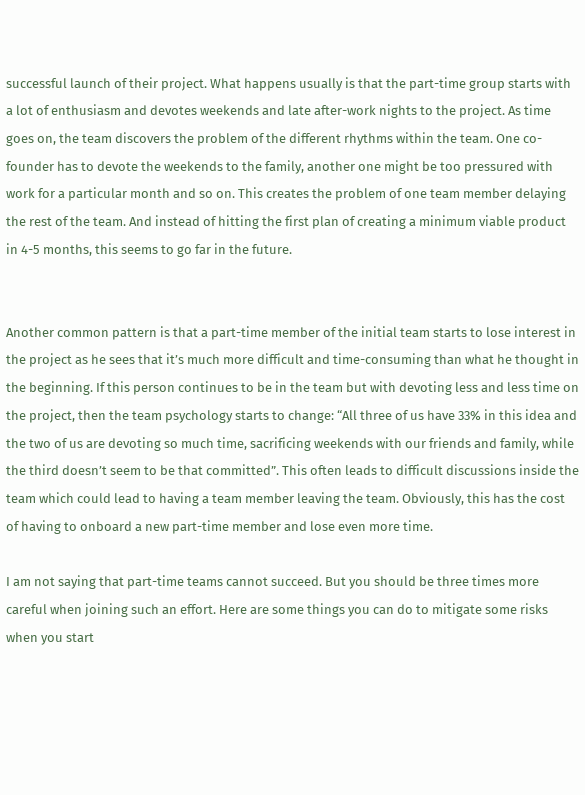successful launch of their project. What happens usually is that the part-time group starts with a lot of enthusiasm and devotes weekends and late after-work nights to the project. As time goes on, the team discovers the problem of the different rhythms within the team. One co-founder has to devote the weekends to the family, another one might be too pressured with work for a particular month and so on. This creates the problem of one team member delaying the rest of the team. And instead of hitting the first plan of creating a minimum viable product in 4-5 months, this seems to go far in the future.


Another common pattern is that a part-time member of the initial team starts to lose interest in the project as he sees that it’s much more difficult and time-consuming than what he thought in the beginning. If this person continues to be in the team but with devoting less and less time on the project, then the team psychology starts to change: “All three of us have 33% in this idea and the two of us are devoting so much time, sacrificing weekends with our friends and family, while the third doesn’t seem to be that committed”. This often leads to difficult discussions inside the team which could lead to having a team member leaving the team. Obviously, this has the cost of having to onboard a new part-time member and lose even more time.

I am not saying that part-time teams cannot succeed. But you should be three times more careful when joining such an effort. Here are some things you can do to mitigate some risks when you start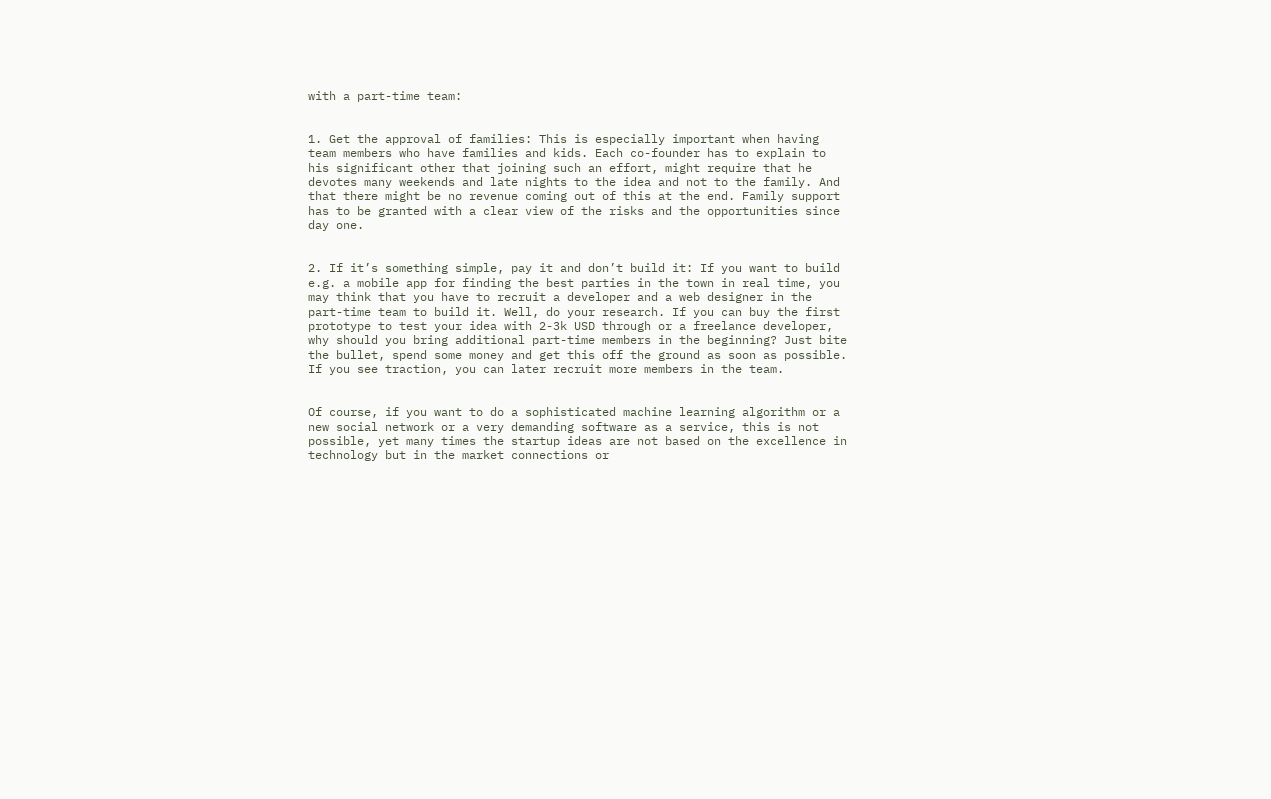with a part-time team:


1. Get the approval of families: This is especially important when having team members who have families and kids. Each co-founder has to explain to his significant other that joining such an effort, might require that he devotes many weekends and late nights to the idea and not to the family. And that there might be no revenue coming out of this at the end. Family support has to be granted with a clear view of the risks and the opportunities since day one.


2. If it’s something simple, pay it and don’t build it: If you want to build e.g. a mobile app for finding the best parties in the town in real time, you may think that you have to recruit a developer and a web designer in the part-time team to build it. Well, do your research. If you can buy the first prototype to test your idea with 2-3k USD through or a freelance developer, why should you bring additional part-time members in the beginning? Just bite the bullet, spend some money and get this off the ground as soon as possible. If you see traction, you can later recruit more members in the team.


Of course, if you want to do a sophisticated machine learning algorithm or a new social network or a very demanding software as a service, this is not possible, yet many times the startup ideas are not based on the excellence in technology but in the market connections or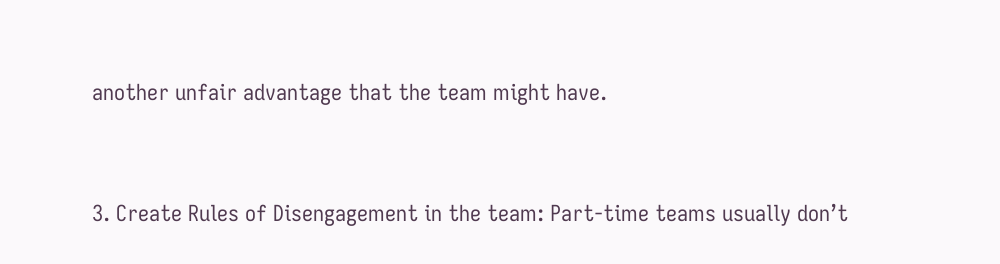another unfair advantage that the team might have.


3. Create Rules of Disengagement in the team: Part-time teams usually don’t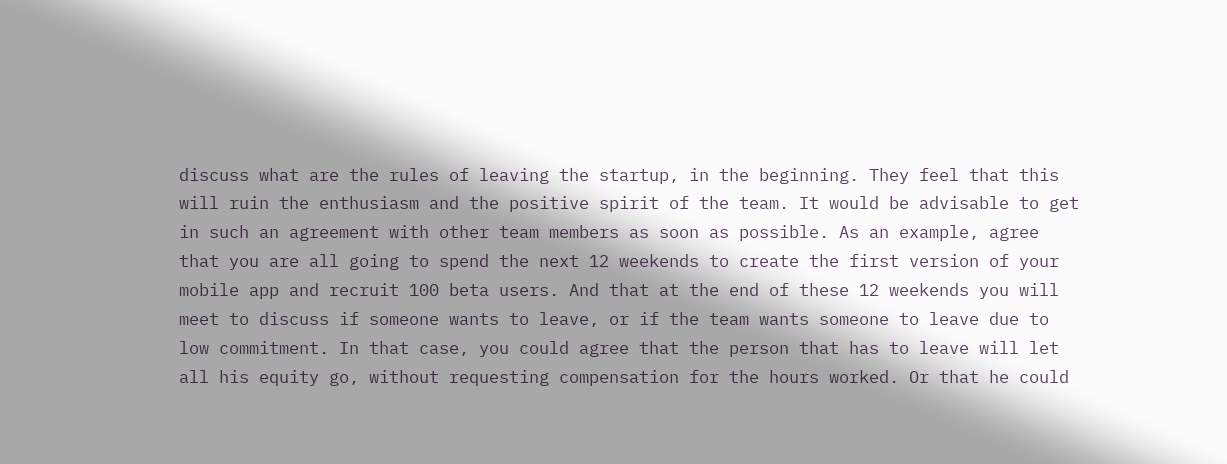discuss what are the rules of leaving the startup, in the beginning. They feel that this will ruin the enthusiasm and the positive spirit of the team. It would be advisable to get in such an agreement with other team members as soon as possible. As an example, agree that you are all going to spend the next 12 weekends to create the first version of your mobile app and recruit 100 beta users. And that at the end of these 12 weekends you will meet to discuss if someone wants to leave, or if the team wants someone to leave due to low commitment. In that case, you could agree that the person that has to leave will let all his equity go, without requesting compensation for the hours worked. Or that he could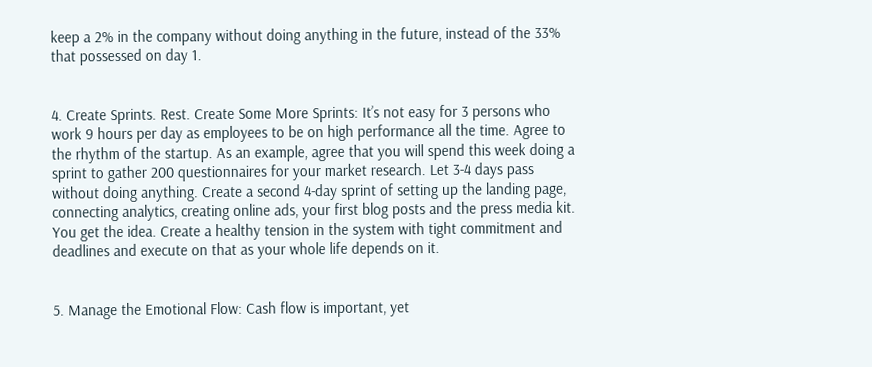keep a 2% in the company without doing anything in the future, instead of the 33% that possessed on day 1.


4. Create Sprints. Rest. Create Some More Sprints: It’s not easy for 3 persons who work 9 hours per day as employees to be on high performance all the time. Agree to the rhythm of the startup. As an example, agree that you will spend this week doing a sprint to gather 200 questionnaires for your market research. Let 3-4 days pass without doing anything. Create a second 4-day sprint of setting up the landing page, connecting analytics, creating online ads, your first blog posts and the press media kit. You get the idea. Create a healthy tension in the system with tight commitment and deadlines and execute on that as your whole life depends on it.


5. Manage the Emotional Flow: Cash flow is important, yet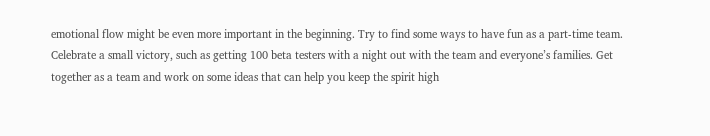emotional flow might be even more important in the beginning. Try to find some ways to have fun as a part-time team. Celebrate a small victory, such as getting 100 beta testers with a night out with the team and everyone’s families. Get together as a team and work on some ideas that can help you keep the spirit high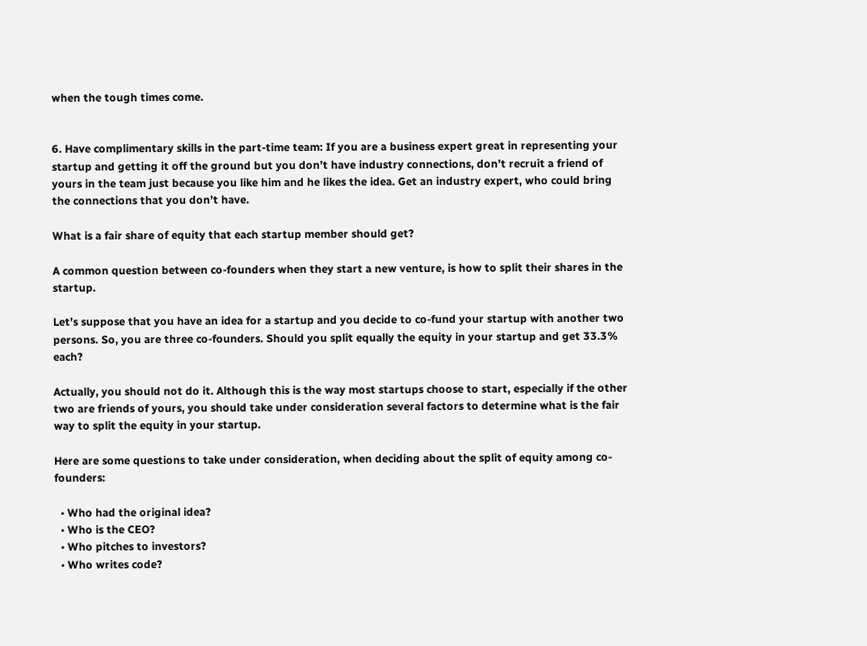when the tough times come.


6. Have complimentary skills in the part-time team: If you are a business expert great in representing your startup and getting it off the ground but you don’t have industry connections, don’t recruit a friend of yours in the team just because you like him and he likes the idea. Get an industry expert, who could bring the connections that you don’t have.

What is a fair share of equity that each startup member should get?

A common question between co-founders when they start a new venture, is how to split their shares in the startup.

Let’s suppose that you have an idea for a startup and you decide to co-fund your startup with another two persons. So, you are three co-founders. Should you split equally the equity in your startup and get 33.3% each?

Actually, you should not do it. Although this is the way most startups choose to start, especially if the other two are friends of yours, you should take under consideration several factors to determine what is the fair way to split the equity in your startup.

Here are some questions to take under consideration, when deciding about the split of equity among co-founders:

  • Who had the original idea?
  • Who is the CEO?
  • Who pitches to investors?
  • Who writes code?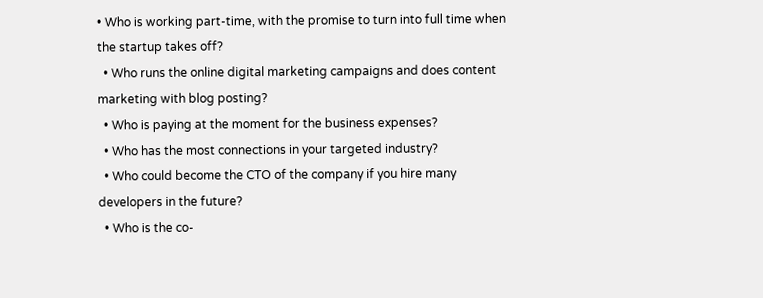• Who is working part-time, with the promise to turn into full time when the startup takes off?
  • Who runs the online digital marketing campaigns and does content marketing with blog posting?
  • Who is paying at the moment for the business expenses?
  • Who has the most connections in your targeted industry?
  • Who could become the CTO of the company if you hire many developers in the future?
  • Who is the co-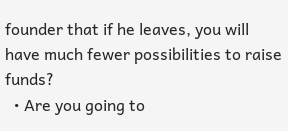founder that if he leaves, you will have much fewer possibilities to raise funds?
  • Are you going to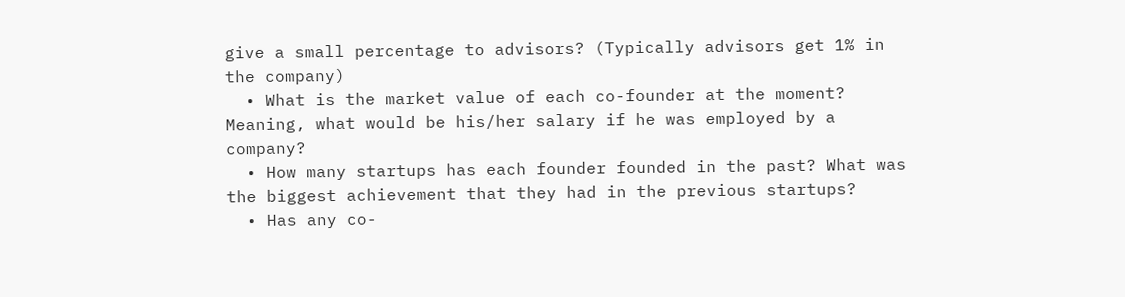give a small percentage to advisors? (Typically advisors get 1% in the company)
  • What is the market value of each co-founder at the moment? Meaning, what would be his/her salary if he was employed by a company?
  • How many startups has each founder founded in the past? What was the biggest achievement that they had in the previous startups?
  • Has any co-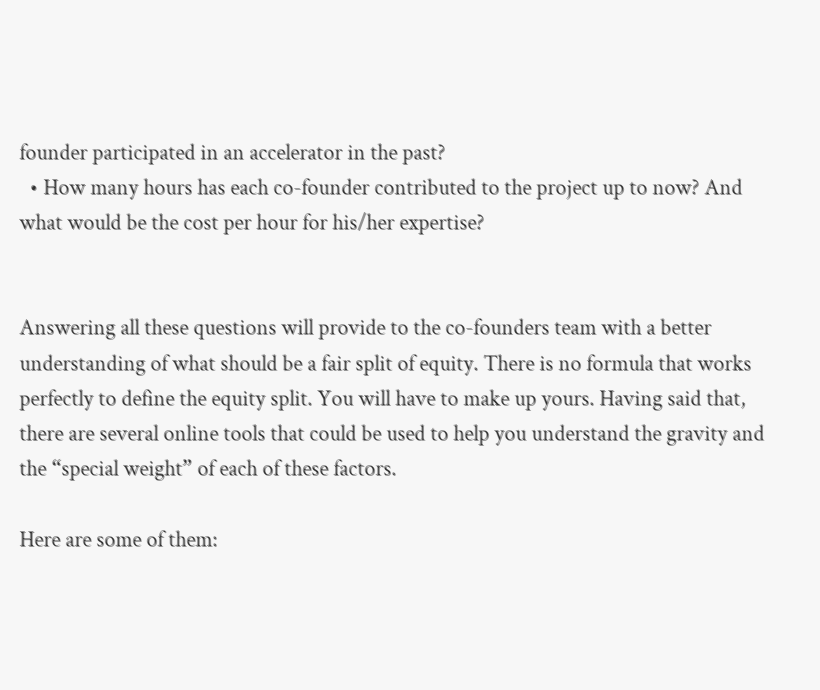founder participated in an accelerator in the past?
  • How many hours has each co-founder contributed to the project up to now? And what would be the cost per hour for his/her expertise?


Answering all these questions will provide to the co-founders team with a better understanding of what should be a fair split of equity. There is no formula that works perfectly to define the equity split. You will have to make up yours. Having said that, there are several online tools that could be used to help you understand the gravity and the “special weight” of each of these factors.

Here are some of them: